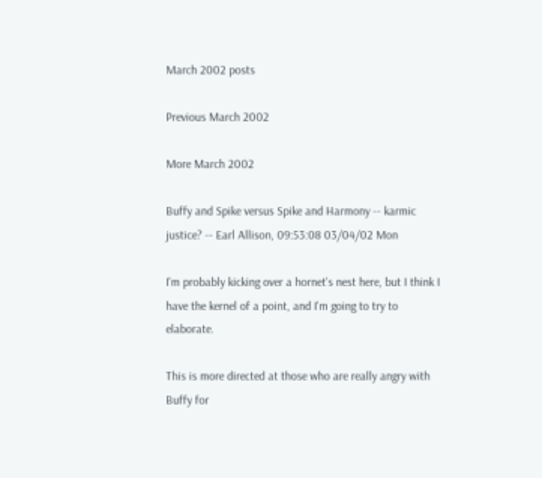March 2002 posts

Previous March 2002

More March 2002

Buffy and Spike versus Spike and Harmony -- karmic justice? -- Earl Allison, 09:53:08 03/04/02 Mon

I'm probably kicking over a hornet's nest here, but I think I have the kernel of a point, and I'm going to try to elaborate.

This is more directed at those who are really angry with Buffy for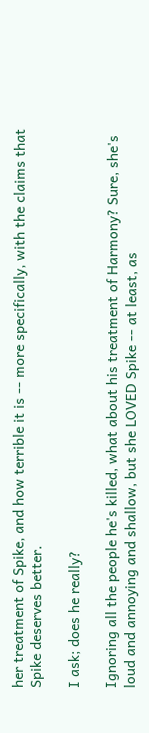her treatment of Spike, and how terrible it is -- more specifically, with the claims that Spike deserves better.

I ask; does he really?

Ignoring all the people he's killed, what about his treatment of Harmony? Sure, she's loud and annoying and shallow, but she LOVED Spike -- at least, as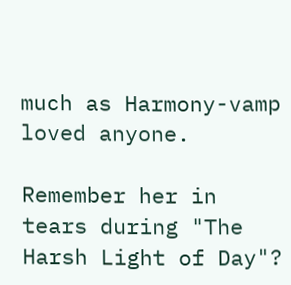much as Harmony-vamp loved anyone.

Remember her in tears during "The Harsh Light of Day"?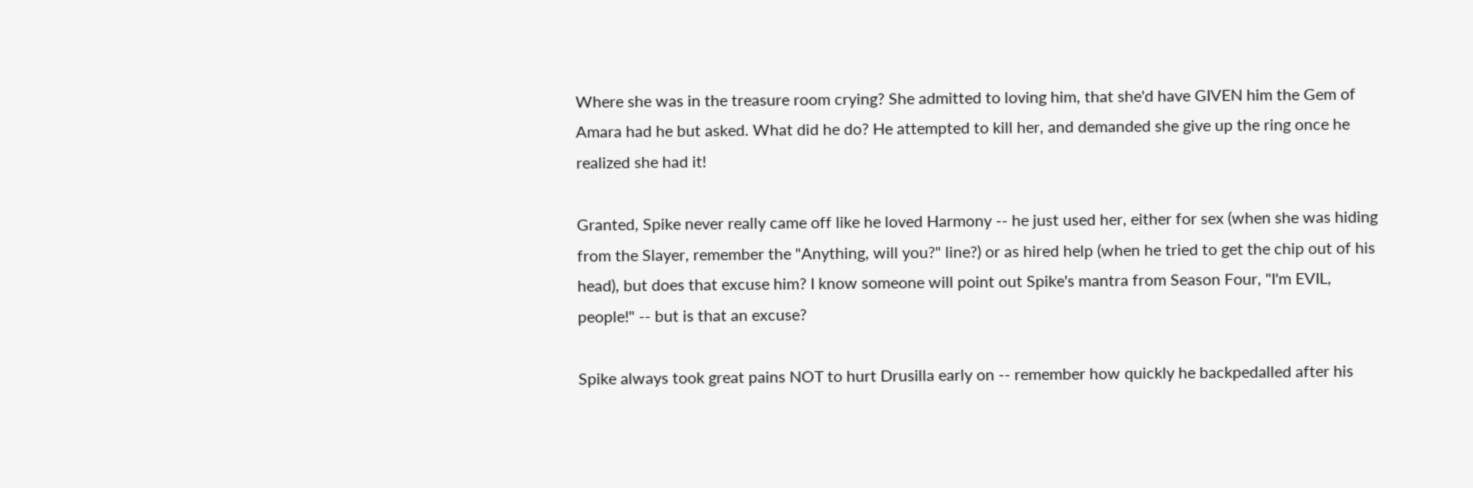Where she was in the treasure room crying? She admitted to loving him, that she'd have GIVEN him the Gem of Amara had he but asked. What did he do? He attempted to kill her, and demanded she give up the ring once he realized she had it!

Granted, Spike never really came off like he loved Harmony -- he just used her, either for sex (when she was hiding from the Slayer, remember the "Anything, will you?" line?) or as hired help (when he tried to get the chip out of his head), but does that excuse him? I know someone will point out Spike's mantra from Season Four, "I'm EVIL, people!" -- but is that an excuse?

Spike always took great pains NOT to hurt Drusilla early on -- remember how quickly he backpedalled after his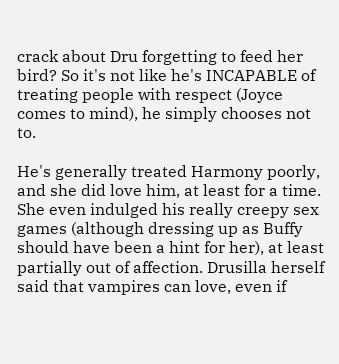crack about Dru forgetting to feed her bird? So it's not like he's INCAPABLE of treating people with respect (Joyce comes to mind), he simply chooses not to.

He's generally treated Harmony poorly, and she did love him, at least for a time. She even indulged his really creepy sex games (although dressing up as Buffy should have been a hint for her), at least partially out of affection. Drusilla herself said that vampires can love, even if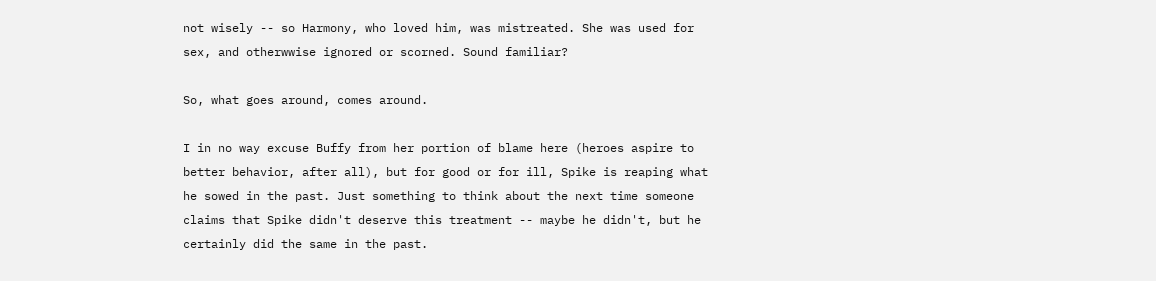not wisely -- so Harmony, who loved him, was mistreated. She was used for sex, and otherwwise ignored or scorned. Sound familiar?

So, what goes around, comes around.

I in no way excuse Buffy from her portion of blame here (heroes aspire to better behavior, after all), but for good or for ill, Spike is reaping what he sowed in the past. Just something to think about the next time someone claims that Spike didn't deserve this treatment -- maybe he didn't, but he certainly did the same in the past.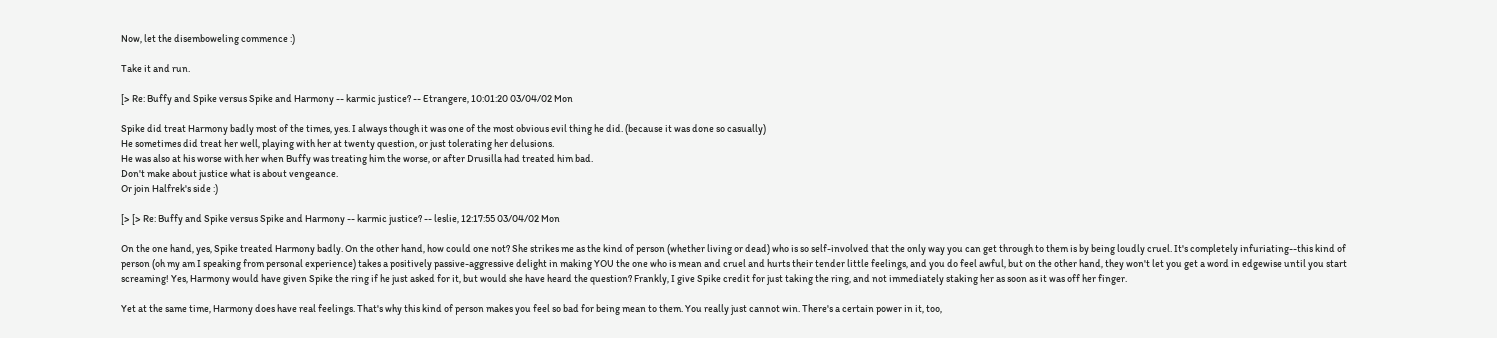Now, let the disemboweling commence :)

Take it and run.

[> Re: Buffy and Spike versus Spike and Harmony -- karmic justice? -- Etrangere, 10:01:20 03/04/02 Mon

Spike did treat Harmony badly most of the times, yes. I always though it was one of the most obvious evil thing he did. (because it was done so casually)
He sometimes did treat her well, playing with her at twenty question, or just tolerating her delusions.
He was also at his worse with her when Buffy was treating him the worse, or after Drusilla had treated him bad.
Don't make about justice what is about vengeance.
Or join Halfrek's side :)

[> [> Re: Buffy and Spike versus Spike and Harmony -- karmic justice? -- leslie, 12:17:55 03/04/02 Mon

On the one hand, yes, Spike treated Harmony badly. On the other hand, how could one not? She strikes me as the kind of person (whether living or dead) who is so self-involved that the only way you can get through to them is by being loudly cruel. It's completely infuriating--this kind of person (oh my am I speaking from personal experience) takes a positively passive-aggressive delight in making YOU the one who is mean and cruel and hurts their tender little feelings, and you do feel awful, but on the other hand, they won't let you get a word in edgewise until you start screaming! Yes, Harmony would have given Spike the ring if he just asked for it, but would she have heard the question? Frankly, I give Spike credit for just taking the ring, and not immediately staking her as soon as it was off her finger.

Yet at the same time, Harmony does have real feelings. That's why this kind of person makes you feel so bad for being mean to them. You really just cannot win. There's a certain power in it, too,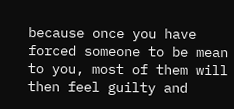because once you have forced someone to be mean to you, most of them will then feel guilty and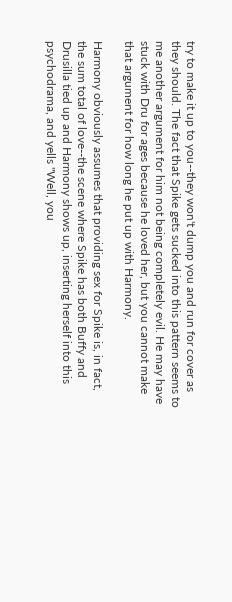try to make it up to you--they won't dump you and run for cover as they should. The fact that Spike gets sucked into this pattern seems to me another argument for him not being completely evil. He may have stuck with Dru for ages because he loved her, but you cannot make that argument for how long he put up with Harmony.

Harmony obviously assumes that providing sex for Spike is, in fact, the sum total of love--the scene where Spike has both Buffy and Drusilla tied up and Harmony shows up, inserting herself into this psychodrama, and yells "Well, you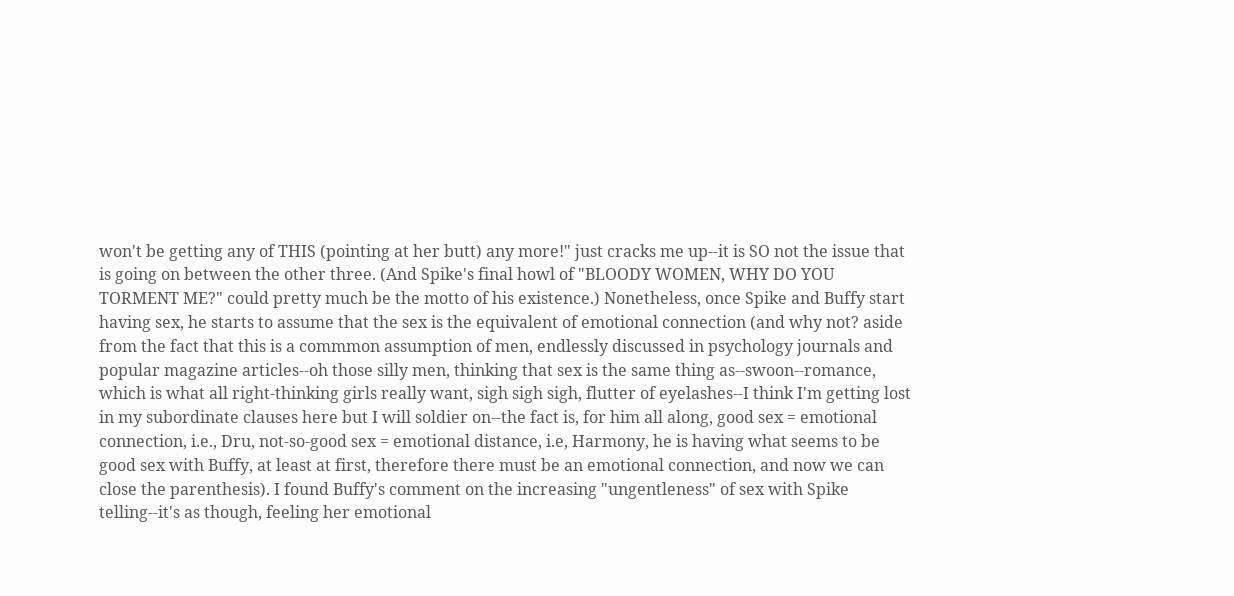won't be getting any of THIS (pointing at her butt) any more!" just cracks me up--it is SO not the issue that is going on between the other three. (And Spike's final howl of "BLOODY WOMEN, WHY DO YOU TORMENT ME?" could pretty much be the motto of his existence.) Nonetheless, once Spike and Buffy start having sex, he starts to assume that the sex is the equivalent of emotional connection (and why not? aside from the fact that this is a commmon assumption of men, endlessly discussed in psychology journals and popular magazine articles--oh those silly men, thinking that sex is the same thing as--swoon--romance, which is what all right-thinking girls really want, sigh sigh sigh, flutter of eyelashes--I think I'm getting lost in my subordinate clauses here but I will soldier on--the fact is, for him all along, good sex = emotional connection, i.e., Dru, not-so-good sex = emotional distance, i.e, Harmony, he is having what seems to be good sex with Buffy, at least at first, therefore there must be an emotional connection, and now we can close the parenthesis). I found Buffy's comment on the increasing "ungentleness" of sex with Spike telling--it's as though, feeling her emotional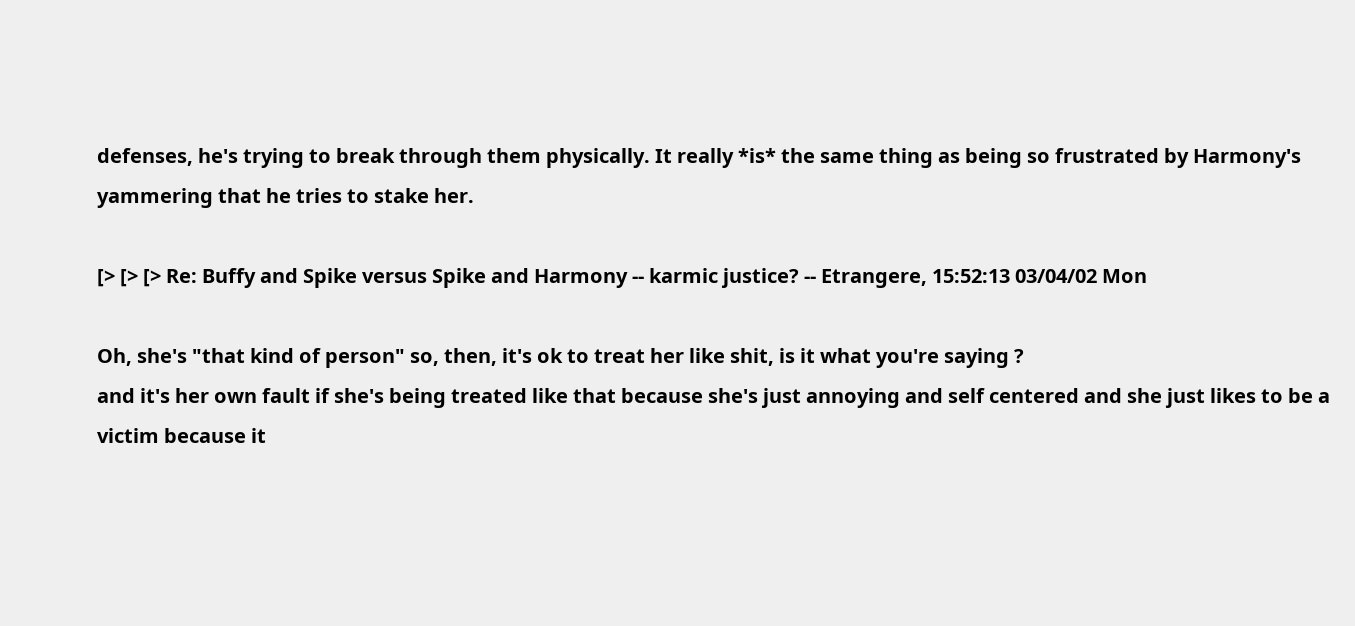defenses, he's trying to break through them physically. It really *is* the same thing as being so frustrated by Harmony's yammering that he tries to stake her.

[> [> [> Re: Buffy and Spike versus Spike and Harmony -- karmic justice? -- Etrangere, 15:52:13 03/04/02 Mon

Oh, she's "that kind of person" so, then, it's ok to treat her like shit, is it what you're saying ?
and it's her own fault if she's being treated like that because she's just annoying and self centered and she just likes to be a victim because it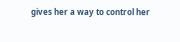gives her a way to control her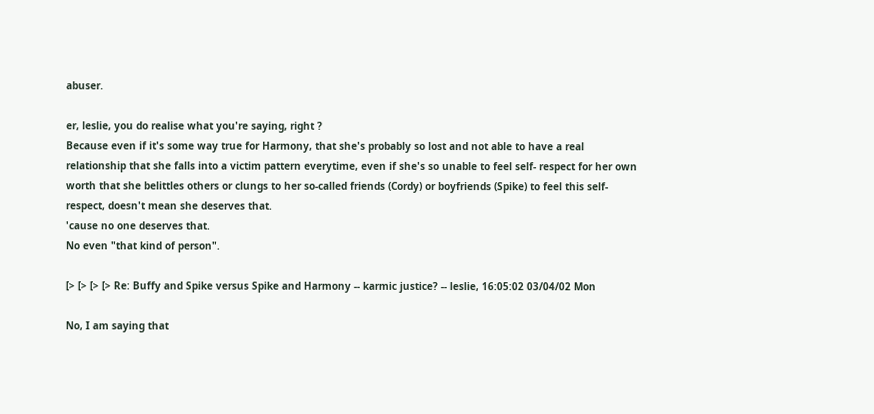abuser.

er, leslie, you do realise what you're saying, right ?
Because even if it's some way true for Harmony, that she's probably so lost and not able to have a real relationship that she falls into a victim pattern everytime, even if she's so unable to feel self- respect for her own worth that she belittles others or clungs to her so-called friends (Cordy) or boyfriends (Spike) to feel this self-respect, doesn't mean she deserves that.
'cause no one deserves that.
No even "that kind of person".

[> [> [> [> Re: Buffy and Spike versus Spike and Harmony -- karmic justice? -- leslie, 16:05:02 03/04/02 Mon

No, I am saying that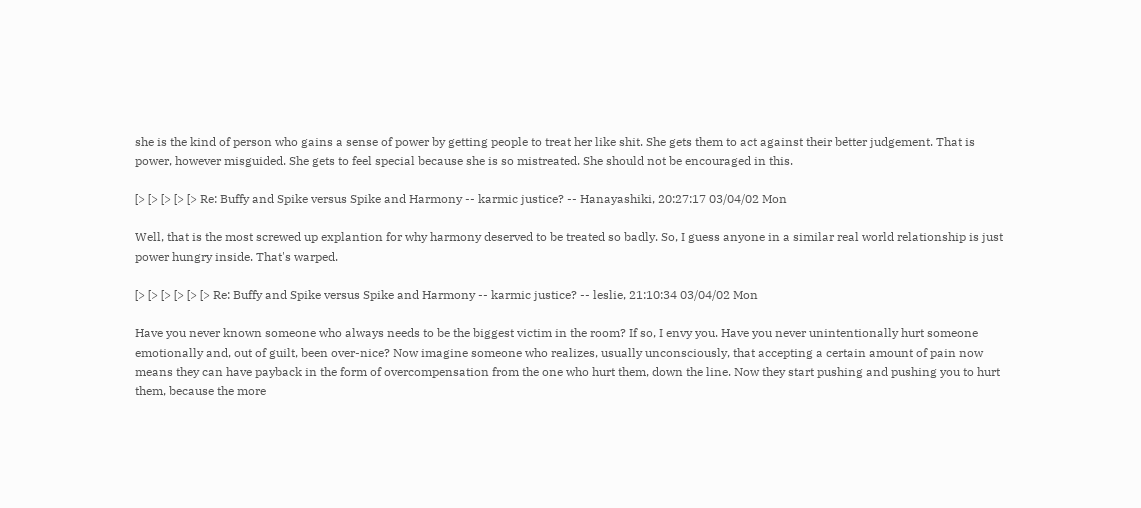she is the kind of person who gains a sense of power by getting people to treat her like shit. She gets them to act against their better judgement. That is power, however misguided. She gets to feel special because she is so mistreated. She should not be encouraged in this.

[> [> [> [> [> Re: Buffy and Spike versus Spike and Harmony -- karmic justice? -- Hanayashiki, 20:27:17 03/04/02 Mon

Well, that is the most screwed up explantion for why harmony deserved to be treated so badly. So, I guess anyone in a similar real world relationship is just power hungry inside. That's warped.

[> [> [> [> [> [> Re: Buffy and Spike versus Spike and Harmony -- karmic justice? -- leslie, 21:10:34 03/04/02 Mon

Have you never known someone who always needs to be the biggest victim in the room? If so, I envy you. Have you never unintentionally hurt someone emotionally and, out of guilt, been over-nice? Now imagine someone who realizes, usually unconsciously, that accepting a certain amount of pain now means they can have payback in the form of overcompensation from the one who hurt them, down the line. Now they start pushing and pushing you to hurt them, because the more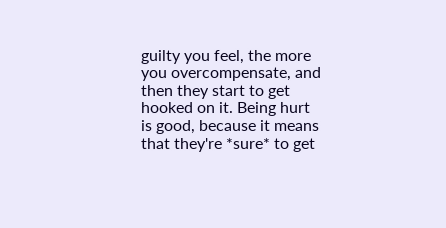guilty you feel, the more you overcompensate, and then they start to get hooked on it. Being hurt is good, because it means that they're *sure* to get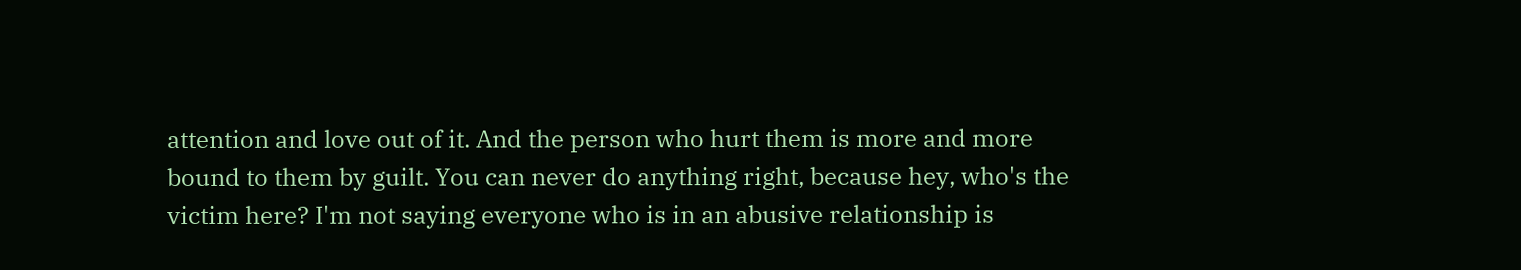attention and love out of it. And the person who hurt them is more and more bound to them by guilt. You can never do anything right, because hey, who's the victim here? I'm not saying everyone who is in an abusive relationship is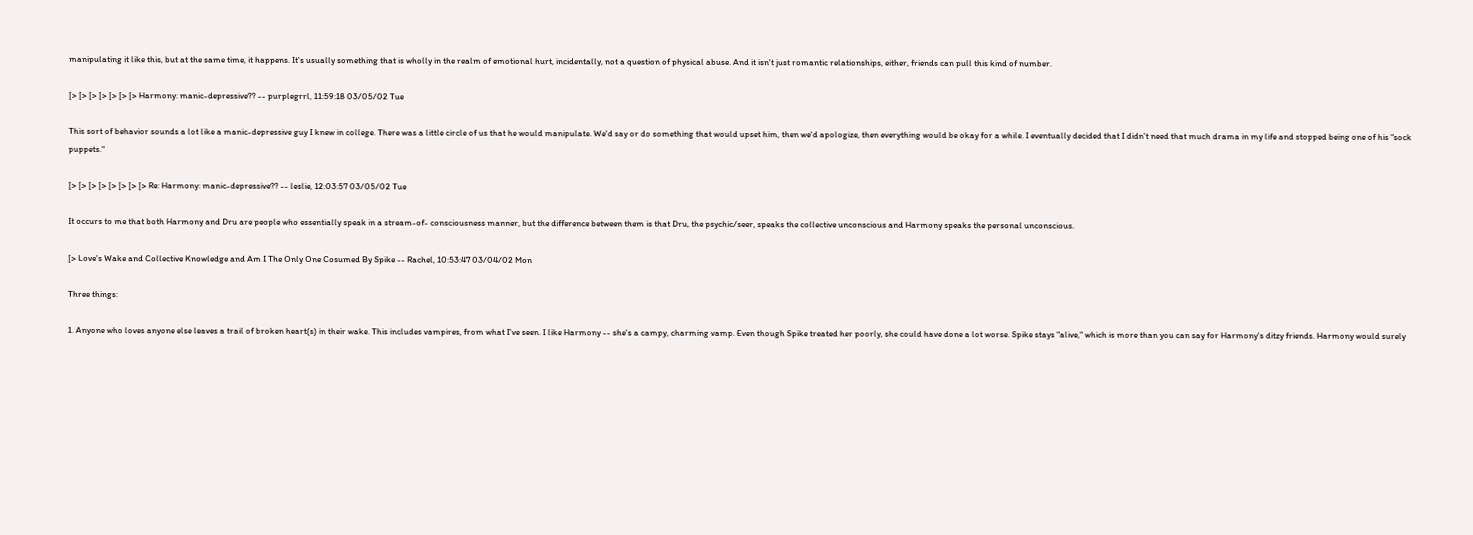manipulating it like this, but at the same time, it happens. It's usually something that is wholly in the realm of emotional hurt, incidentally, not a question of physical abuse. And it isn't just romantic relationships, either, friends can pull this kind of number.

[> [> [> [> [> [> [> Harmony: manic-depressive?? -- purplegrrl, 11:59:18 03/05/02 Tue

This sort of behavior sounds a lot like a manic-depressive guy I knew in college. There was a little circle of us that he would manipulate. We'd say or do something that would upset him, then we'd apologize, then everything would be okay for a while. I eventually decided that I didn't need that much drama in my life and stopped being one of his "sock puppets."

[> [> [> [> [> [> [> [> Re: Harmony: manic-depressive?? -- leslie, 12:03:57 03/05/02 Tue

It occurs to me that both Harmony and Dru are people who essentially speak in a stream-of- consciousness manner, but the difference between them is that Dru, the psychic/seer, speaks the collective unconscious and Harmony speaks the personal unconscious.

[> Love's Wake and Collective Knowledge and Am I The Only One Cosumed By Spike -- Rachel, 10:53:47 03/04/02 Mon

Three things:

1. Anyone who loves anyone else leaves a trail of broken heart(s) in their wake. This includes vampires, from what I've seen. I like Harmony -- she's a campy, charming vamp. Even though Spike treated her poorly, she could have done a lot worse. Spike stays "alive," which is more than you can say for Harmony's ditzy friends. Harmony would surely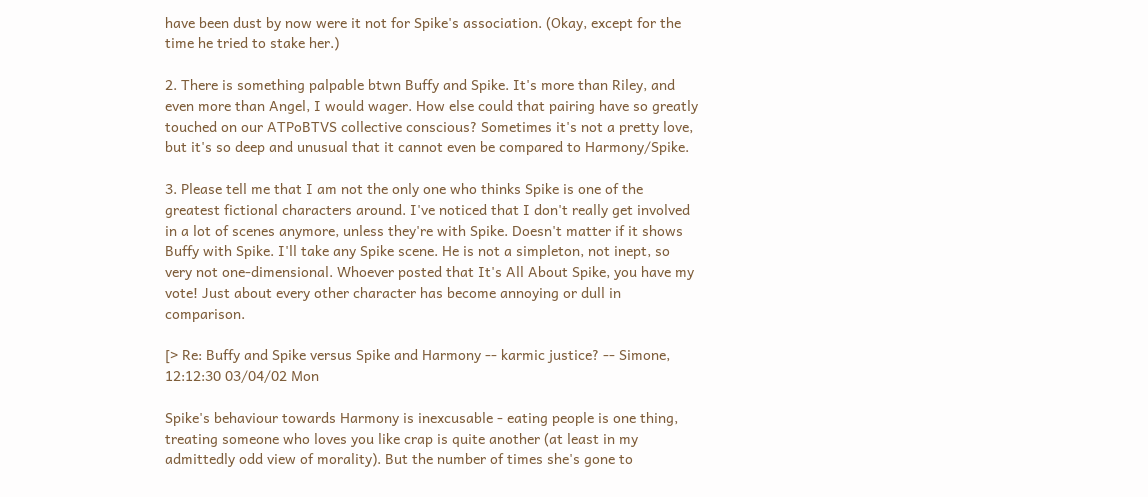have been dust by now were it not for Spike's association. (Okay, except for the time he tried to stake her.)

2. There is something palpable btwn Buffy and Spike. It's more than Riley, and even more than Angel, I would wager. How else could that pairing have so greatly touched on our ATPoBTVS collective conscious? Sometimes it's not a pretty love, but it's so deep and unusual that it cannot even be compared to Harmony/Spike.

3. Please tell me that I am not the only one who thinks Spike is one of the greatest fictional characters around. I've noticed that I don't really get involved in a lot of scenes anymore, unless they're with Spike. Doesn't matter if it shows Buffy with Spike. I'll take any Spike scene. He is not a simpleton, not inept, so very not one-dimensional. Whoever posted that It's All About Spike, you have my vote! Just about every other character has become annoying or dull in comparison.

[> Re: Buffy and Spike versus Spike and Harmony -- karmic justice? -- Simone, 12:12:30 03/04/02 Mon

Spike's behaviour towards Harmony is inexcusable - eating people is one thing, treating someone who loves you like crap is quite another (at least in my admittedly odd view of morality). But the number of times she's gone to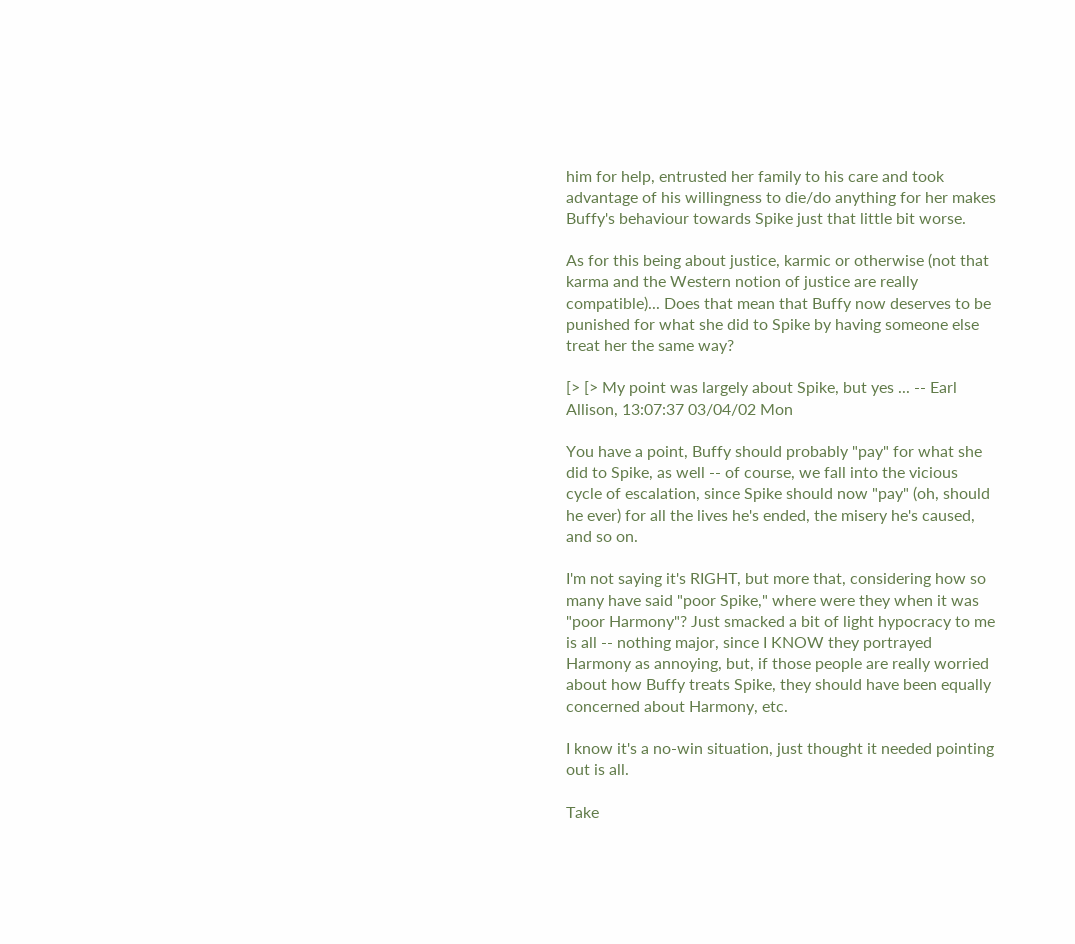him for help, entrusted her family to his care and took advantage of his willingness to die/do anything for her makes Buffy's behaviour towards Spike just that little bit worse.

As for this being about justice, karmic or otherwise (not that karma and the Western notion of justice are really compatible)... Does that mean that Buffy now deserves to be punished for what she did to Spike by having someone else treat her the same way?

[> [> My point was largely about Spike, but yes ... -- Earl Allison, 13:07:37 03/04/02 Mon

You have a point, Buffy should probably "pay" for what she did to Spike, as well -- of course, we fall into the vicious cycle of escalation, since Spike should now "pay" (oh, should he ever) for all the lives he's ended, the misery he's caused, and so on.

I'm not saying it's RIGHT, but more that, considering how so many have said "poor Spike," where were they when it was "poor Harmony"? Just smacked a bit of light hypocracy to me is all -- nothing major, since I KNOW they portrayed Harmony as annoying, but, if those people are really worried about how Buffy treats Spike, they should have been equally concerned about Harmony, etc.

I know it's a no-win situation, just thought it needed pointing out is all.

Take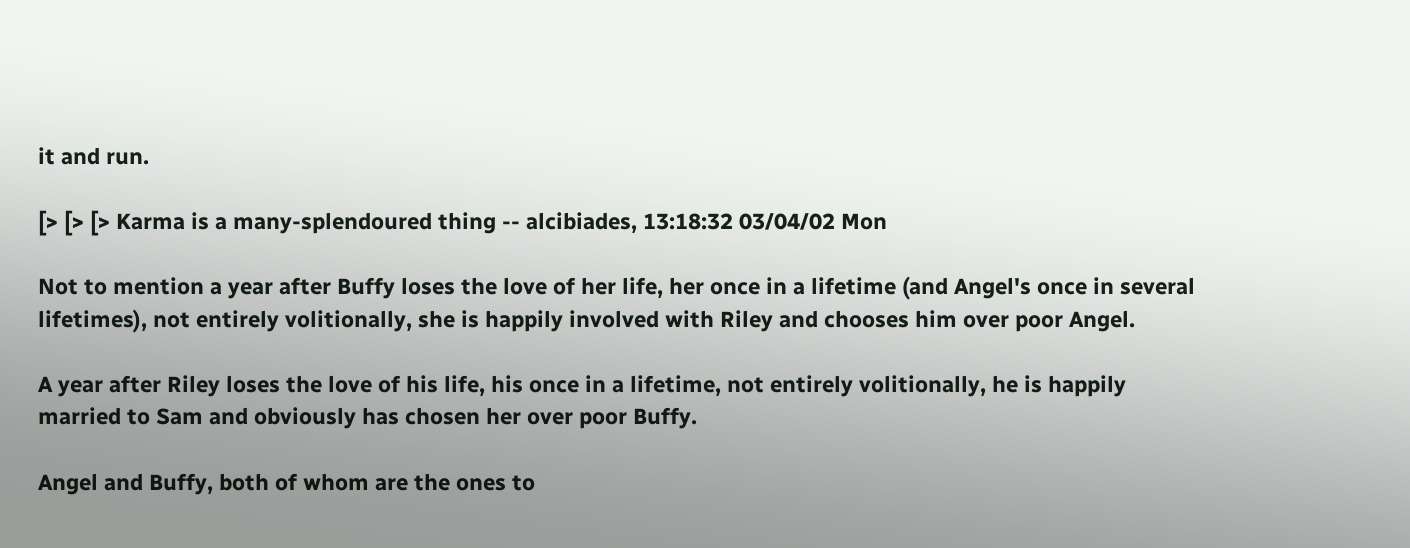it and run.

[> [> [> Karma is a many-splendoured thing -- alcibiades, 13:18:32 03/04/02 Mon

Not to mention a year after Buffy loses the love of her life, her once in a lifetime (and Angel's once in several lifetimes), not entirely volitionally, she is happily involved with Riley and chooses him over poor Angel.

A year after Riley loses the love of his life, his once in a lifetime, not entirely volitionally, he is happily married to Sam and obviously has chosen her over poor Buffy.

Angel and Buffy, both of whom are the ones to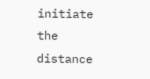initiate the distance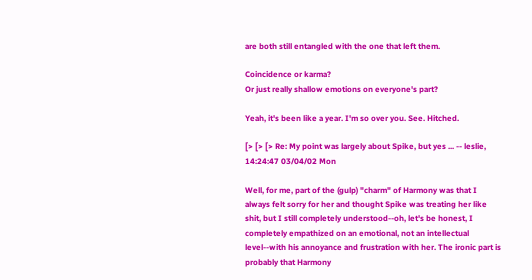are both still entangled with the one that left them.

Coincidence or karma?
Or just really shallow emotions on everyone's part?

Yeah, it's been like a year. I'm so over you. See. Hitched.

[> [> [> Re: My point was largely about Spike, but yes ... -- leslie, 14:24:47 03/04/02 Mon

Well, for me, part of the (gulp) "charm" of Harmony was that I always felt sorry for her and thought Spike was treating her like shit, but I still completely understood--oh, let's be honest, I completely empathized on an emotional, not an intellectual level--with his annoyance and frustration with her. The ironic part is probably that Harmony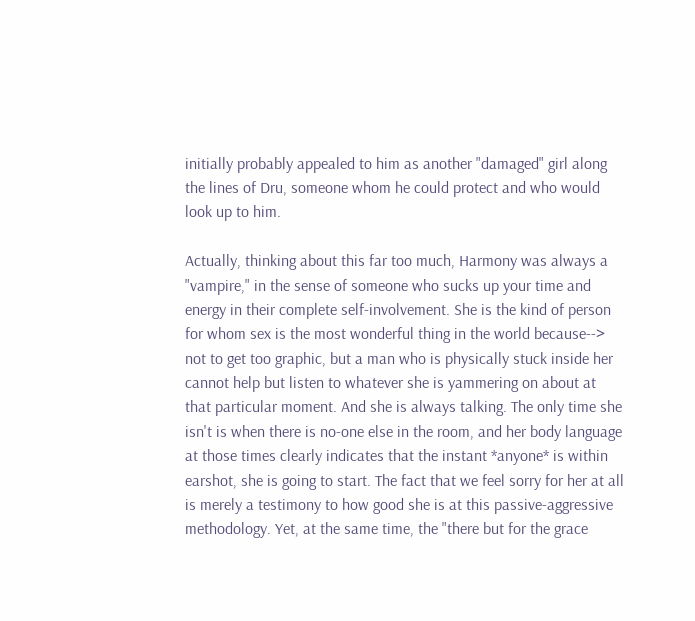initially probably appealed to him as another "damaged" girl along the lines of Dru, someone whom he could protect and who would look up to him.

Actually, thinking about this far too much, Harmony was always a "vampire," in the sense of someone who sucks up your time and energy in their complete self-involvement. She is the kind of person for whom sex is the most wonderful thing in the world because--> not to get too graphic, but a man who is physically stuck inside her cannot help but listen to whatever she is yammering on about at that particular moment. And she is always talking. The only time she isn't is when there is no-one else in the room, and her body language at those times clearly indicates that the instant *anyone* is within earshot, she is going to start. The fact that we feel sorry for her at all is merely a testimony to how good she is at this passive-aggressive methodology. Yet, at the same time, the "there but for the grace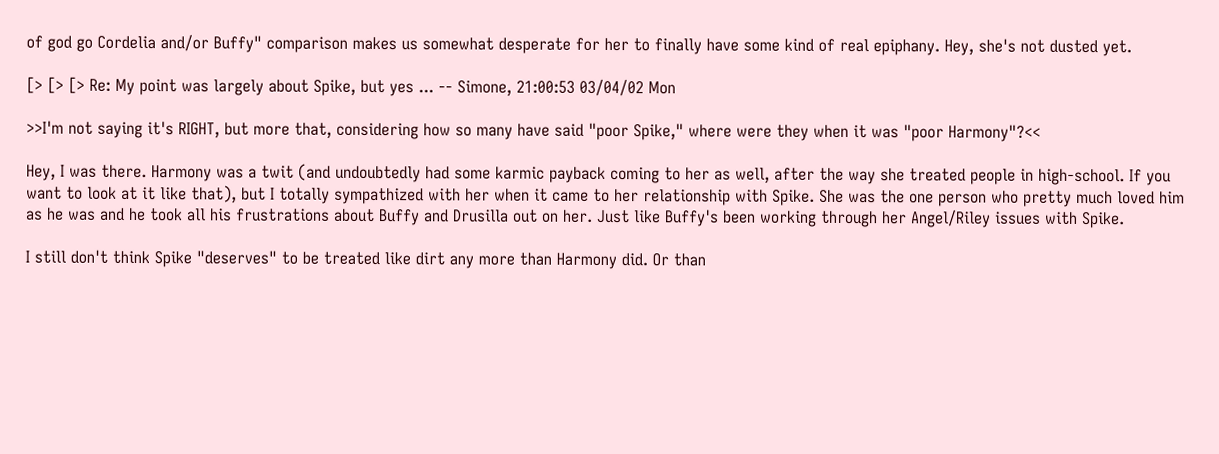of god go Cordelia and/or Buffy" comparison makes us somewhat desperate for her to finally have some kind of real epiphany. Hey, she's not dusted yet.

[> [> [> Re: My point was largely about Spike, but yes ... -- Simone, 21:00:53 03/04/02 Mon

>>I'm not saying it's RIGHT, but more that, considering how so many have said "poor Spike," where were they when it was "poor Harmony"?<<

Hey, I was there. Harmony was a twit (and undoubtedly had some karmic payback coming to her as well, after the way she treated people in high-school. If you want to look at it like that), but I totally sympathized with her when it came to her relationship with Spike. She was the one person who pretty much loved him as he was and he took all his frustrations about Buffy and Drusilla out on her. Just like Buffy's been working through her Angel/Riley issues with Spike.

I still don't think Spike "deserves" to be treated like dirt any more than Harmony did. Or than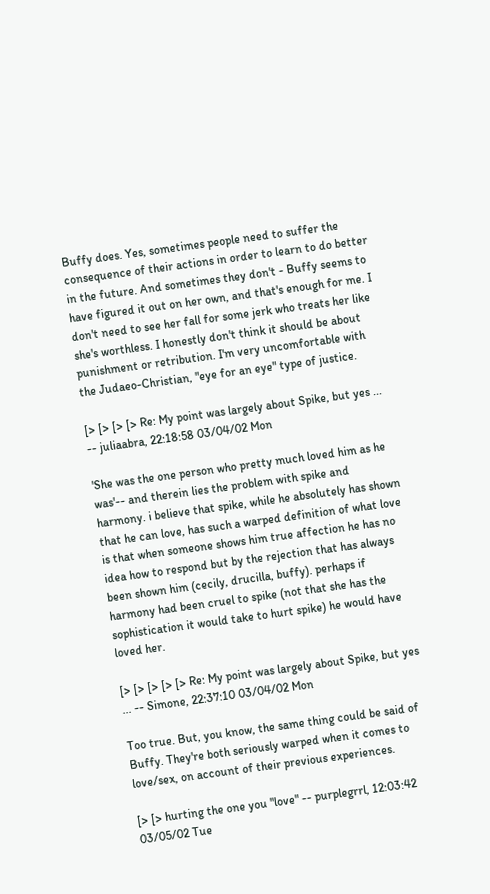Buffy does. Yes, sometimes people need to suffer the consequence of their actions in order to learn to do better in the future. And sometimes they don't - Buffy seems to have figured it out on her own, and that's enough for me. I don't need to see her fall for some jerk who treats her like she's worthless. I honestly don't think it should be about punishment or retribution. I'm very uncomfortable with the Judaeo-Christian, "eye for an eye" type of justice.

[> [> [> [> Re: My point was largely about Spike, but yes ... -- juliaabra, 22:18:58 03/04/02 Mon

'She was the one person who pretty much loved him as he was'-- and therein lies the problem with spike and harmony. i believe that spike, while he absolutely has shown that he can love, has such a warped definition of what love is that when someone shows him true affection he has no idea how to respond but by the rejection that has always been shown him (cecily, drucilla, buffy). perhaps if harmony had been cruel to spike (not that she has the sophistication it would take to hurt spike) he would have loved her.

[> [> [> [> [> Re: My point was largely about Spike, but yes ... -- Simone, 22:37:10 03/04/02 Mon

Too true. But, you know, the same thing could be said of Buffy. They're both seriously warped when it comes to love/sex, on account of their previous experiences.

[> [> hurting the one you "love" -- purplegrrl, 12:03:42 03/05/02 Tue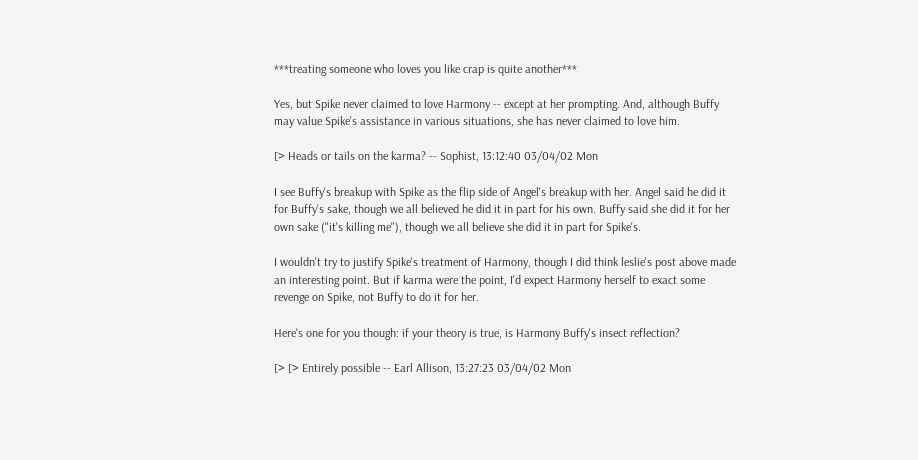***treating someone who loves you like crap is quite another***

Yes, but Spike never claimed to love Harmony -- except at her prompting. And, although Buffy may value Spike's assistance in various situations, she has never claimed to love him.

[> Heads or tails on the karma? -- Sophist, 13:12:40 03/04/02 Mon

I see Buffy's breakup with Spike as the flip side of Angel's breakup with her. Angel said he did it for Buffy's sake, though we all believed he did it in part for his own. Buffy said she did it for her own sake ("it's killing me"), though we all believe she did it in part for Spike's.

I wouldn't try to justify Spike's treatment of Harmony, though I did think leslie's post above made an interesting point. But if karma were the point, I'd expect Harmony herself to exact some revenge on Spike, not Buffy to do it for her.

Here's one for you though: if your theory is true, is Harmony Buffy's insect reflection?

[> [> Entirely possible -- Earl Allison, 13:27:23 03/04/02 Mon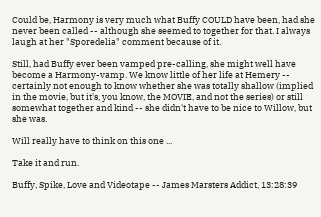Could be, Harmony is very much what Buffy COULD have been, had she never been called -- although she seemed to together for that. I always laugh at her "Sporedelia" comment because of it.

Still, had Buffy ever been vamped pre-calling, she might well have become a Harmony-vamp. We know little of her life at Hemery -- certainly not enough to know whether she was totally shallow (implied in the movie, but it's, you know, the MOVIE, and not the series) or still somewhat together and kind -- she didn't have to be nice to Willow, but she was.

Will really have to think on this one ...

Take it and run.

Buffy, Spike, Love and Videotape -- James Marsters Addict, 13:28:39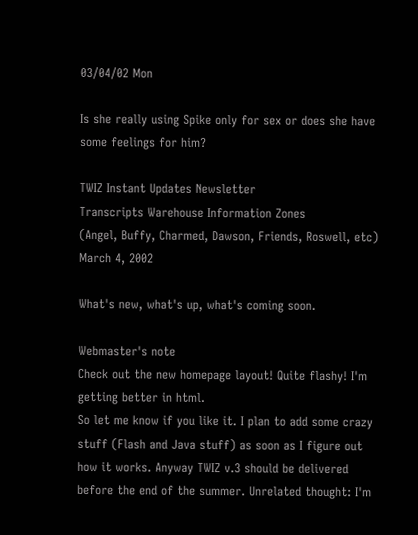03/04/02 Mon

Is she really using Spike only for sex or does she have some feelings for him?

TWIZ Instant Updates Newsletter
Transcripts Warehouse Information Zones
(Angel, Buffy, Charmed, Dawson, Friends, Roswell, etc)
March 4, 2002

What's new, what's up, what's coming soon.

Webmaster's note
Check out the new homepage layout! Quite flashy! I'm getting better in html.
So let me know if you like it. I plan to add some crazy stuff (Flash and Java stuff) as soon as I figure out how it works. Anyway TWIZ v.3 should be delivered before the end of the summer. Unrelated thought: I'm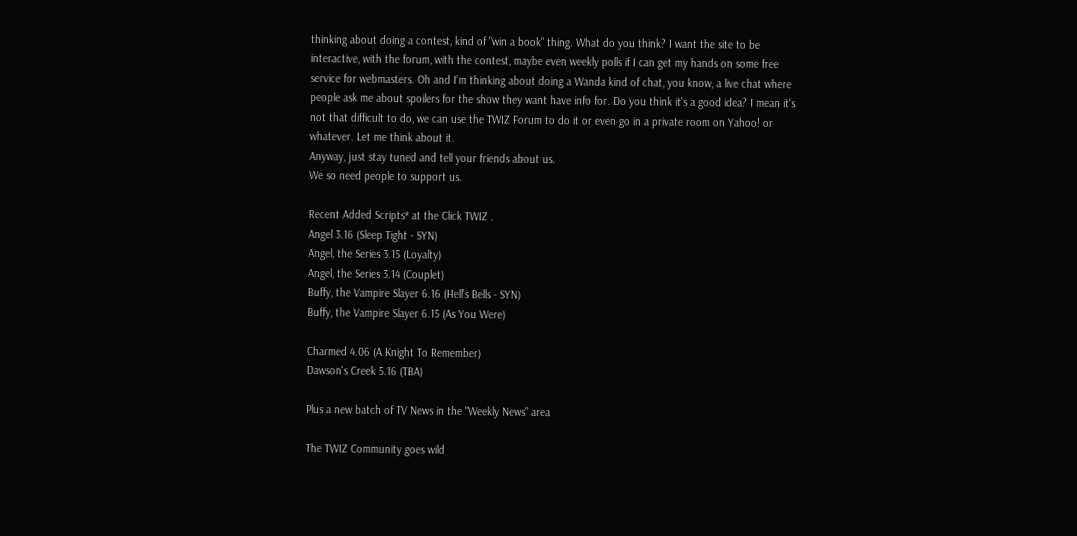thinking about doing a contest, kind of "win a book" thing. What do you think? I want the site to be interactive, with the forum, with the contest, maybe even weekly polls if I can get my hands on some free service for webmasters. Oh and I'm thinking about doing a Wanda kind of chat, you know, a live chat where people ask me about spoilers for the show they want have info for. Do you think it's a good idea? I mean it's not that difficult to do, we can use the TWIZ Forum to do it or even go in a private room on Yahoo! or whatever. Let me think about it.
Anyway, just stay tuned and tell your friends about us.
We so need people to support us.

Recent Added Scripts* at the Click TWIZ .
Angel 3.16 (Sleep Tight - SYN)
Angel, the Series 3.15 (Loyalty)
Angel, the Series 3.14 (Couplet)
Buffy, the Vampire Slayer 6.16 (Hell's Bells - SYN)
Buffy, the Vampire Slayer 6.15 (As You Were)

Charmed 4.06 (A Knight To Remember)
Dawson's Creek 5.16 (TBA)

Plus a new batch of TV News in the "Weekly News" area

The TWIZ Community goes wild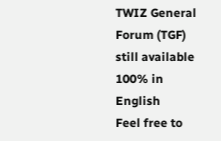TWIZ General Forum (TGF) still available
100% in English
Feel free to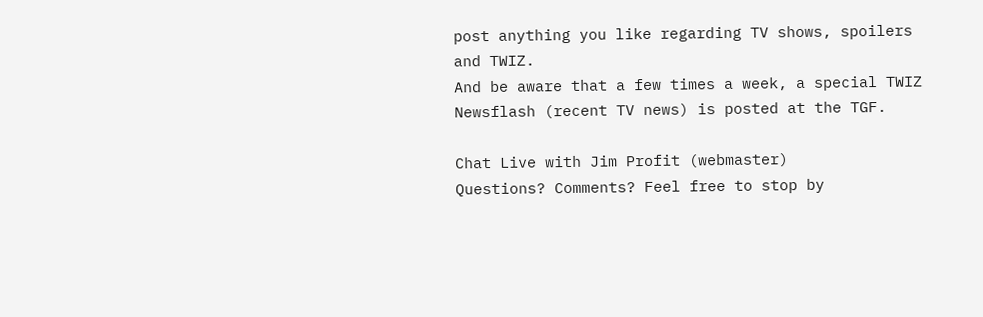post anything you like regarding TV shows, spoilers and TWIZ.
And be aware that a few times a week, a special TWIZ Newsflash (recent TV news) is posted at the TGF.

Chat Live with Jim Profit (webmaster)
Questions? Comments? Feel free to stop by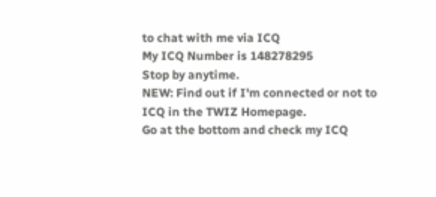to chat with me via ICQ
My ICQ Number is 148278295
Stop by anytime.
NEW: Find out if I'm connected or not to ICQ in the TWIZ Homepage.
Go at the bottom and check my ICQ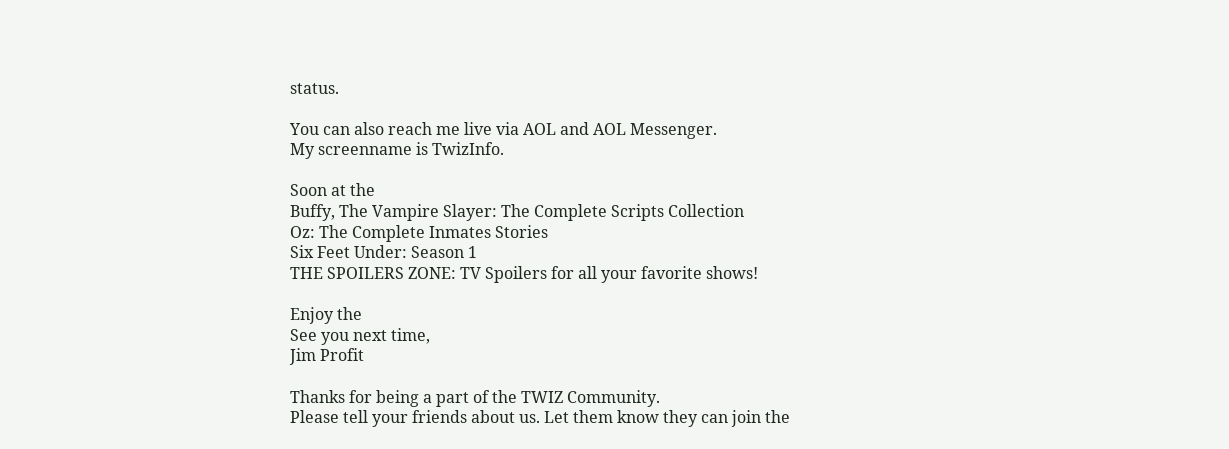status.

You can also reach me live via AOL and AOL Messenger.
My screenname is TwizInfo.

Soon at the
Buffy, The Vampire Slayer: The Complete Scripts Collection
Oz: The Complete Inmates Stories
Six Feet Under: Season 1
THE SPOILERS ZONE: TV Spoilers for all your favorite shows!

Enjoy the
See you next time,
Jim Profit

Thanks for being a part of the TWIZ Community.
Please tell your friends about us. Let them know they can join the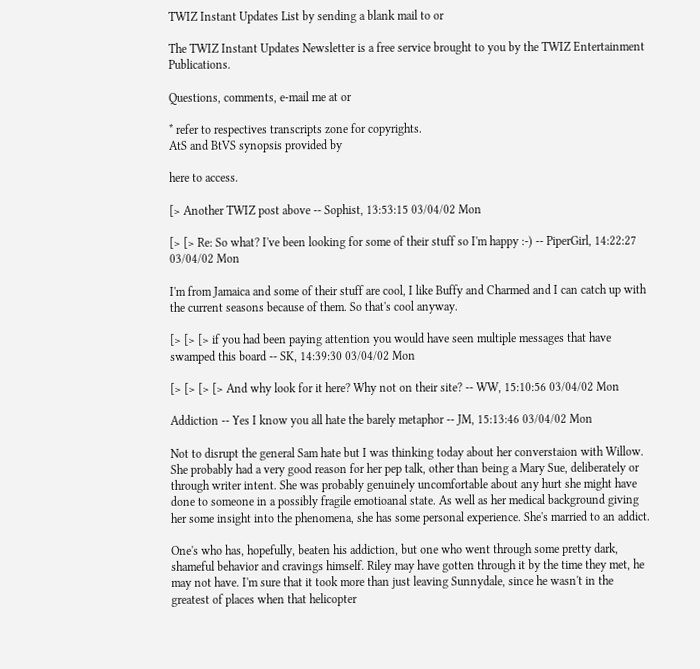TWIZ Instant Updates List by sending a blank mail to or

The TWIZ Instant Updates Newsletter is a free service brought to you by the TWIZ Entertainment Publications.

Questions, comments, e-mail me at or

* refer to respectives transcripts zone for copyrights.
AtS and BtVS synopsis provided by

here to access.

[> Another TWIZ post above -- Sophist, 13:53:15 03/04/02 Mon

[> [> Re: So what? I've been looking for some of their stuff so I'm happy :-) -- PiperGirl, 14:22:27 03/04/02 Mon

I'm from Jamaica and some of their stuff are cool, I like Buffy and Charmed and I can catch up with the current seasons because of them. So that's cool anyway.

[> [> [> if you had been paying attention you would have seen multiple messages that have swamped this board -- SK, 14:39:30 03/04/02 Mon

[> [> [> [> And why look for it here? Why not on their site? -- WW, 15:10:56 03/04/02 Mon

Addiction -- Yes I know you all hate the barely metaphor -- JM, 15:13:46 03/04/02 Mon

Not to disrupt the general Sam hate but I was thinking today about her converstaion with Willow. She probably had a very good reason for her pep talk, other than being a Mary Sue, deliberately or through writer intent. She was probably genuinely uncomfortable about any hurt she might have done to someone in a possibly fragile emotioanal state. As well as her medical background giving her some insight into the phenomena, she has some personal experience. She's married to an addict.

One's who has, hopefully, beaten his addiction, but one who went through some pretty dark, shameful behavior and cravings himself. Riley may have gotten through it by the time they met, he may not have. I'm sure that it took more than just leaving Sunnydale, since he wasn't in the greatest of places when that helicopter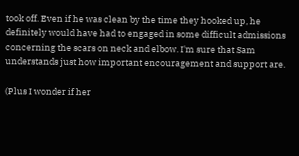took off. Even if he was clean by the time they hooked up, he definitely would have had to engaged in some difficult admissions concerning the scars on neck and elbow. I'm sure that Sam understands just how important encouragement and support are.

(Plus I wonder if her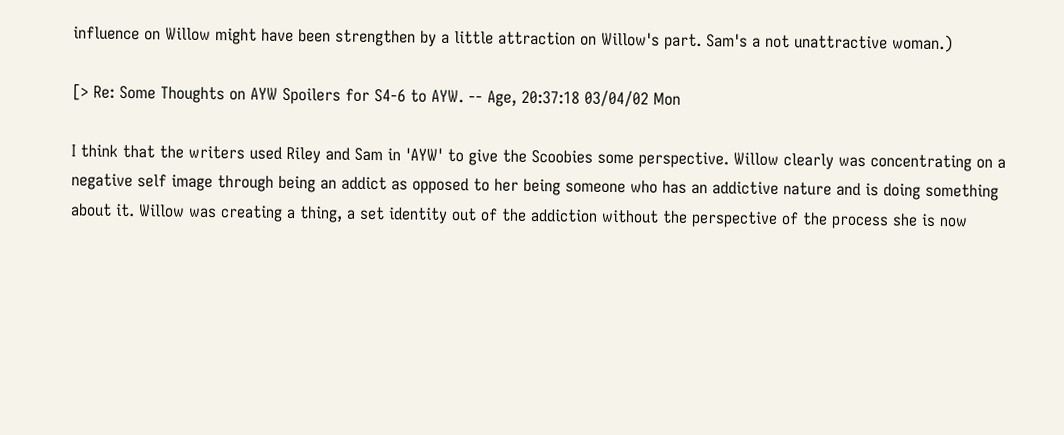influence on Willow might have been strengthen by a little attraction on Willow's part. Sam's a not unattractive woman.)

[> Re: Some Thoughts on AYW Spoilers for S4-6 to AYW. -- Age, 20:37:18 03/04/02 Mon

I think that the writers used Riley and Sam in 'AYW' to give the Scoobies some perspective. Willow clearly was concentrating on a negative self image through being an addict as opposed to her being someone who has an addictive nature and is doing something about it. Willow was creating a thing, a set identity out of the addiction without the perspective of the process she is now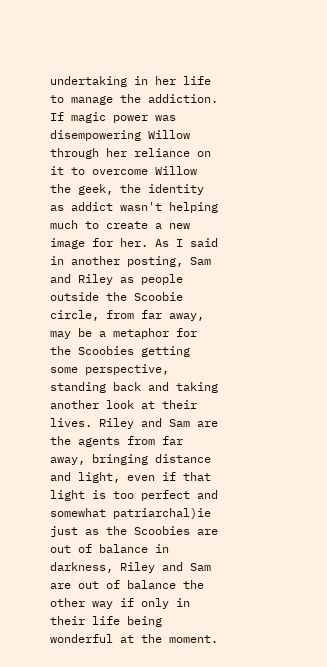undertaking in her life to manage the addiction. If magic power was disempowering Willow through her reliance on it to overcome Willow the geek, the identity as addict wasn't helping much to create a new image for her. As I said in another posting, Sam and Riley as people outside the Scoobie circle, from far away, may be a metaphor for the Scoobies getting some perspective, standing back and taking another look at their lives. Riley and Sam are the agents from far away, bringing distance and light, even if that light is too perfect and somewhat patriarchal)ie just as the Scoobies are out of balance in darkness, Riley and Sam are out of balance the other way if only in their life being wonderful at the moment.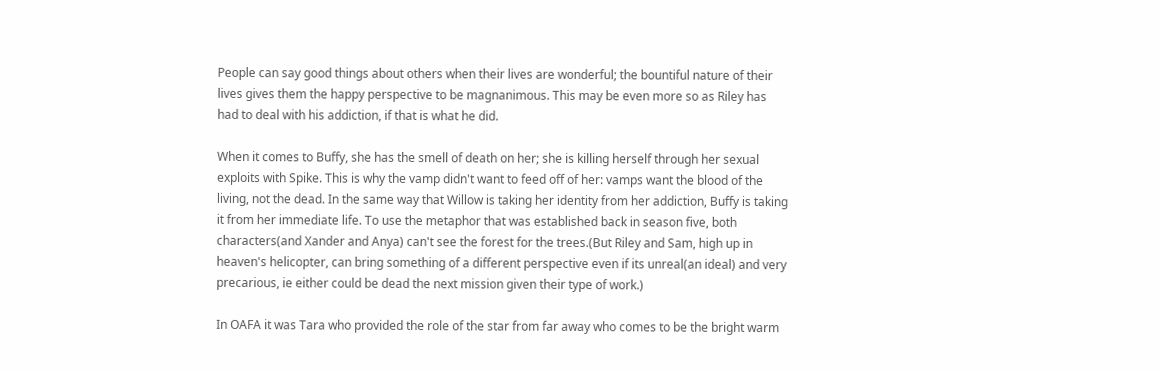People can say good things about others when their lives are wonderful; the bountiful nature of their lives gives them the happy perspective to be magnanimous. This may be even more so as Riley has had to deal with his addiction, if that is what he did.

When it comes to Buffy, she has the smell of death on her; she is killing herself through her sexual exploits with Spike. This is why the vamp didn't want to feed off of her: vamps want the blood of the living, not the dead. In the same way that Willow is taking her identity from her addiction, Buffy is taking it from her immediate life. To use the metaphor that was established back in season five, both characters(and Xander and Anya) can't see the forest for the trees.(But Riley and Sam, high up in heaven's helicopter, can bring something of a different perspective even if its unreal(an ideal) and very precarious, ie either could be dead the next mission given their type of work.)

In OAFA it was Tara who provided the role of the star from far away who comes to be the bright warm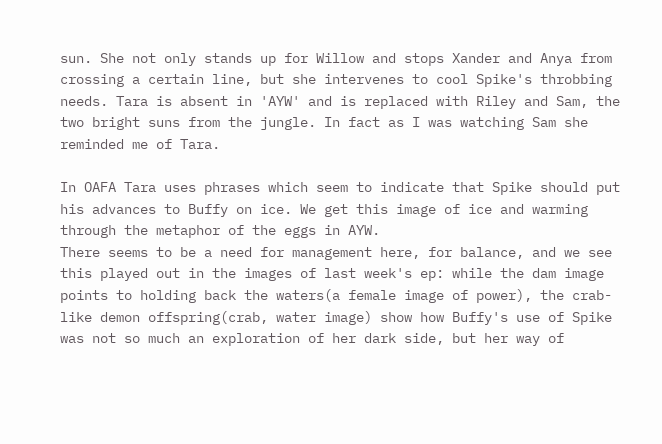sun. She not only stands up for Willow and stops Xander and Anya from crossing a certain line, but she intervenes to cool Spike's throbbing needs. Tara is absent in 'AYW' and is replaced with Riley and Sam, the two bright suns from the jungle. In fact as I was watching Sam she reminded me of Tara.

In OAFA Tara uses phrases which seem to indicate that Spike should put his advances to Buffy on ice. We get this image of ice and warming through the metaphor of the eggs in AYW.
There seems to be a need for management here, for balance, and we see this played out in the images of last week's ep: while the dam image points to holding back the waters(a female image of power), the crab-like demon offspring(crab, water image) show how Buffy's use of Spike was not so much an exploration of her dark side, but her way of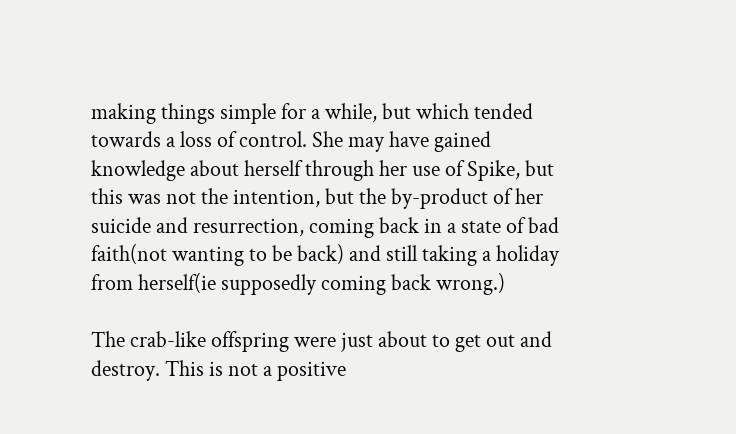making things simple for a while, but which tended towards a loss of control. She may have gained knowledge about herself through her use of Spike, but this was not the intention, but the by-product of her suicide and resurrection, coming back in a state of bad faith(not wanting to be back) and still taking a holiday from herself(ie supposedly coming back wrong.)

The crab-like offspring were just about to get out and destroy. This is not a positive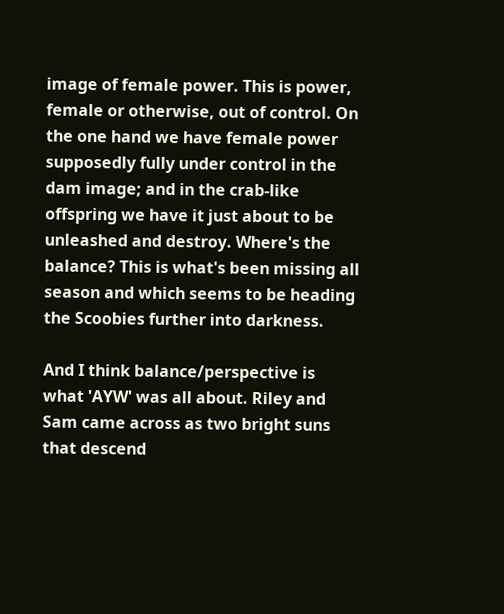image of female power. This is power, female or otherwise, out of control. On the one hand we have female power supposedly fully under control in the dam image; and in the crab-like offspring we have it just about to be unleashed and destroy. Where's the balance? This is what's been missing all season and which seems to be heading the Scoobies further into darkness.

And I think balance/perspective is what 'AYW' was all about. Riley and Sam came across as two bright suns that descend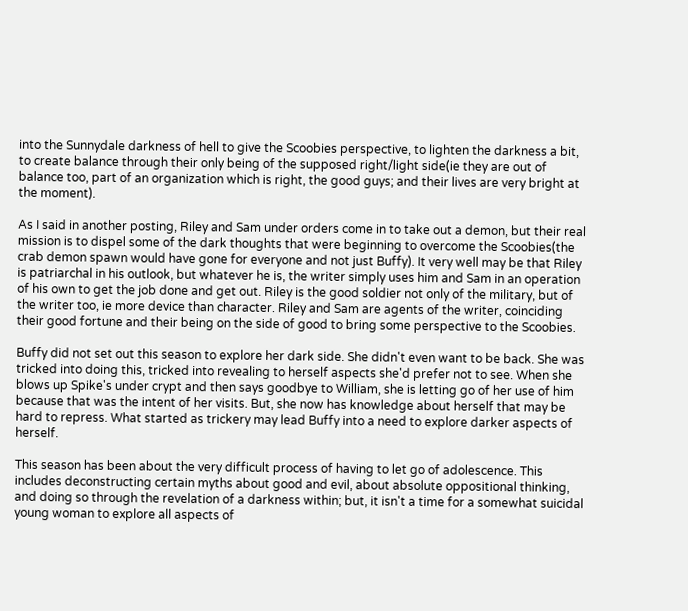into the Sunnydale darkness of hell to give the Scoobies perspective, to lighten the darkness a bit, to create balance through their only being of the supposed right/light side(ie they are out of balance too, part of an organization which is right, the good guys; and their lives are very bright at the moment).

As I said in another posting, Riley and Sam under orders come in to take out a demon, but their real mission is to dispel some of the dark thoughts that were beginning to overcome the Scoobies(the crab demon spawn would have gone for everyone and not just Buffy). It very well may be that Riley is patriarchal in his outlook, but whatever he is, the writer simply uses him and Sam in an operation of his own to get the job done and get out. Riley is the good soldier not only of the military, but of the writer too, ie more device than character. Riley and Sam are agents of the writer, coinciding their good fortune and their being on the side of good to bring some perspective to the Scoobies.

Buffy did not set out this season to explore her dark side. She didn't even want to be back. She was tricked into doing this, tricked into revealing to herself aspects she'd prefer not to see. When she blows up Spike's under crypt and then says goodbye to William, she is letting go of her use of him because that was the intent of her visits. But, she now has knowledge about herself that may be hard to repress. What started as trickery may lead Buffy into a need to explore darker aspects of herself.

This season has been about the very difficult process of having to let go of adolescence. This includes deconstructing certain myths about good and evil, about absolute oppositional thinking, and doing so through the revelation of a darkness within; but, it isn't a time for a somewhat suicidal young woman to explore all aspects of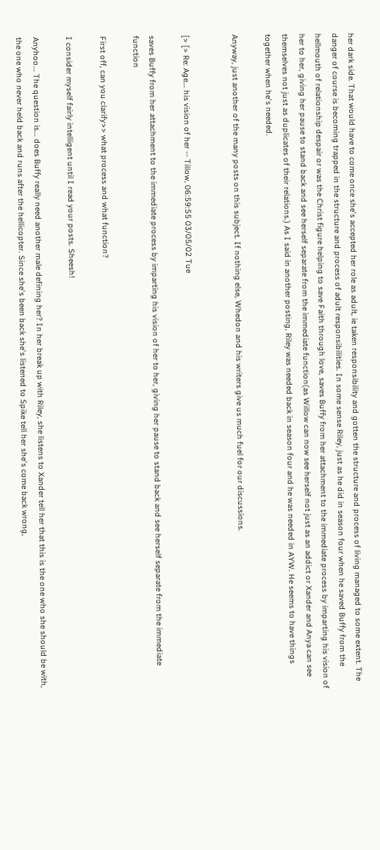her dark side. That would have to come once she's accepted her role as adult, ie taken responsibility and gotten the structure and process of living managed to some extent. The danger of course is becoming trapped in the structure and process of adult responsibilities. In some sense Riley, just as he did in season four when he saved Buffy from the hellmouth of relationship despair or was the Christ figure helping to save Faith through love, saves Buffy from her attachment to the immediate process by imparting his vision of her to her, giving her pause to stand back and see herself separate from the immediate function(as Willow can now see herself not just as an addict or Xander and Anya can see themselves not just as duplicates of their relations.) As I said in another posting, Riley was needed back in season four and he was needed in AYW. He seems to have things together when he's needed.

Anyway, just another of the many posts on this subject. If nothing else, Whedon and his writers give us much fuel for our discussions.


[> [> Re: Age... his vision of her -- Tillow, 06:59:55 03/05/02 Tue

saves Buffy from her attachment to the immediate process by imparting his vision of her to her, giving her pause to stand back and see herself separate from the immediate function

First off, can you clarify>> what process and what function?

I consider myself fairly intelligent until I read your posts. Sheesh!

Anyhoo... The question is... does Buffy really need another male defining her? In her break up with Riley, she listens to Xander tell her that this is the one who she should be with, the one who never held back and runs after the hellicopter. Since she's been back she's listened to Spike tell her she's come back wrong,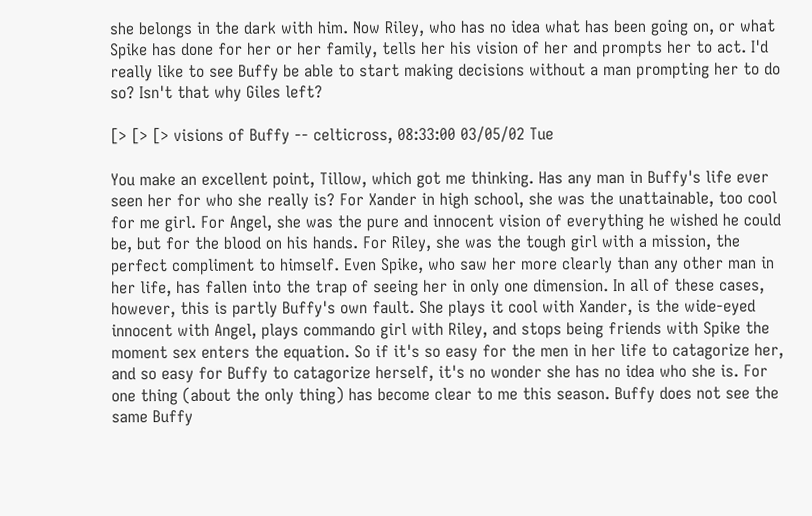she belongs in the dark with him. Now Riley, who has no idea what has been going on, or what Spike has done for her or her family, tells her his vision of her and prompts her to act. I'd really like to see Buffy be able to start making decisions without a man prompting her to do so? Isn't that why Giles left?

[> [> [> visions of Buffy -- celticross, 08:33:00 03/05/02 Tue

You make an excellent point, Tillow, which got me thinking. Has any man in Buffy's life ever seen her for who she really is? For Xander in high school, she was the unattainable, too cool for me girl. For Angel, she was the pure and innocent vision of everything he wished he could be, but for the blood on his hands. For Riley, she was the tough girl with a mission, the perfect compliment to himself. Even Spike, who saw her more clearly than any other man in her life, has fallen into the trap of seeing her in only one dimension. In all of these cases, however, this is partly Buffy's own fault. She plays it cool with Xander, is the wide-eyed innocent with Angel, plays commando girl with Riley, and stops being friends with Spike the moment sex enters the equation. So if it's so easy for the men in her life to catagorize her, and so easy for Buffy to catagorize herself, it's no wonder she has no idea who she is. For one thing (about the only thing) has become clear to me this season. Buffy does not see the same Buffy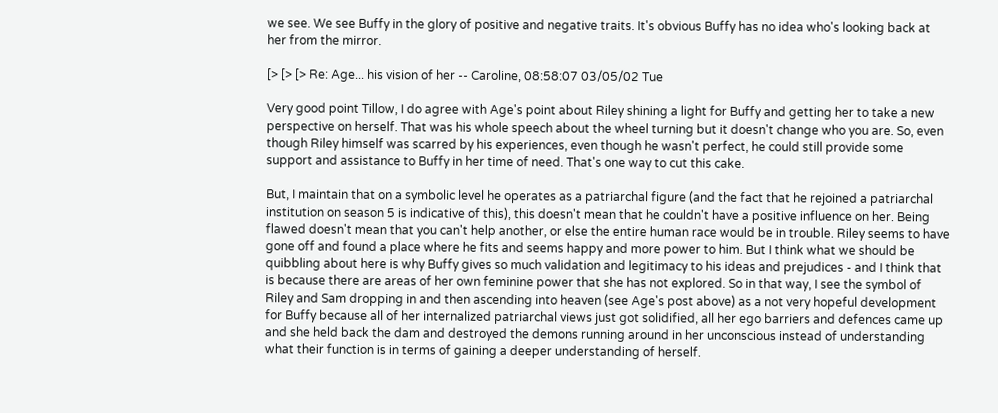we see. We see Buffy in the glory of positive and negative traits. It's obvious Buffy has no idea who's looking back at her from the mirror.

[> [> [> Re: Age... his vision of her -- Caroline, 08:58:07 03/05/02 Tue

Very good point Tillow, I do agree with Age's point about Riley shining a light for Buffy and getting her to take a new perspective on herself. That was his whole speech about the wheel turning but it doesn't change who you are. So, even though Riley himself was scarred by his experiences, even though he wasn't perfect, he could still provide some support and assistance to Buffy in her time of need. That's one way to cut this cake.

But, I maintain that on a symbolic level he operates as a patriarchal figure (and the fact that he rejoined a patriarchal institution on season 5 is indicative of this), this doesn't mean that he couldn't have a positive influence on her. Being flawed doesn't mean that you can't help another, or else the entire human race would be in trouble. Riley seems to have gone off and found a place where he fits and seems happy and more power to him. But I think what we should be quibbling about here is why Buffy gives so much validation and legitimacy to his ideas and prejudices - and I think that is because there are areas of her own feminine power that she has not explored. So in that way, I see the symbol of Riley and Sam dropping in and then ascending into heaven (see Age's post above) as a not very hopeful development for Buffy because all of her internalized patriarchal views just got solidified, all her ego barriers and defences came up and she held back the dam and destroyed the demons running around in her unconscious instead of understanding what their function is in terms of gaining a deeper understanding of herself.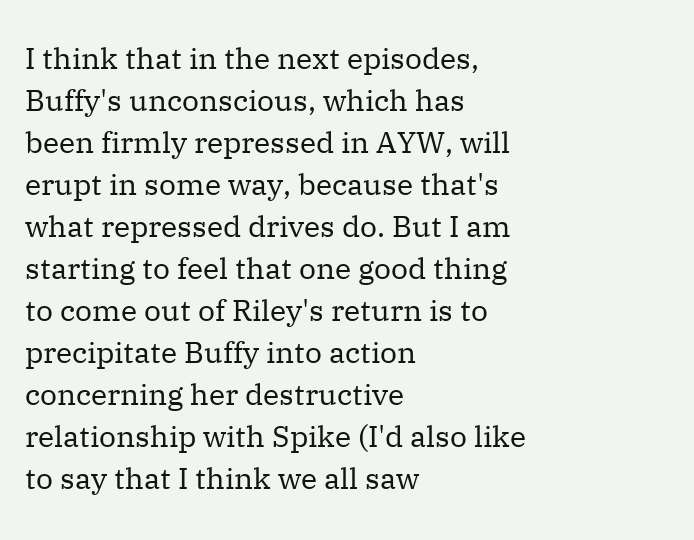I think that in the next episodes, Buffy's unconscious, which has been firmly repressed in AYW, will erupt in some way, because that's what repressed drives do. But I am starting to feel that one good thing to come out of Riley's return is to precipitate Buffy into action concerning her destructive relationship with Spike (I'd also like to say that I think we all saw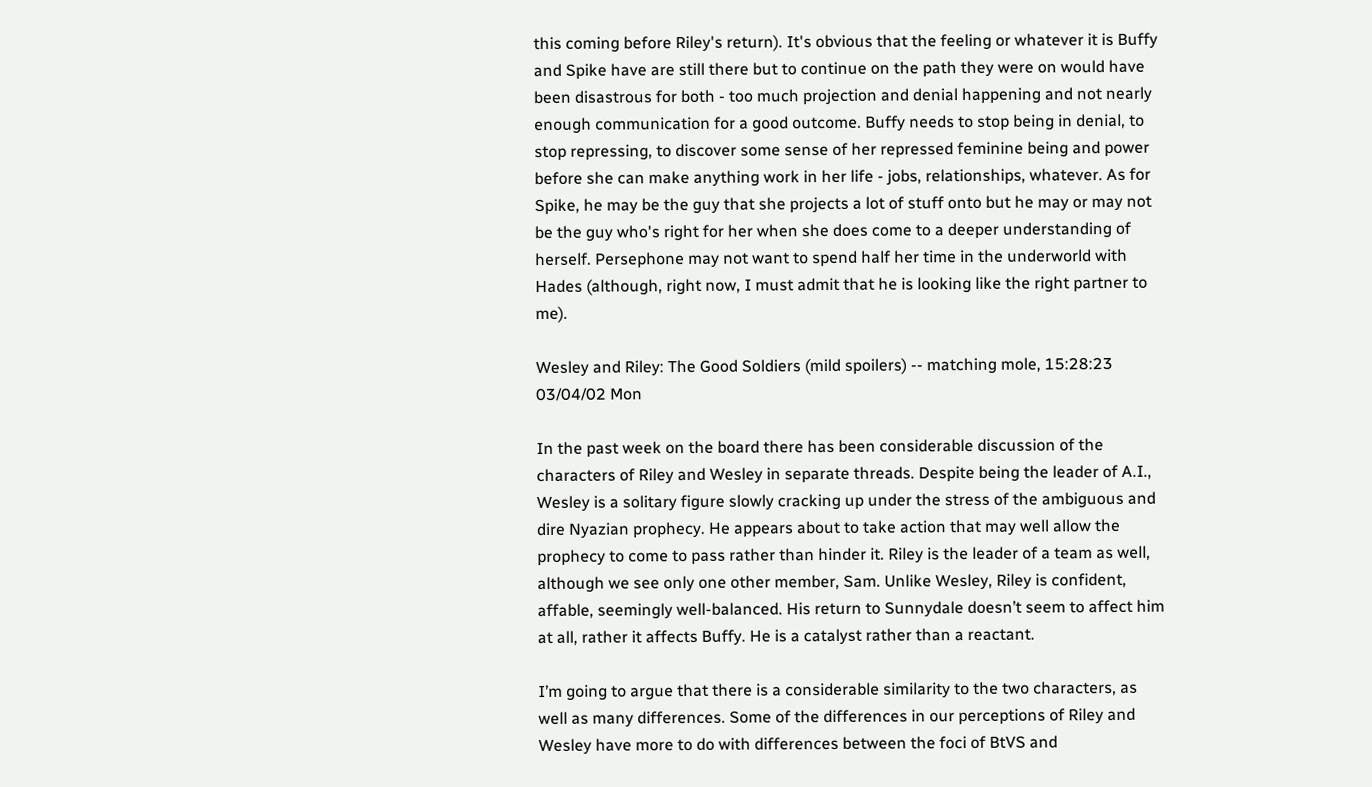this coming before Riley's return). It's obvious that the feeling or whatever it is Buffy and Spike have are still there but to continue on the path they were on would have been disastrous for both - too much projection and denial happening and not nearly enough communication for a good outcome. Buffy needs to stop being in denial, to stop repressing, to discover some sense of her repressed feminine being and power before she can make anything work in her life - jobs, relationships, whatever. As for Spike, he may be the guy that she projects a lot of stuff onto but he may or may not be the guy who's right for her when she does come to a deeper understanding of herself. Persephone may not want to spend half her time in the underworld with Hades (although, right now, I must admit that he is looking like the right partner to me).

Wesley and Riley: The Good Soldiers (mild spoilers) -- matching mole, 15:28:23 03/04/02 Mon

In the past week on the board there has been considerable discussion of the characters of Riley and Wesley in separate threads. Despite being the leader of A.I., Wesley is a solitary figure slowly cracking up under the stress of the ambiguous and dire Nyazian prophecy. He appears about to take action that may well allow the prophecy to come to pass rather than hinder it. Riley is the leader of a team as well, although we see only one other member, Sam. Unlike Wesley, Riley is confident, affable, seemingly well-balanced. His return to Sunnydale doesn’t seem to affect him at all, rather it affects Buffy. He is a catalyst rather than a reactant.

I’m going to argue that there is a considerable similarity to the two characters, as well as many differences. Some of the differences in our perceptions of Riley and Wesley have more to do with differences between the foci of BtVS and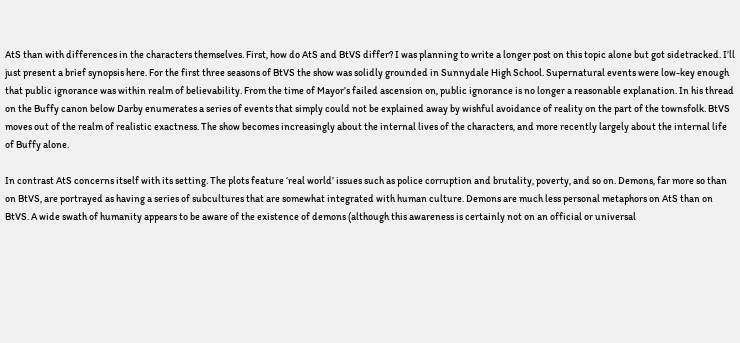AtS than with differences in the characters themselves. First, how do AtS and BtVS differ? I was planning to write a longer post on this topic alone but got sidetracked. I’ll just present a brief synopsis here. For the first three seasons of BtVS the show was solidly grounded in Sunnydale High School. Supernatural events were low-key enough that public ignorance was within realm of believability. From the time of Mayor’s failed ascension on, public ignorance is no longer a reasonable explanation. In his thread on the Buffy canon below Darby enumerates a series of events that simply could not be explained away by wishful avoidance of reality on the part of the townsfolk. BtVS moves out of the realm of realistic exactness. The show becomes increasingly about the internal lives of the characters, and more recently largely about the internal life of Buffy alone.

In contrast AtS concerns itself with its setting. The plots feature ‘real world’ issues such as police corruption and brutality, poverty, and so on. Demons, far more so than on BtVS, are portrayed as having a series of subcultures that are somewhat integrated with human culture. Demons are much less personal metaphors on AtS than on BtVS. A wide swath of humanity appears to be aware of the existence of demons (although this awareness is certainly not on an official or universal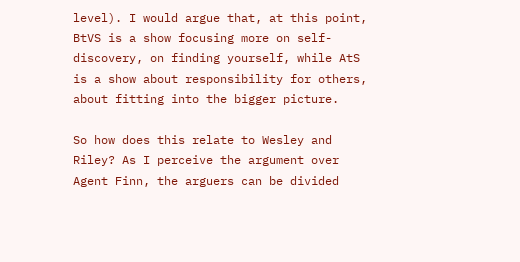level). I would argue that, at this point, BtVS is a show focusing more on self-discovery, on finding yourself, while AtS is a show about responsibility for others, about fitting into the bigger picture.

So how does this relate to Wesley and Riley? As I perceive the argument over Agent Finn, the arguers can be divided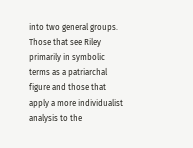into two general groups. Those that see Riley primarily in symbolic terms as a patriarchal figure and those that apply a more individualist analysis to the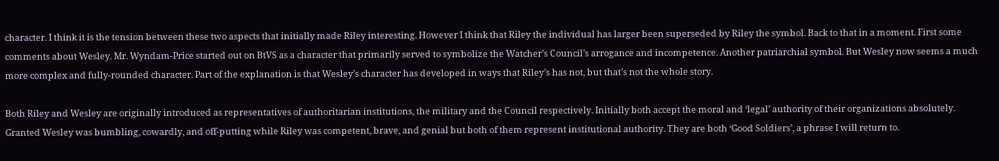character. I think it is the tension between these two aspects that initially made Riley interesting. However I think that Riley the individual has larger been superseded by Riley the symbol. Back to that in a moment. First some comments about Wesley. Mr. Wyndam-Price started out on BtVS as a character that primarily served to symbolize the Watcher’s Council’s arrogance and incompetence. Another patriarchial symbol. But Wesley now seems a much more complex and fully-rounded character. Part of the explanation is that Wesley’s character has developed in ways that Riley’s has not, but that’s not the whole story.

Both Riley and Wesley are originally introduced as representatives of authoritarian institutions, the military and the Council respectively. Initially both accept the moral and ‘legal’ authority of their organizations absolutely. Granted Wesley was bumbling, cowardly, and off-putting while Riley was competent, brave, and genial but both of them represent institutional authority. They are both ‘Good Soldiers’, a phrase I will return to.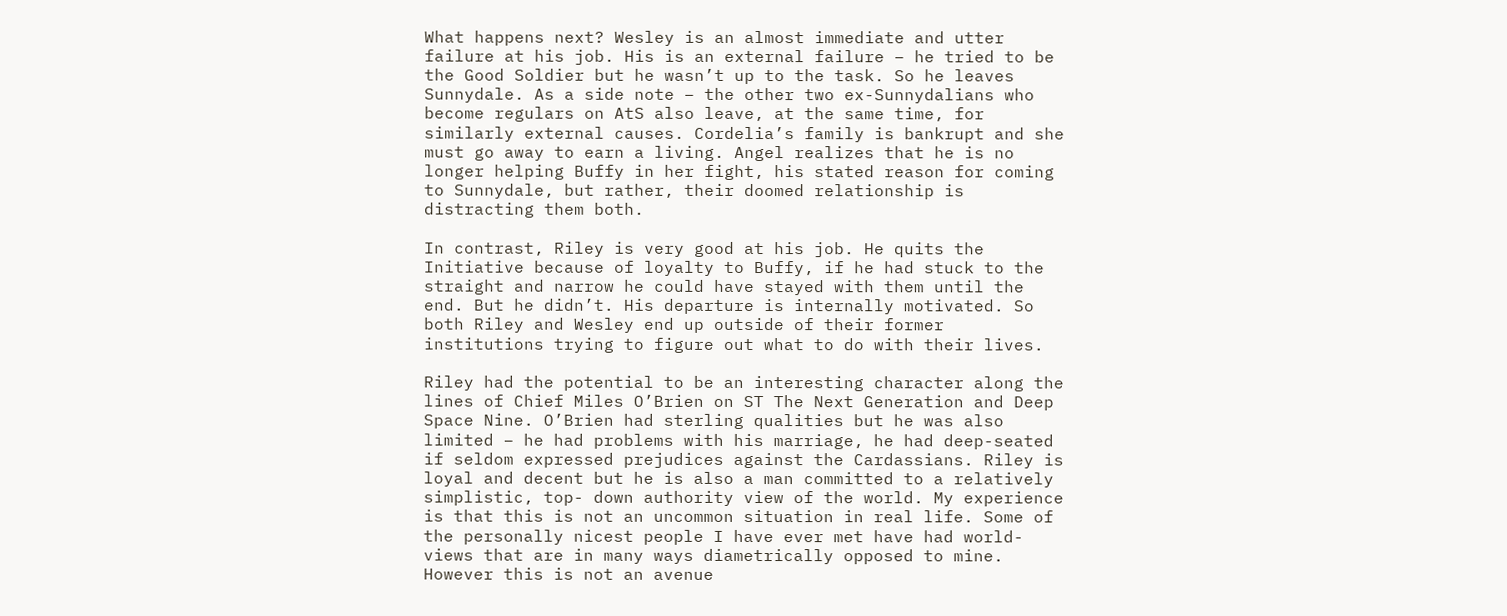What happens next? Wesley is an almost immediate and utter failure at his job. His is an external failure – he tried to be the Good Soldier but he wasn’t up to the task. So he leaves Sunnydale. As a side note – the other two ex-Sunnydalians who become regulars on AtS also leave, at the same time, for similarly external causes. Cordelia’s family is bankrupt and she must go away to earn a living. Angel realizes that he is no longer helping Buffy in her fight, his stated reason for coming to Sunnydale, but rather, their doomed relationship is distracting them both.

In contrast, Riley is very good at his job. He quits the Initiative because of loyalty to Buffy, if he had stuck to the straight and narrow he could have stayed with them until the end. But he didn’t. His departure is internally motivated. So both Riley and Wesley end up outside of their former institutions trying to figure out what to do with their lives.

Riley had the potential to be an interesting character along the lines of Chief Miles O’Brien on ST The Next Generation and Deep Space Nine. O’Brien had sterling qualities but he was also limited – he had problems with his marriage, he had deep-seated if seldom expressed prejudices against the Cardassians. Riley is loyal and decent but he is also a man committed to a relatively simplistic, top- down authority view of the world. My experience is that this is not an uncommon situation in real life. Some of the personally nicest people I have ever met have had world-views that are in many ways diametrically opposed to mine. However this is not an avenue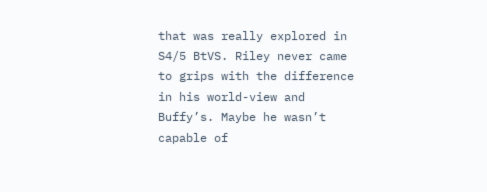that was really explored in S4/5 BtVS. Riley never came to grips with the difference in his world-view and Buffy’s. Maybe he wasn’t capable of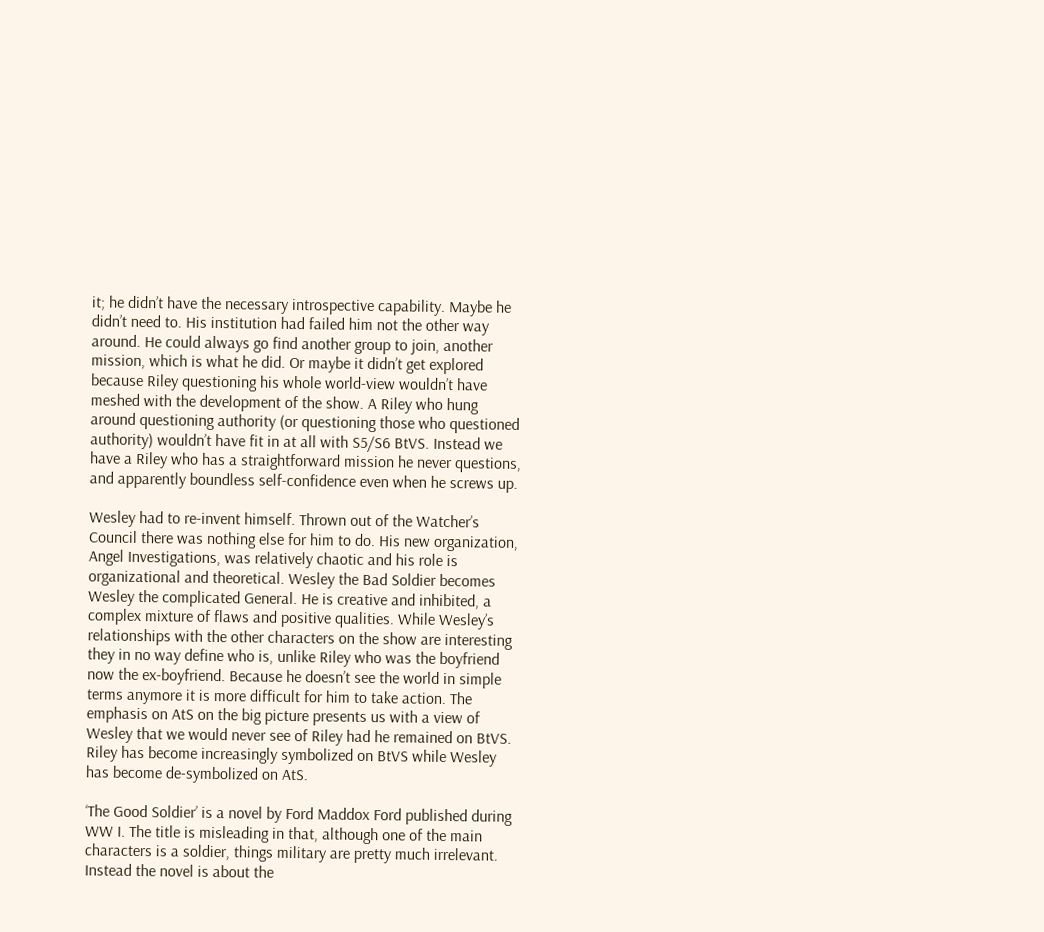it; he didn’t have the necessary introspective capability. Maybe he didn’t need to. His institution had failed him not the other way around. He could always go find another group to join, another mission, which is what he did. Or maybe it didn’t get explored because Riley questioning his whole world-view wouldn’t have meshed with the development of the show. A Riley who hung around questioning authority (or questioning those who questioned authority) wouldn’t have fit in at all with S5/S6 BtVS. Instead we have a Riley who has a straightforward mission he never questions, and apparently boundless self-confidence even when he screws up.

Wesley had to re-invent himself. Thrown out of the Watcher’s Council there was nothing else for him to do. His new organization, Angel Investigations, was relatively chaotic and his role is organizational and theoretical. Wesley the Bad Soldier becomes Wesley the complicated General. He is creative and inhibited, a complex mixture of flaws and positive qualities. While Wesley’s relationships with the other characters on the show are interesting they in no way define who is, unlike Riley who was the boyfriend now the ex-boyfriend. Because he doesn’t see the world in simple terms anymore it is more difficult for him to take action. The emphasis on AtS on the big picture presents us with a view of Wesley that we would never see of Riley had he remained on BtVS. Riley has become increasingly symbolized on BtVS while Wesley has become de-symbolized on AtS.

‘The Good Soldier’ is a novel by Ford Maddox Ford published during WW I. The title is misleading in that, although one of the main characters is a soldier, things military are pretty much irrelevant. Instead the novel is about the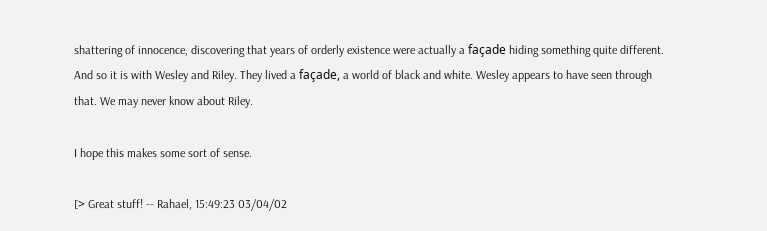shattering of innocence, discovering that years of orderly existence were actually a façade hiding something quite different. And so it is with Wesley and Riley. They lived a façade, a world of black and white. Wesley appears to have seen through that. We may never know about Riley.

I hope this makes some sort of sense.

[> Great stuff! -- Rahael, 15:49:23 03/04/02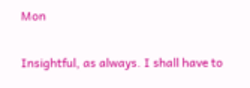Mon

Insightful, as always. I shall have to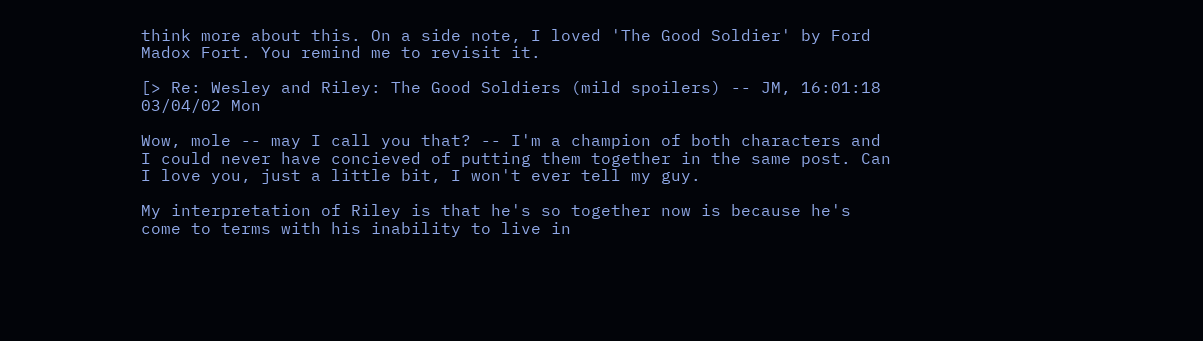think more about this. On a side note, I loved 'The Good Soldier' by Ford Madox Fort. You remind me to revisit it.

[> Re: Wesley and Riley: The Good Soldiers (mild spoilers) -- JM, 16:01:18 03/04/02 Mon

Wow, mole -- may I call you that? -- I'm a champion of both characters and I could never have concieved of putting them together in the same post. Can I love you, just a little bit, I won't ever tell my guy.

My interpretation of Riley is that he's so together now is because he's come to terms with his inability to live in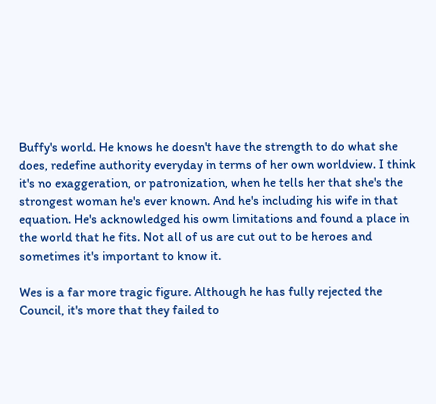Buffy's world. He knows he doesn't have the strength to do what she does, redefine authority everyday in terms of her own worldview. I think it's no exaggeration, or patronization, when he tells her that she's the strongest woman he's ever known. And he's including his wife in that equation. He's acknowledged his owm limitations and found a place in the world that he fits. Not all of us are cut out to be heroes and sometimes it's important to know it.

Wes is a far more tragic figure. Although he has fully rejected the Council, it's more that they failed to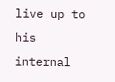live up to his internal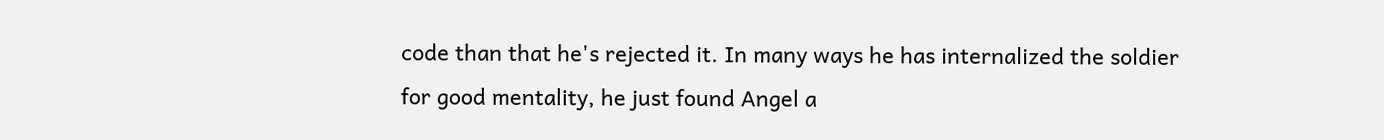code than that he's rejected it. In many ways he has internalized the soldier for good mentality, he just found Angel a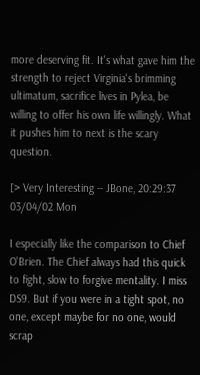more deserving fit. It's what gave him the strength to reject Virginia's brimming ultimatum, sacrifice lives in Pylea, be willing to offer his own life willingly. What it pushes him to next is the scary question.

[> Very Interesting -- JBone, 20:29:37 03/04/02 Mon

I especially like the comparison to Chief O'Brien. The Chief always had this quick to fight, slow to forgive mentality. I miss DS9. But if you were in a tight spot, no one, except maybe for no one, would scrap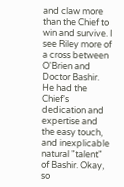and claw more than the Chief to win and survive. I see Riley more of a cross between O'Brien and Doctor Bashir. He had the Chief's dedication and expertise and the easy touch, and inexplicable natural "talent" of Bashir. Okay, so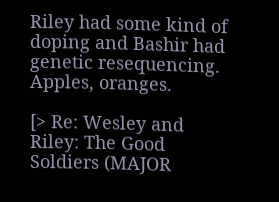Riley had some kind of doping and Bashir had genetic resequencing. Apples, oranges.

[> Re: Wesley and Riley: The Good Soldiers (MAJOR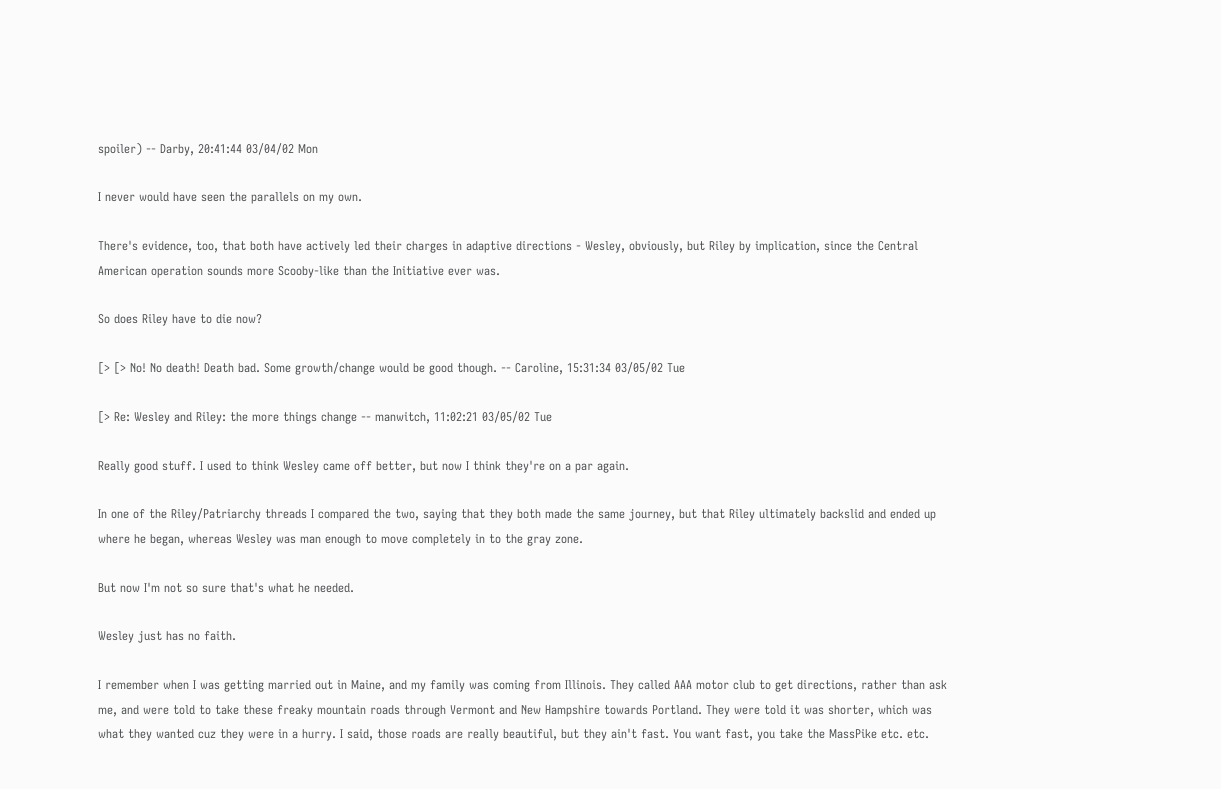spoiler) -- Darby, 20:41:44 03/04/02 Mon

I never would have seen the parallels on my own.

There's evidence, too, that both have actively led their charges in adaptive directions - Wesley, obviously, but Riley by implication, since the Central American operation sounds more Scooby-like than the Initiative ever was.

So does Riley have to die now?

[> [> No! No death! Death bad. Some growth/change would be good though. -- Caroline, 15:31:34 03/05/02 Tue

[> Re: Wesley and Riley: the more things change -- manwitch, 11:02:21 03/05/02 Tue

Really good stuff. I used to think Wesley came off better, but now I think they're on a par again.

In one of the Riley/Patriarchy threads I compared the two, saying that they both made the same journey, but that Riley ultimately backslid and ended up where he began, whereas Wesley was man enough to move completely in to the gray zone.

But now I'm not so sure that's what he needed.

Wesley just has no faith.

I remember when I was getting married out in Maine, and my family was coming from Illinois. They called AAA motor club to get directions, rather than ask me, and were told to take these freaky mountain roads through Vermont and New Hampshire towards Portland. They were told it was shorter, which was what they wanted cuz they were in a hurry. I said, those roads are really beautiful, but they ain't fast. You want fast, you take the MassPike etc. etc.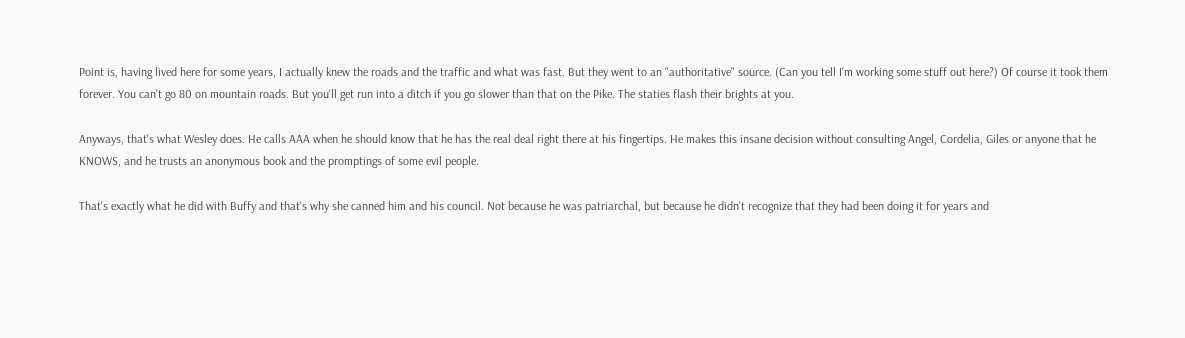Point is, having lived here for some years, I actually knew the roads and the traffic and what was fast. But they went to an "authoritative" source. (Can you tell I'm working some stuff out here?) Of course it took them forever. You can't go 80 on mountain roads. But you'll get run into a ditch if you go slower than that on the Pike. The staties flash their brights at you.

Anyways, that's what Wesley does. He calls AAA when he should know that he has the real deal right there at his fingertips. He makes this insane decision without consulting Angel, Cordelia, Giles or anyone that he KNOWS, and he trusts an anonymous book and the promptings of some evil people.

That's exactly what he did with Buffy and that's why she canned him and his council. Not because he was patriarchal, but because he didn't recognize that they had been doing it for years and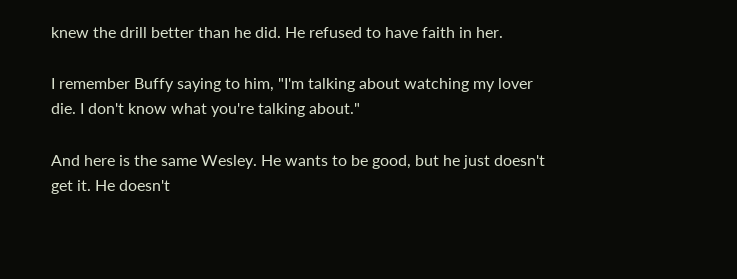knew the drill better than he did. He refused to have faith in her.

I remember Buffy saying to him, "I'm talking about watching my lover die. I don't know what you're talking about."

And here is the same Wesley. He wants to be good, but he just doesn't get it. He doesn't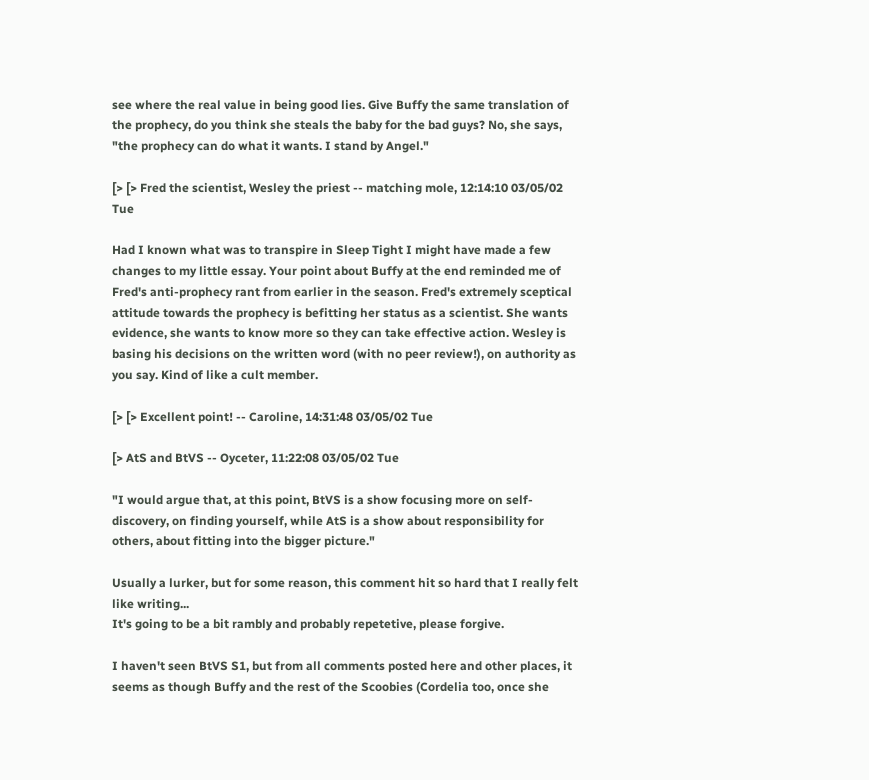see where the real value in being good lies. Give Buffy the same translation of the prophecy, do you think she steals the baby for the bad guys? No, she says, "the prophecy can do what it wants. I stand by Angel."

[> [> Fred the scientist, Wesley the priest -- matching mole, 12:14:10 03/05/02 Tue

Had I known what was to transpire in Sleep Tight I might have made a few changes to my little essay. Your point about Buffy at the end reminded me of Fred's anti-prophecy rant from earlier in the season. Fred's extremely sceptical attitude towards the prophecy is befitting her status as a scientist. She wants evidence, she wants to know more so they can take effective action. Wesley is basing his decisions on the written word (with no peer review!), on authority as you say. Kind of like a cult member.

[> [> Excellent point! -- Caroline, 14:31:48 03/05/02 Tue

[> AtS and BtVS -- Oyceter, 11:22:08 03/05/02 Tue

"I would argue that, at this point, BtVS is a show focusing more on self-discovery, on finding yourself, while AtS is a show about responsibility for others, about fitting into the bigger picture."

Usually a lurker, but for some reason, this comment hit so hard that I really felt like writing...
It's going to be a bit rambly and probably repetetive, please forgive.

I haven't seen BtVS S1, but from all comments posted here and other places, it seems as though Buffy and the rest of the Scoobies (Cordelia too, once she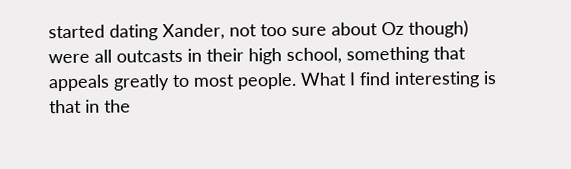started dating Xander, not too sure about Oz though) were all outcasts in their high school, something that appeals greatly to most people. What I find interesting is that in the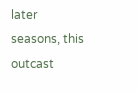later seasons, this outcast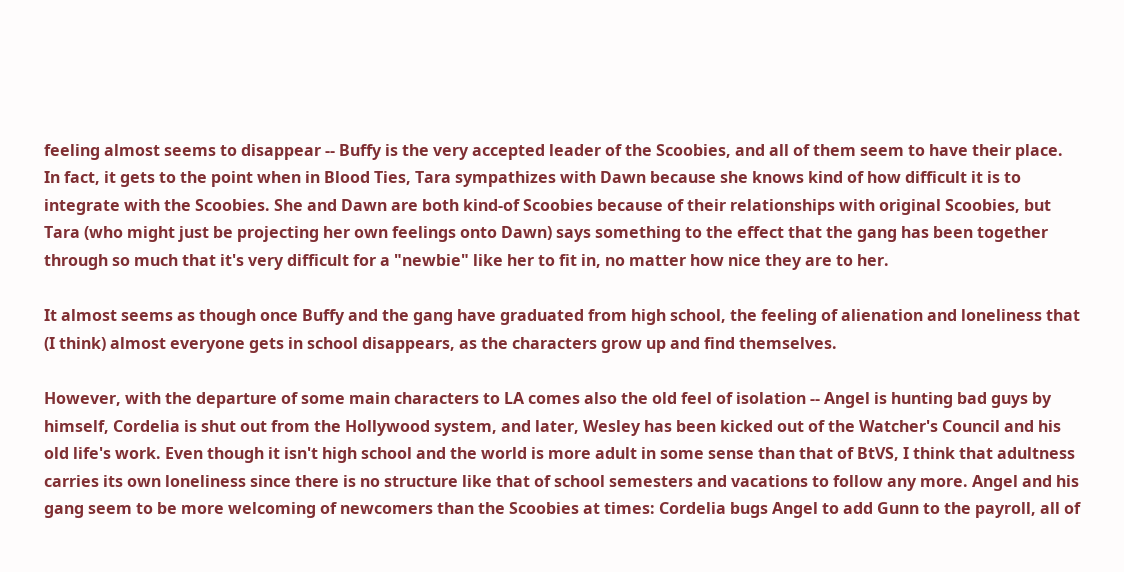feeling almost seems to disappear -- Buffy is the very accepted leader of the Scoobies, and all of them seem to have their place. In fact, it gets to the point when in Blood Ties, Tara sympathizes with Dawn because she knows kind of how difficult it is to integrate with the Scoobies. She and Dawn are both kind-of Scoobies because of their relationships with original Scoobies, but Tara (who might just be projecting her own feelings onto Dawn) says something to the effect that the gang has been together through so much that it's very difficult for a "newbie" like her to fit in, no matter how nice they are to her.

It almost seems as though once Buffy and the gang have graduated from high school, the feeling of alienation and loneliness that (I think) almost everyone gets in school disappears, as the characters grow up and find themselves.

However, with the departure of some main characters to LA comes also the old feel of isolation -- Angel is hunting bad guys by himself, Cordelia is shut out from the Hollywood system, and later, Wesley has been kicked out of the Watcher's Council and his old life's work. Even though it isn't high school and the world is more adult in some sense than that of BtVS, I think that adultness carries its own loneliness since there is no structure like that of school semesters and vacations to follow any more. Angel and his gang seem to be more welcoming of newcomers than the Scoobies at times: Cordelia bugs Angel to add Gunn to the payroll, all of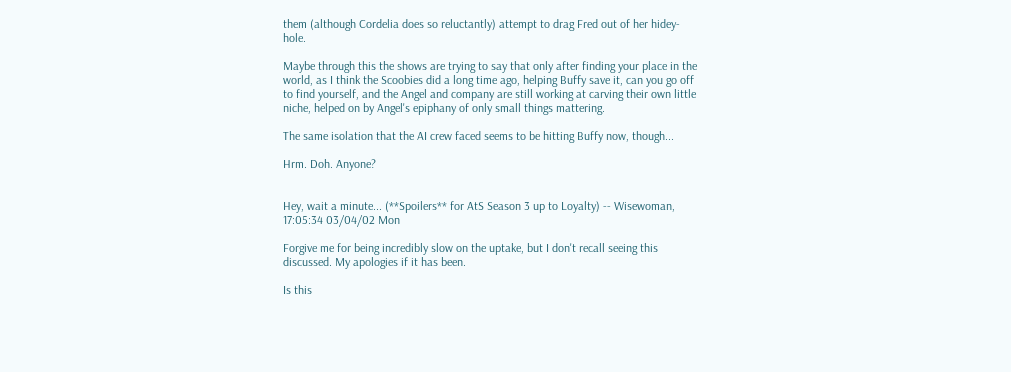them (although Cordelia does so reluctantly) attempt to drag Fred out of her hidey-hole.

Maybe through this the shows are trying to say that only after finding your place in the world, as I think the Scoobies did a long time ago, helping Buffy save it, can you go off to find yourself, and the Angel and company are still working at carving their own little niche, helped on by Angel's epiphany of only small things mattering.

The same isolation that the AI crew faced seems to be hitting Buffy now, though...

Hrm. Doh. Anyone?


Hey, wait a minute... (**Spoilers** for AtS Season 3 up to Loyalty) -- Wisewoman, 17:05:34 03/04/02 Mon

Forgive me for being incredibly slow on the uptake, but I don't recall seeing this discussed. My apologies if it has been.

Is this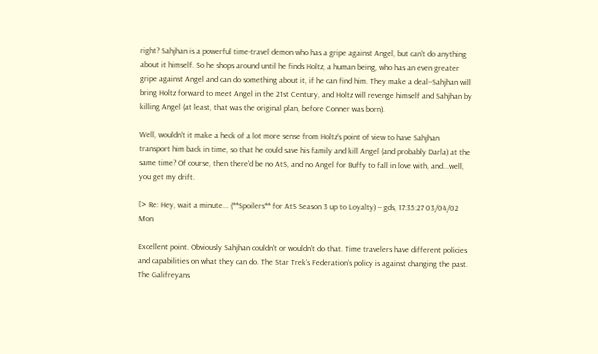right? Sahjhan is a powerful time-travel demon who has a gripe against Angel, but can't do anything about it himself. So he shops around until he finds Holtz, a human being, who has an even greater gripe against Angel and can do something about it, if he can find him. They make a deal--Sahjhan will bring Holtz forward to meet Angel in the 21st Century, and Holtz will revenge himself and Sahjhan by killing Angel (at least, that was the original plan, before Conner was born).

Well, wouldn't it make a heck of a lot more sense from Holtz's point of view to have Sahjhan transport him back in time, so that he could save his family and kill Angel (and probably Darla) at the same time? Of course, then there'd be no AtS, and no Angel for Buffy to fall in love with, and...well, you get my drift.

[> Re: Hey, wait a minute... (**Spoilers** for AtS Season 3 up to Loyalty) -- gds, 17:35:27 03/04/02 Mon

Excellent point. Obviously Sahjhan couldn't or wouldn't do that. Time travelers have different policies and capabilities on what they can do. The Star Trek’s Federation’s policy is against changing the past. The Galifreyans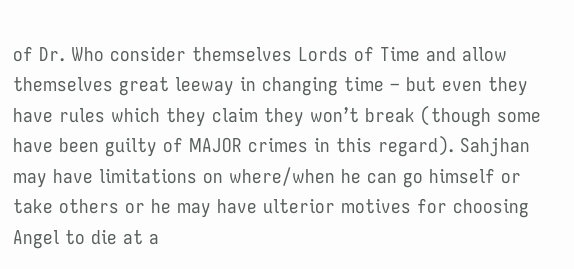of Dr. Who consider themselves Lords of Time and allow themselves great leeway in changing time – but even they have rules which they claim they won’t break (though some have been guilty of MAJOR crimes in this regard). Sahjhan may have limitations on where/when he can go himself or take others or he may have ulterior motives for choosing Angel to die at a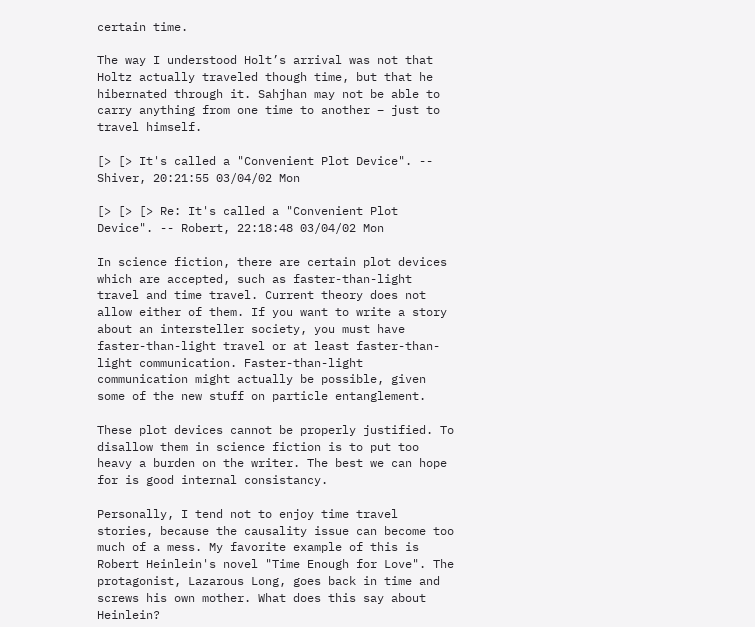certain time.

The way I understood Holt’s arrival was not that Holtz actually traveled though time, but that he hibernated through it. Sahjhan may not be able to carry anything from one time to another – just to travel himself.

[> [> It's called a "Convenient Plot Device". -- Shiver, 20:21:55 03/04/02 Mon

[> [> [> Re: It's called a "Convenient Plot Device". -- Robert, 22:18:48 03/04/02 Mon

In science fiction, there are certain plot devices which are accepted, such as faster-than-light travel and time travel. Current theory does not allow either of them. If you want to write a story about an intersteller society, you must have faster-than-light travel or at least faster-than-light communication. Faster-than-light communication might actually be possible, given some of the new stuff on particle entanglement.

These plot devices cannot be properly justified. To disallow them in science fiction is to put too heavy a burden on the writer. The best we can hope for is good internal consistancy.

Personally, I tend not to enjoy time travel stories, because the causality issue can become too much of a mess. My favorite example of this is Robert Heinlein's novel "Time Enough for Love". The protagonist, Lazarous Long, goes back in time and screws his own mother. What does this say about Heinlein?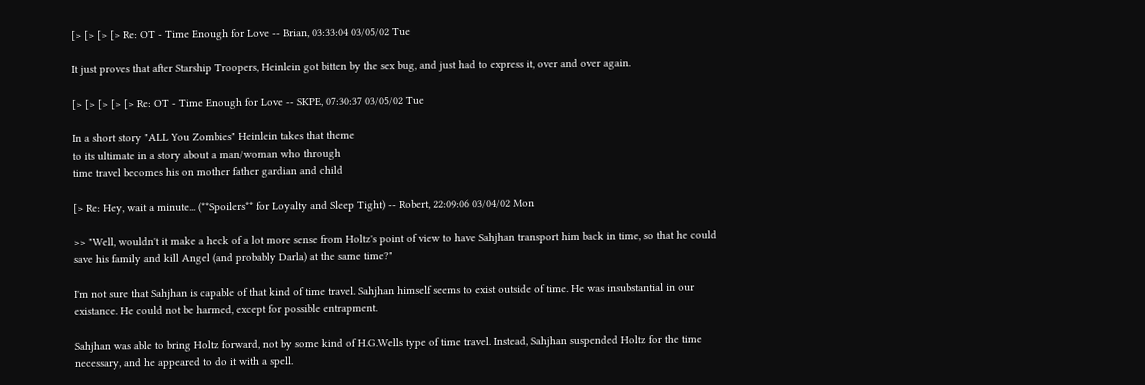[> [> [> [> Re: OT - Time Enough for Love -- Brian, 03:33:04 03/05/02 Tue

It just proves that after Starship Troopers, Heinlein got bitten by the sex bug, and just had to express it, over and over again.

[> [> [> [> [> Re: OT - Time Enough for Love -- SKPE, 07:30:37 03/05/02 Tue

In a short story "ALL You Zombies" Heinlein takes that theme
to its ultimate in a story about a man/woman who through
time travel becomes his on mother father gardian and child

[> Re: Hey, wait a minute... (**Spoilers** for Loyalty and Sleep Tight) -- Robert, 22:09:06 03/04/02 Mon

>> "Well, wouldn't it make a heck of a lot more sense from Holtz's point of view to have Sahjhan transport him back in time, so that he could save his family and kill Angel (and probably Darla) at the same time?"

I'm not sure that Sahjhan is capable of that kind of time travel. Sahjhan himself seems to exist outside of time. He was insubstantial in our existance. He could not be harmed, except for possible entrapment.

Sahjhan was able to bring Holtz forward, not by some kind of H.G.Wells type of time travel. Instead, Sahjhan suspended Holtz for the time necessary, and he appeared to do it with a spell.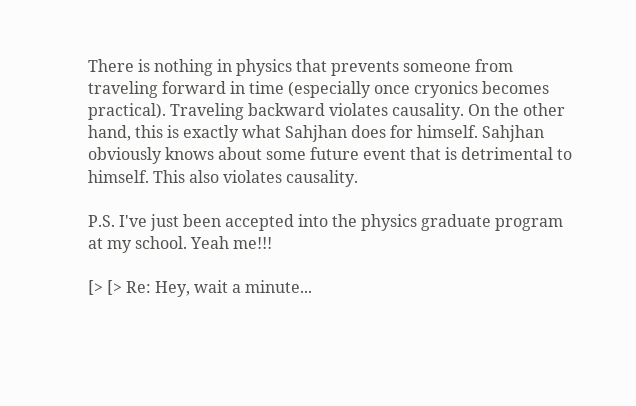There is nothing in physics that prevents someone from traveling forward in time (especially once cryonics becomes practical). Traveling backward violates causality. On the other hand, this is exactly what Sahjhan does for himself. Sahjhan obviously knows about some future event that is detrimental to himself. This also violates causality.

P.S. I've just been accepted into the physics graduate program at my school. Yeah me!!!

[> [> Re: Hey, wait a minute...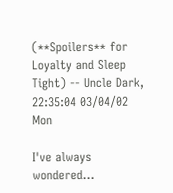(**Spoilers** for Loyalty and Sleep Tight) -- Uncle Dark, 22:35:04 03/04/02 Mon

I've always wondered...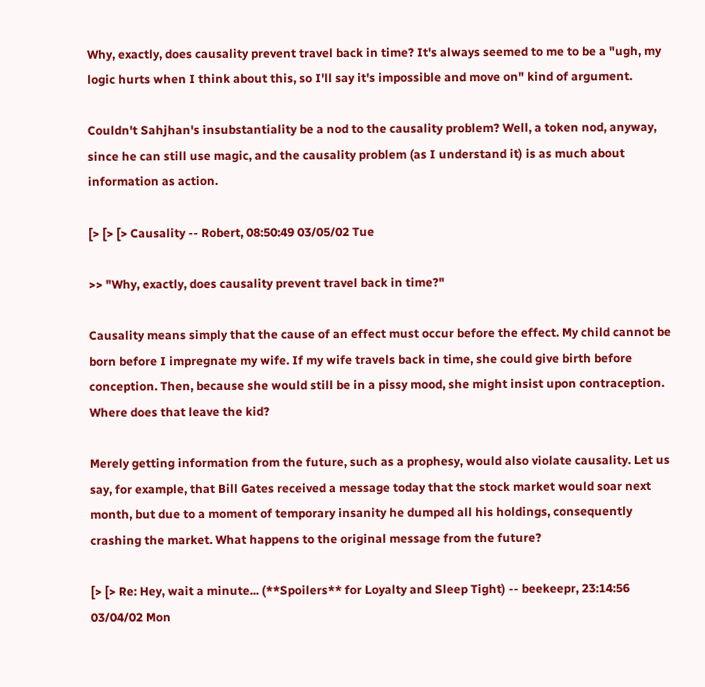Why, exactly, does causality prevent travel back in time? It's always seemed to me to be a "ugh, my logic hurts when I think about this, so I'll say it's impossible and move on" kind of argument.

Couldn't Sahjhan's insubstantiality be a nod to the causality problem? Well, a token nod, anyway, since he can still use magic, and the causality problem (as I understand it) is as much about information as action.

[> [> [> Causality -- Robert, 08:50:49 03/05/02 Tue

>> "Why, exactly, does causality prevent travel back in time?"

Causality means simply that the cause of an effect must occur before the effect. My child cannot be born before I impregnate my wife. If my wife travels back in time, she could give birth before conception. Then, because she would still be in a pissy mood, she might insist upon contraception. Where does that leave the kid?

Merely getting information from the future, such as a prophesy, would also violate causality. Let us say, for example, that Bill Gates received a message today that the stock market would soar next month, but due to a moment of temporary insanity he dumped all his holdings, consequently crashing the market. What happens to the original message from the future?

[> [> Re: Hey, wait a minute... (**Spoilers** for Loyalty and Sleep Tight) -- beekeepr, 23:14:56 03/04/02 Mon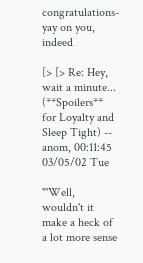congratulations-yay on you, indeed

[> [> Re: Hey, wait a minute... (**Spoilers** for Loyalty and Sleep Tight) -- anom, 00:11:45 03/05/02 Tue

"'Well, wouldn't it make a heck of a lot more sense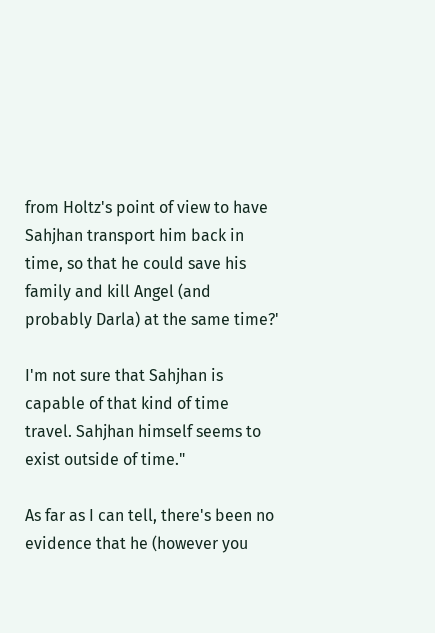from Holtz's point of view to have Sahjhan transport him back in time, so that he could save his family and kill Angel (and probably Darla) at the same time?'

I'm not sure that Sahjhan is capable of that kind of time travel. Sahjhan himself seems to exist outside of time."

As far as I can tell, there's been no evidence that he (however you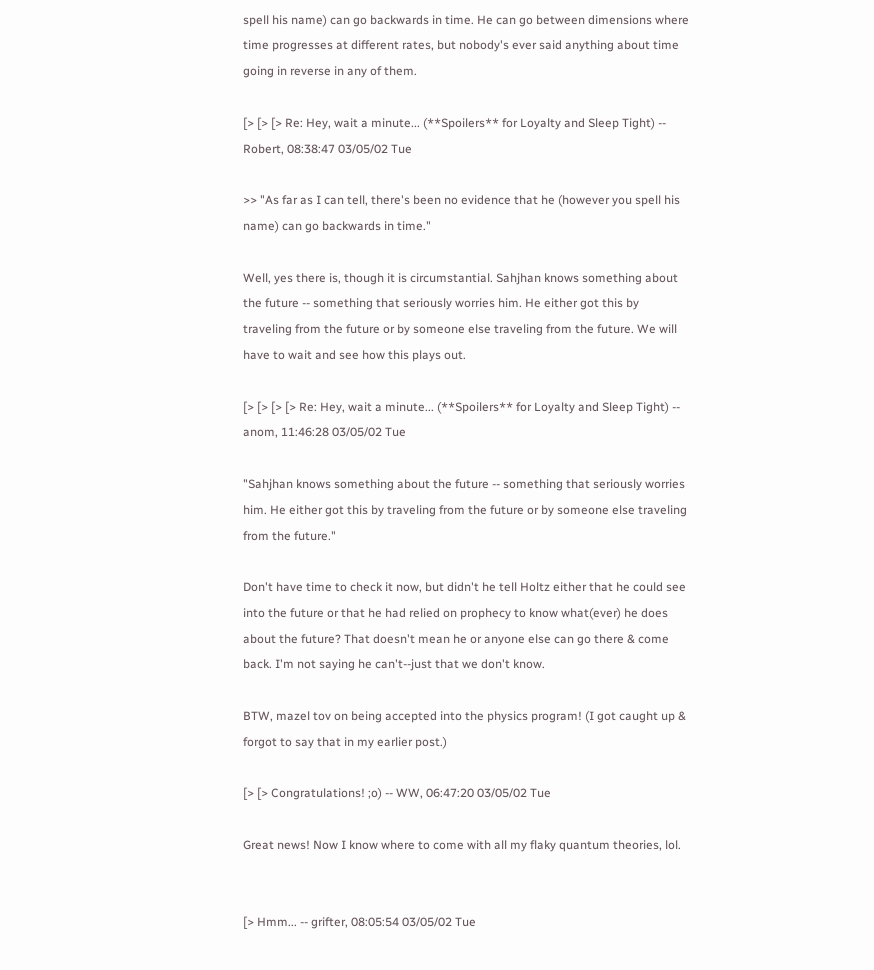spell his name) can go backwards in time. He can go between dimensions where time progresses at different rates, but nobody's ever said anything about time going in reverse in any of them.

[> [> [> Re: Hey, wait a minute... (**Spoilers** for Loyalty and Sleep Tight) -- Robert, 08:38:47 03/05/02 Tue

>> "As far as I can tell, there's been no evidence that he (however you spell his name) can go backwards in time."

Well, yes there is, though it is circumstantial. Sahjhan knows something about the future -- something that seriously worries him. He either got this by traveling from the future or by someone else traveling from the future. We will have to wait and see how this plays out.

[> [> [> [> Re: Hey, wait a minute... (**Spoilers** for Loyalty and Sleep Tight) -- anom, 11:46:28 03/05/02 Tue

"Sahjhan knows something about the future -- something that seriously worries him. He either got this by traveling from the future or by someone else traveling from the future."

Don't have time to check it now, but didn't he tell Holtz either that he could see into the future or that he had relied on prophecy to know what(ever) he does about the future? That doesn't mean he or anyone else can go there & come back. I'm not saying he can't--just that we don't know.

BTW, mazel tov on being accepted into the physics program! (I got caught up & forgot to say that in my earlier post.)

[> [> Congratulations! ;o) -- WW, 06:47:20 03/05/02 Tue

Great news! Now I know where to come with all my flaky quantum theories, lol.


[> Hmm... -- grifter, 08:05:54 03/05/02 Tue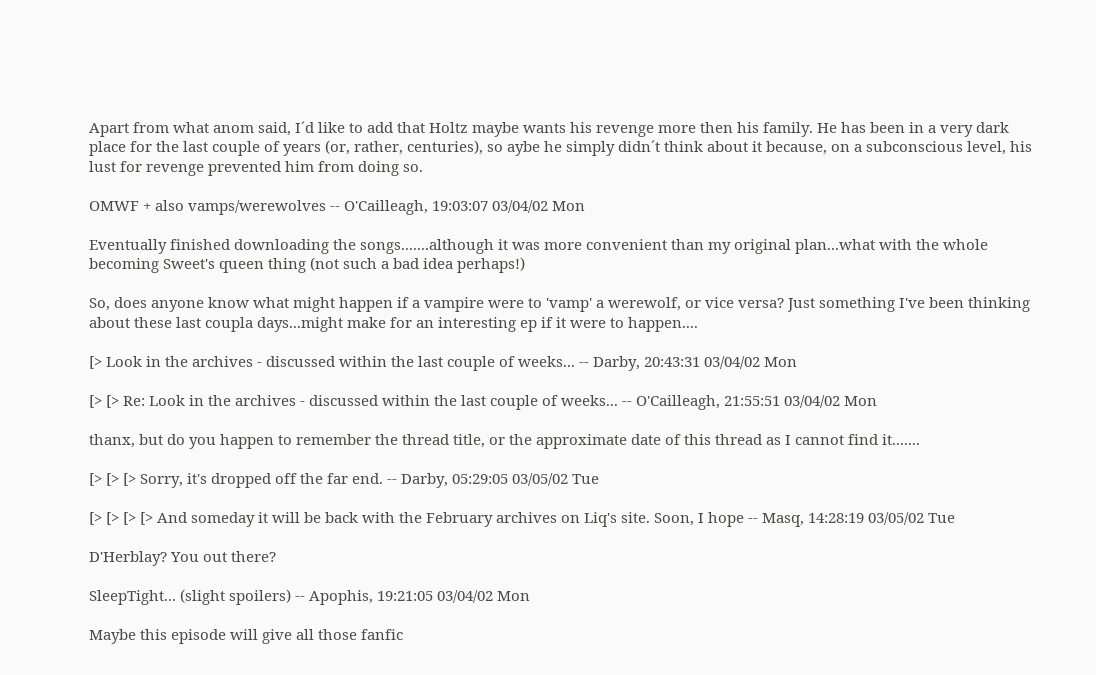Apart from what anom said, I´d like to add that Holtz maybe wants his revenge more then his family. He has been in a very dark place for the last couple of years (or, rather, centuries), so aybe he simply didn´t think about it because, on a subconscious level, his lust for revenge prevented him from doing so.

OMWF + also vamps/werewolves -- O'Cailleagh, 19:03:07 03/04/02 Mon

Eventually finished downloading the songs.......although it was more convenient than my original plan...what with the whole becoming Sweet's queen thing (not such a bad idea perhaps!)

So, does anyone know what might happen if a vampire were to 'vamp' a werewolf, or vice versa? Just something I've been thinking about these last coupla days...might make for an interesting ep if it were to happen....

[> Look in the archives - discussed within the last couple of weeks... -- Darby, 20:43:31 03/04/02 Mon

[> [> Re: Look in the archives - discussed within the last couple of weeks... -- O'Cailleagh, 21:55:51 03/04/02 Mon

thanx, but do you happen to remember the thread title, or the approximate date of this thread as I cannot find it.......

[> [> [> Sorry, it's dropped off the far end. -- Darby, 05:29:05 03/05/02 Tue

[> [> [> [> And someday it will be back with the February archives on Liq's site. Soon, I hope -- Masq, 14:28:19 03/05/02 Tue

D'Herblay? You out there?

SleepTight... (slight spoilers) -- Apophis, 19:21:05 03/04/02 Mon

Maybe this episode will give all those fanfic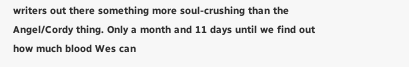writers out there something more soul-crushing than the Angel/Cordy thing. Only a month and 11 days until we find out how much blood Wes can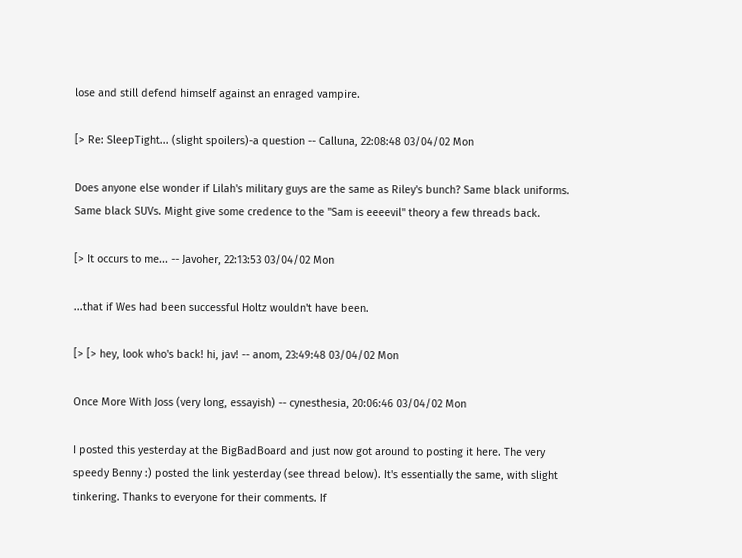lose and still defend himself against an enraged vampire.

[> Re: SleepTight... (slight spoilers)-a question -- Calluna, 22:08:48 03/04/02 Mon

Does anyone else wonder if Lilah's military guys are the same as Riley's bunch? Same black uniforms. Same black SUVs. Might give some credence to the "Sam is eeeevil" theory a few threads back.

[> It occurs to me... -- Javoher, 22:13:53 03/04/02 Mon

...that if Wes had been successful Holtz wouldn't have been.

[> [> hey, look who's back! hi, jav! -- anom, 23:49:48 03/04/02 Mon

Once More With Joss (very long, essayish) -- cynesthesia, 20:06:46 03/04/02 Mon

I posted this yesterday at the BigBadBoard and just now got around to posting it here. The very speedy Benny :) posted the link yesterday (see thread below). It's essentially the same, with slight tinkering. Thanks to everyone for their comments. If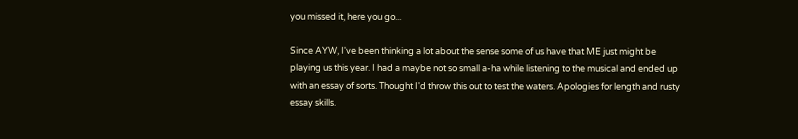you missed it, here you go...

Since AYW, I've been thinking a lot about the sense some of us have that ME just might be playing us this year. I had a maybe not so small a-ha while listening to the musical and ended up with an essay of sorts. Thought I'd throw this out to test the waters. Apologies for length and rusty essay skills.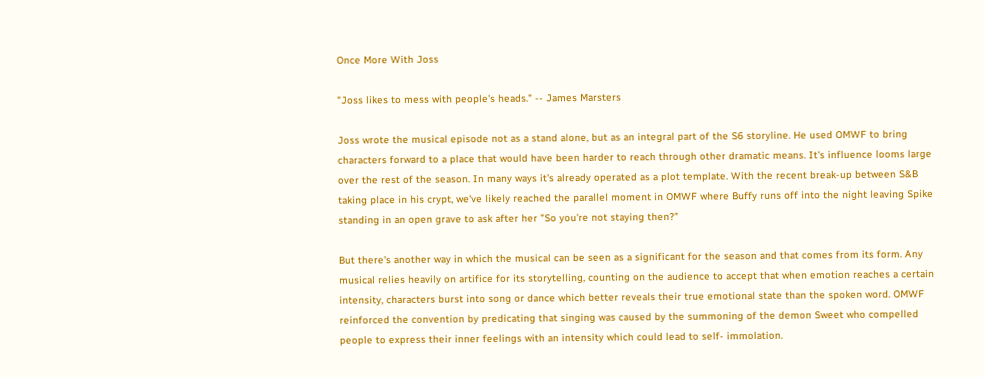Once More With Joss

"Joss likes to mess with people's heads." -- James Marsters

Joss wrote the musical episode not as a stand alone, but as an integral part of the S6 storyline. He used OMWF to bring characters forward to a place that would have been harder to reach through other dramatic means. It's influence looms large over the rest of the season. In many ways it's already operated as a plot template. With the recent break-up between S&B taking place in his crypt, we've likely reached the parallel moment in OMWF where Buffy runs off into the night leaving Spike standing in an open grave to ask after her "So you're not staying then?"

But there's another way in which the musical can be seen as a significant for the season and that comes from its form. Any musical relies heavily on artifice for its storytelling, counting on the audience to accept that when emotion reaches a certain intensity, characters burst into song or dance which better reveals their true emotional state than the spoken word. OMWF reinforced the convention by predicating that singing was caused by the summoning of the demon Sweet who compelled people to express their inner feelings with an intensity which could lead to self- immolation.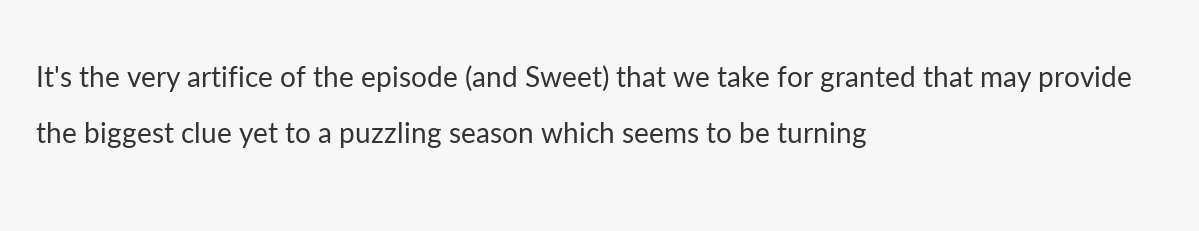It's the very artifice of the episode (and Sweet) that we take for granted that may provide the biggest clue yet to a puzzling season which seems to be turning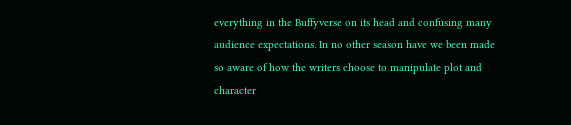everything in the Buffyverse on its head and confusing many audience expectations. In no other season have we been made so aware of how the writers choose to manipulate plot and character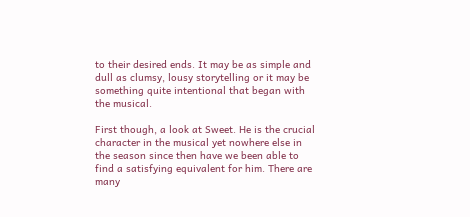to their desired ends. It may be as simple and dull as clumsy, lousy storytelling or it may be something quite intentional that began with the musical.

First though, a look at Sweet. He is the crucial character in the musical yet nowhere else in the season since then have we been able to find a satisfying equivalent for him. There are many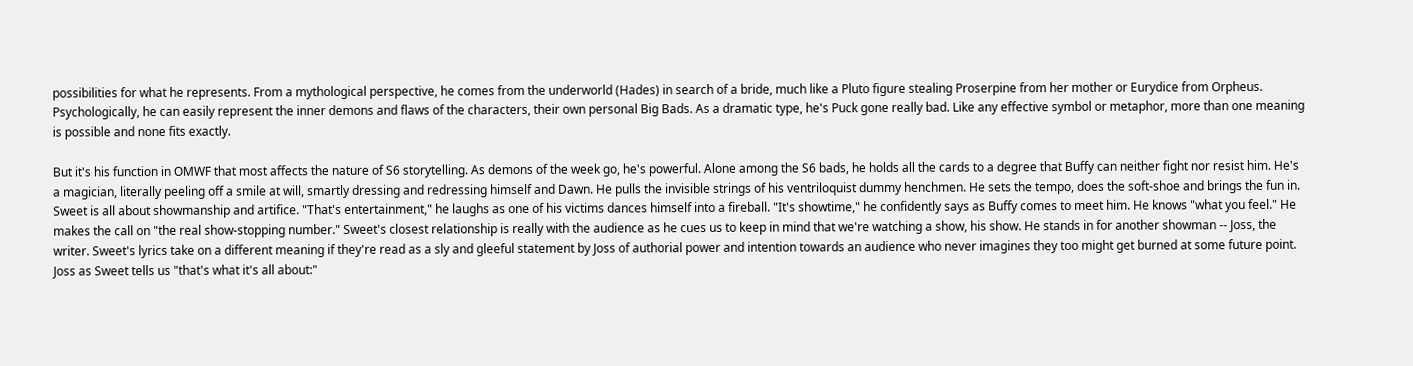possibilities for what he represents. From a mythological perspective, he comes from the underworld (Hades) in search of a bride, much like a Pluto figure stealing Proserpine from her mother or Eurydice from Orpheus. Psychologically, he can easily represent the inner demons and flaws of the characters, their own personal Big Bads. As a dramatic type, he's Puck gone really bad. Like any effective symbol or metaphor, more than one meaning is possible and none fits exactly.

But it's his function in OMWF that most affects the nature of S6 storytelling. As demons of the week go, he's powerful. Alone among the S6 bads, he holds all the cards to a degree that Buffy can neither fight nor resist him. He's a magician, literally peeling off a smile at will, smartly dressing and redressing himself and Dawn. He pulls the invisible strings of his ventriloquist dummy henchmen. He sets the tempo, does the soft-shoe and brings the fun in. Sweet is all about showmanship and artifice. "That's entertainment," he laughs as one of his victims dances himself into a fireball. "It's showtime," he confidently says as Buffy comes to meet him. He knows "what you feel." He makes the call on "the real show-stopping number." Sweet's closest relationship is really with the audience as he cues us to keep in mind that we're watching a show, his show. He stands in for another showman -- Joss, the writer. Sweet's lyrics take on a different meaning if they're read as a sly and gleeful statement by Joss of authorial power and intention towards an audience who never imagines they too might get burned at some future point. Joss as Sweet tells us "that's what it's all about:"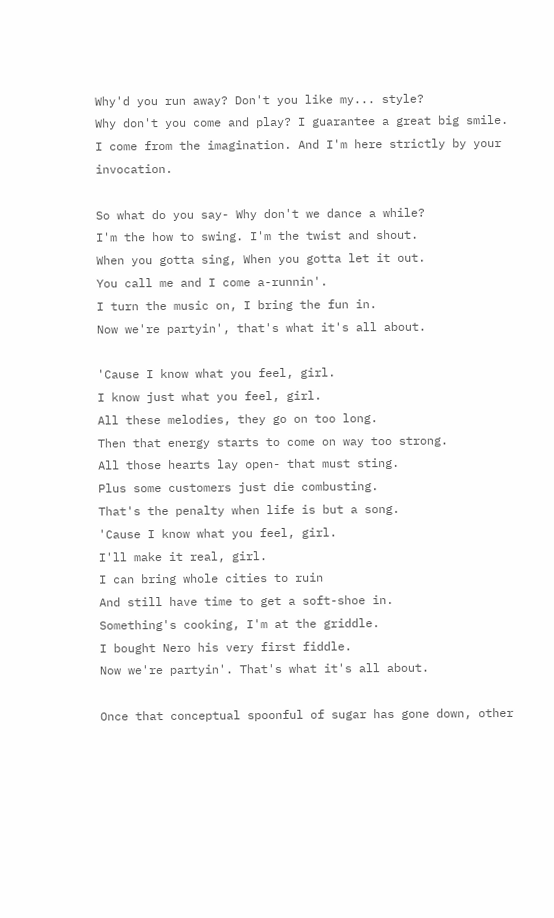Why'd you run away? Don't you like my... style?
Why don't you come and play? I guarantee a great big smile.
I come from the imagination. And I'm here strictly by your invocation.

So what do you say- Why don't we dance a while?
I'm the how to swing. I'm the twist and shout.
When you gotta sing, When you gotta let it out.
You call me and I come a-runnin'.
I turn the music on, I bring the fun in.
Now we're partyin', that's what it's all about.

'Cause I know what you feel, girl.
I know just what you feel, girl.
All these melodies, they go on too long.
Then that energy starts to come on way too strong.
All those hearts lay open- that must sting.
Plus some customers just die combusting.
That's the penalty when life is but a song.
'Cause I know what you feel, girl.
I'll make it real, girl.
I can bring whole cities to ruin
And still have time to get a soft-shoe in.
Something's cooking, I'm at the griddle.
I bought Nero his very first fiddle.
Now we're partyin'. That's what it's all about.

Once that conceptual spoonful of sugar has gone down, other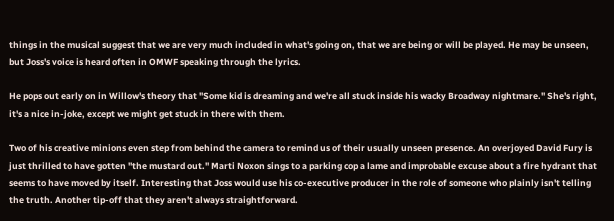things in the musical suggest that we are very much included in what's going on, that we are being or will be played. He may be unseen, but Joss's voice is heard often in OMWF speaking through the lyrics.

He pops out early on in Willow's theory that "Some kid is dreaming and we're all stuck inside his wacky Broadway nightmare." She's right, it's a nice in-joke, except we might get stuck in there with them.

Two of his creative minions even step from behind the camera to remind us of their usually unseen presence. An overjoyed David Fury is just thrilled to have gotten "the mustard out." Marti Noxon sings to a parking cop a lame and improbable excuse about a fire hydrant that seems to have moved by itself. Interesting that Joss would use his co-executive producer in the role of someone who plainly isn't telling the truth. Another tip-off that they aren't always straightforward.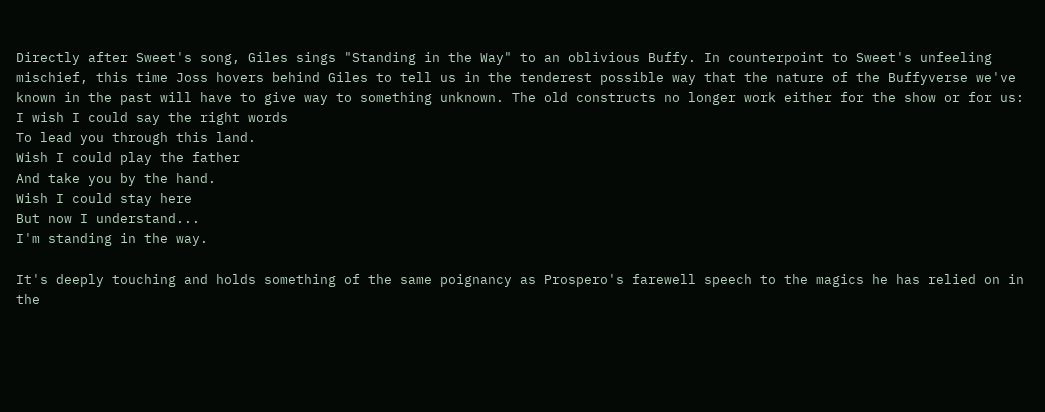Directly after Sweet's song, Giles sings "Standing in the Way" to an oblivious Buffy. In counterpoint to Sweet's unfeeling mischief, this time Joss hovers behind Giles to tell us in the tenderest possible way that the nature of the Buffyverse we've known in the past will have to give way to something unknown. The old constructs no longer work either for the show or for us:
I wish I could say the right words
To lead you through this land.
Wish I could play the father
And take you by the hand.
Wish I could stay here
But now I understand...
I'm standing in the way.

It's deeply touching and holds something of the same poignancy as Prospero's farewell speech to the magics he has relied on in the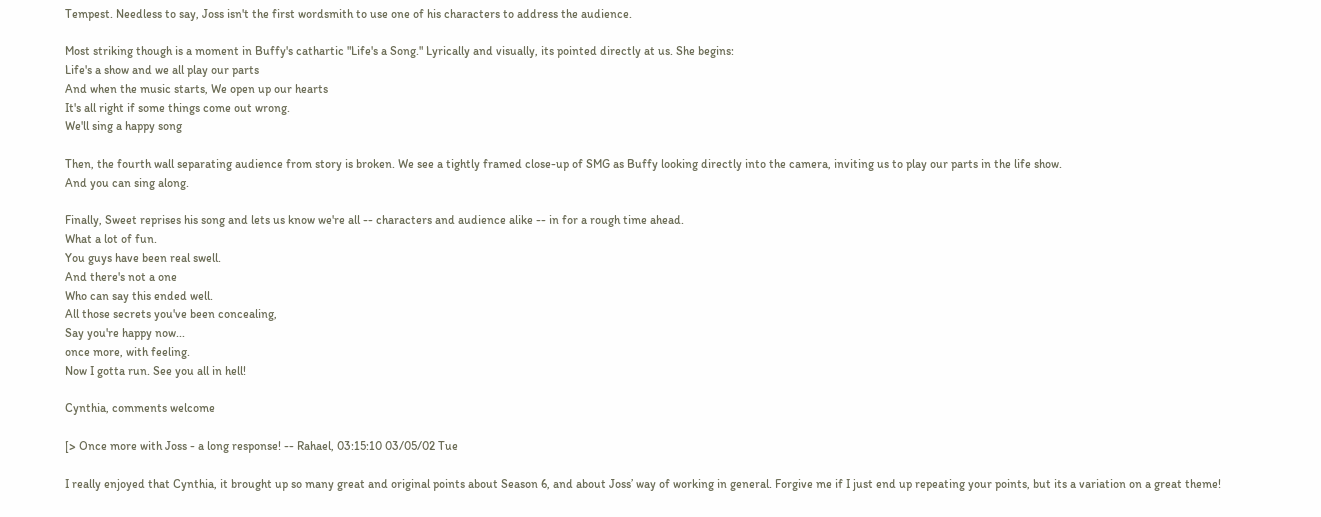Tempest. Needless to say, Joss isn't the first wordsmith to use one of his characters to address the audience.

Most striking though is a moment in Buffy's cathartic "Life's a Song." Lyrically and visually, its pointed directly at us. She begins:
Life's a show and we all play our parts
And when the music starts, We open up our hearts
It's all right if some things come out wrong.
We'll sing a happy song

Then, the fourth wall separating audience from story is broken. We see a tightly framed close-up of SMG as Buffy looking directly into the camera, inviting us to play our parts in the life show.
And you can sing along.

Finally, Sweet reprises his song and lets us know we're all -- characters and audience alike -- in for a rough time ahead.
What a lot of fun.
You guys have been real swell.
And there's not a one
Who can say this ended well.
All those secrets you've been concealing,
Say you're happy now...
once more, with feeling.
Now I gotta run. See you all in hell!

Cynthia, comments welcome

[> Once more with Joss - a long response! -- Rahael, 03:15:10 03/05/02 Tue

I really enjoyed that Cynthia, it brought up so many great and original points about Season 6, and about Joss’ way of working in general. Forgive me if I just end up repeating your points, but its a variation on a great theme!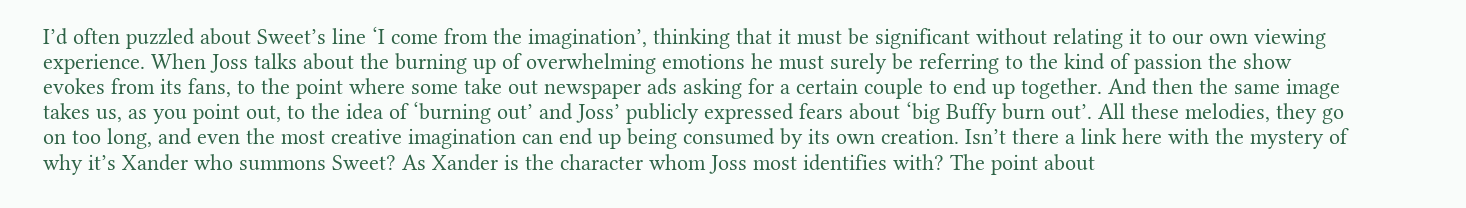I’d often puzzled about Sweet’s line ‘I come from the imagination’, thinking that it must be significant without relating it to our own viewing experience. When Joss talks about the burning up of overwhelming emotions he must surely be referring to the kind of passion the show evokes from its fans, to the point where some take out newspaper ads asking for a certain couple to end up together. And then the same image takes us, as you point out, to the idea of ‘burning out’ and Joss’ publicly expressed fears about ‘big Buffy burn out’. All these melodies, they go on too long, and even the most creative imagination can end up being consumed by its own creation. Isn’t there a link here with the mystery of why it’s Xander who summons Sweet? As Xander is the character whom Joss most identifies with? The point about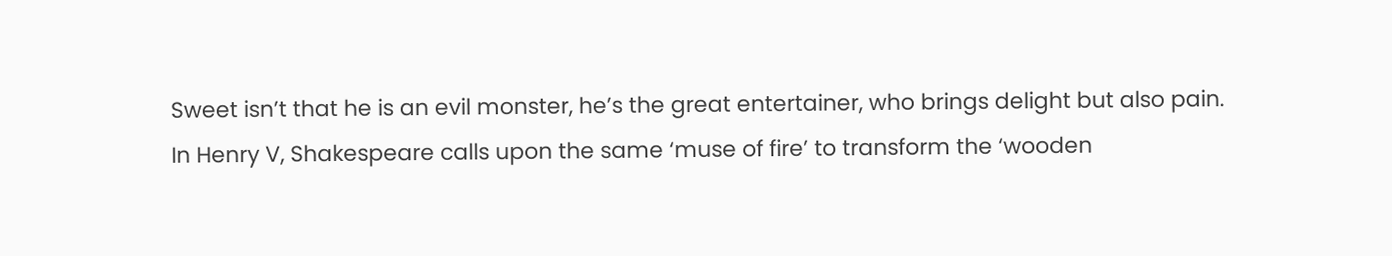Sweet isn’t that he is an evil monster, he’s the great entertainer, who brings delight but also pain. In Henry V, Shakespeare calls upon the same ‘muse of fire’ to transform the ‘wooden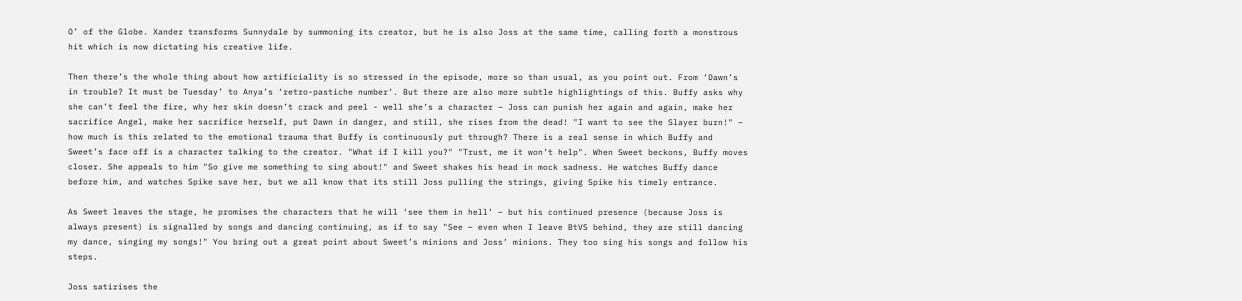O’ of the Globe. Xander transforms Sunnydale by summoning its creator, but he is also Joss at the same time, calling forth a monstrous hit which is now dictating his creative life.

Then there’s the whole thing about how artificiality is so stressed in the episode, more so than usual, as you point out. From ‘Dawn’s in trouble? It must be Tuesday’ to Anya’s ‘retro-pastiche number’. But there are also more subtle highlightings of this. Buffy asks why she can’t feel the fire, why her skin doesn’t crack and peel - well she’s a character – Joss can punish her again and again, make her sacrifice Angel, make her sacrifice herself, put Dawn in danger, and still, she rises from the dead! "I want to see the Slayer burn!" – how much is this related to the emotional trauma that Buffy is continuously put through? There is a real sense in which Buffy and Sweet’s face off is a character talking to the creator. "What if I kill you?" "Trust, me it won’t help". When Sweet beckons, Buffy moves closer. She appeals to him "So give me something to sing about!" and Sweet shakes his head in mock sadness. He watches Buffy dance before him, and watches Spike save her, but we all know that its still Joss pulling the strings, giving Spike his timely entrance.

As Sweet leaves the stage, he promises the characters that he will ‘see them in hell’ – but his continued presence (because Joss is always present) is signalled by songs and dancing continuing, as if to say "See – even when I leave BtVS behind, they are still dancing my dance, singing my songs!" You bring out a great point about Sweet’s minions and Joss’ minions. They too sing his songs and follow his steps.

Joss satirises the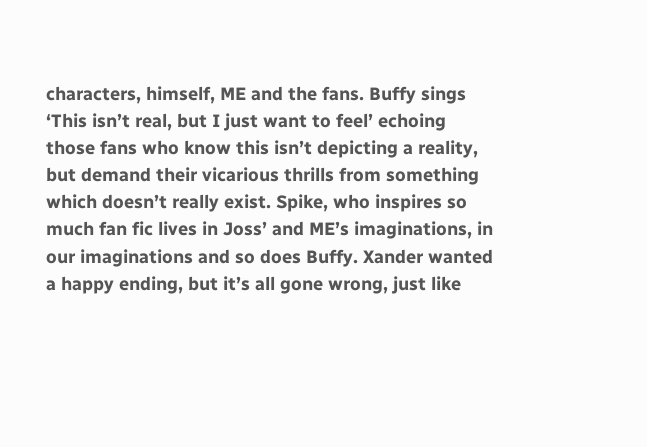characters, himself, ME and the fans. Buffy sings ‘This isn’t real, but I just want to feel’ echoing those fans who know this isn’t depicting a reality, but demand their vicarious thrills from something which doesn’t really exist. Spike, who inspires so much fan fic lives in Joss’ and ME’s imaginations, in our imaginations and so does Buffy. Xander wanted a happy ending, but it’s all gone wrong, just like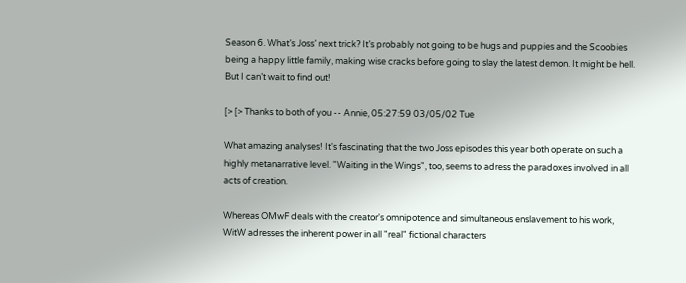Season 6. What’s Joss’ next trick? It’s probably not going to be hugs and puppies and the Scoobies being a happy little family, making wise cracks before going to slay the latest demon. It might be hell. But I can’t wait to find out!

[> [> Thanks to both of you -- Annie, 05:27:59 03/05/02 Tue

What amazing analyses! It's fascinating that the two Joss episodes this year both operate on such a highly metanarrative level. "Waiting in the Wings", too, seems to adress the paradoxes involved in all acts of creation.

Whereas OMwF deals with the creator's omnipotence and simultaneous enslavement to his work, WitW adresses the inherent power in all "real" fictional characters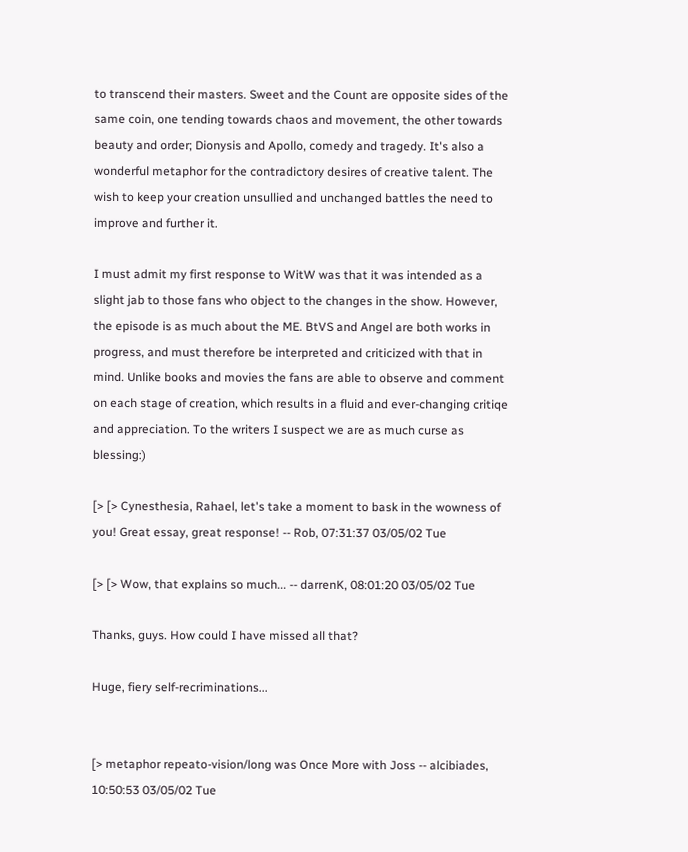to transcend their masters. Sweet and the Count are opposite sides of the same coin, one tending towards chaos and movement, the other towards beauty and order; Dionysis and Apollo, comedy and tragedy. It's also a wonderful metaphor for the contradictory desires of creative talent. The wish to keep your creation unsullied and unchanged battles the need to improve and further it.

I must admit my first response to WitW was that it was intended as a slight jab to those fans who object to the changes in the show. However, the episode is as much about the ME. BtVS and Angel are both works in progress, and must therefore be interpreted and criticized with that in mind. Unlike books and movies the fans are able to observe and comment on each stage of creation, which results in a fluid and ever-changing critiqe and appreciation. To the writers I suspect we are as much curse as blessing:)

[> [> Cynesthesia, Rahael, let's take a moment to bask in the wowness of you! Great essay, great response! -- Rob, 07:31:37 03/05/02 Tue

[> [> Wow, that explains so much... -- darrenK, 08:01:20 03/05/02 Tue

Thanks, guys. How could I have missed all that?

Huge, fiery self-recriminations...


[> metaphor repeato-vision/long was Once More with Joss -- alcibiades, 10:50:53 03/05/02 Tue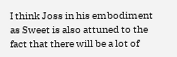I think Joss in his embodiment as Sweet is also attuned to the fact that there will be a lot of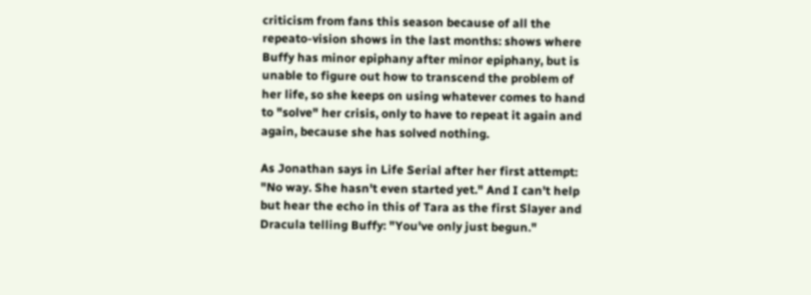criticism from fans this season because of all the repeato-vision shows in the last months: shows where Buffy has minor epiphany after minor epiphany, but is unable to figure out how to transcend the problem of her life, so she keeps on using whatever comes to hand to "solve" her crisis, only to have to repeat it again and again, because she has solved nothing.

As Jonathan says in Life Serial after her first attempt: "No way. She hasn't even started yet." And I can't help but hear the echo in this of Tara as the first Slayer and Dracula telling Buffy: "You've only just begun."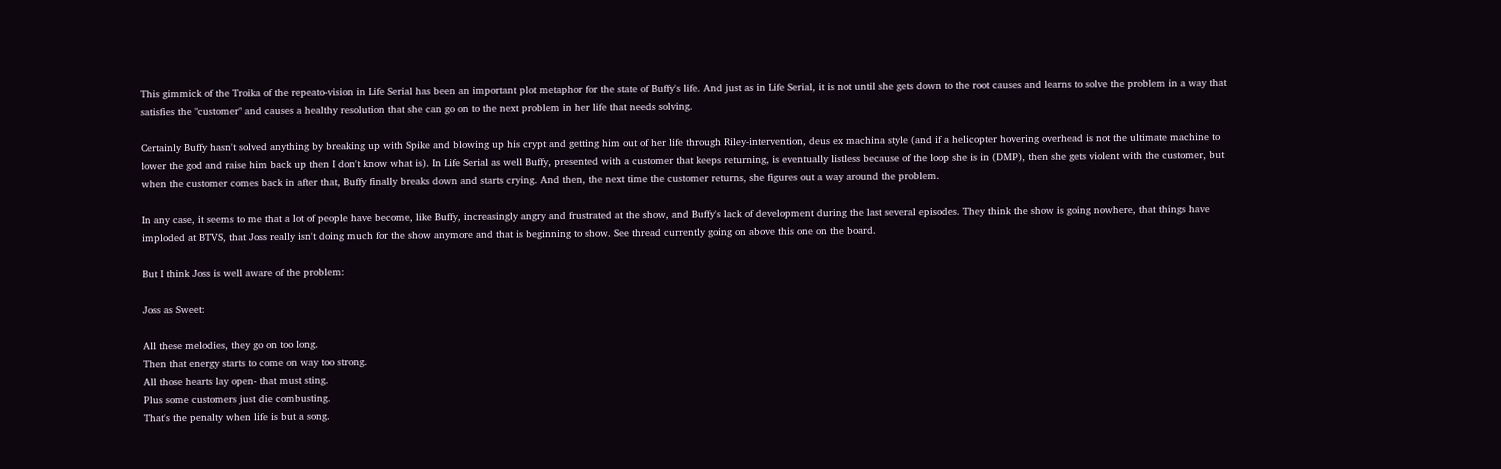This gimmick of the Troika of the repeato-vision in Life Serial has been an important plot metaphor for the state of Buffy's life. And just as in Life Serial, it is not until she gets down to the root causes and learns to solve the problem in a way that satisfies the "customer" and causes a healthy resolution that she can go on to the next problem in her life that needs solving.

Certainly Buffy hasn't solved anything by breaking up with Spike and blowing up his crypt and getting him out of her life through Riley-intervention, deus ex machina style (and if a helicopter hovering overhead is not the ultimate machine to lower the god and raise him back up then I don't know what is). In Life Serial as well Buffy, presented with a customer that keeps returning, is eventually listless because of the loop she is in (DMP), then she gets violent with the customer, but when the customer comes back in after that, Buffy finally breaks down and starts crying. And then, the next time the customer returns, she figures out a way around the problem.

In any case, it seems to me that a lot of people have become, like Buffy, increasingly angry and frustrated at the show, and Buffy's lack of development during the last several episodes. They think the show is going nowhere, that things have imploded at BTVS, that Joss really isn't doing much for the show anymore and that is beginning to show. See thread currently going on above this one on the board.

But I think Joss is well aware of the problem:

Joss as Sweet:

All these melodies, they go on too long.
Then that energy starts to come on way too strong.
All those hearts lay open- that must sting.
Plus some customers just die combusting.
That's the penalty when life is but a song.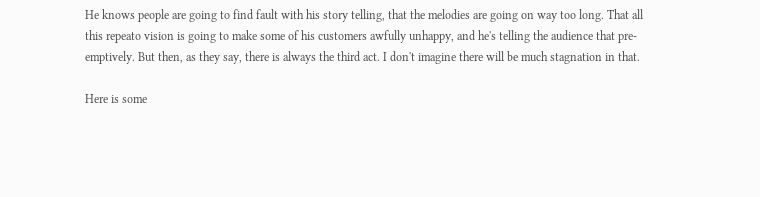He knows people are going to find fault with his story telling, that the melodies are going on way too long. That all this repeato vision is going to make some of his customers awfully unhappy, and he's telling the audience that pre-emptively. But then, as they say, there is always the third act. I don't imagine there will be much stagnation in that.

Here is some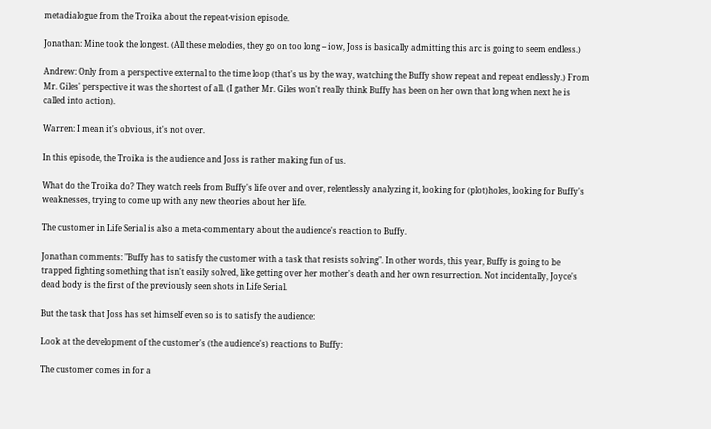metadialogue from the Troika about the repeat-vision episode.

Jonathan: Mine took the longest. (All these melodies, they go on too long -- iow, Joss is basically admitting this arc is going to seem endless.)

Andrew: Only from a perspective external to the time loop (that's us by the way, watching the Buffy show repeat and repeat endlessly.) From Mr. Giles' perspective it was the shortest of all. (I gather Mr. Giles won't really think Buffy has been on her own that long when next he is called into action).

Warren: I mean it's obvious, it's not over.

In this episode, the Troika is the audience and Joss is rather making fun of us.

What do the Troika do? They watch reels from Buffy's life over and over, relentlessly analyzing it, looking for (plot)holes, looking for Buffy's weaknesses, trying to come up with any new theories about her life.

The customer in Life Serial is also a meta-commentary about the audience's reaction to Buffy.

Jonathan comments: "Buffy has to satisfy the customer with a task that resists solving". In other words, this year, Buffy is going to be trapped fighting something that isn't easily solved, like getting over her mother's death and her own resurrection. Not incidentally, Joyce's dead body is the first of the previously seen shots in Life Serial.

But the task that Joss has set himself even so is to satisfy the audience:

Look at the development of the customer's (the audience's) reactions to Buffy:

The customer comes in for a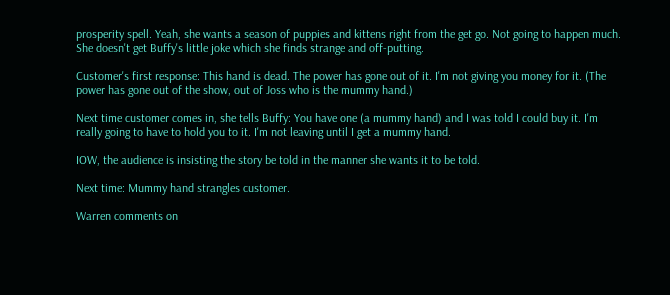prosperity spell. Yeah, she wants a season of puppies and kittens right from the get go. Not going to happen much. She doesn't get Buffy's little joke which she finds strange and off-putting.

Customer's first response: This hand is dead. The power has gone out of it. I'm not giving you money for it. (The power has gone out of the show, out of Joss who is the mummy hand.)

Next time customer comes in, she tells Buffy: You have one (a mummy hand) and I was told I could buy it. I'm really going to have to hold you to it. I'm not leaving until I get a mummy hand.

IOW, the audience is insisting the story be told in the manner she wants it to be told.

Next time: Mummy hand strangles customer.

Warren comments on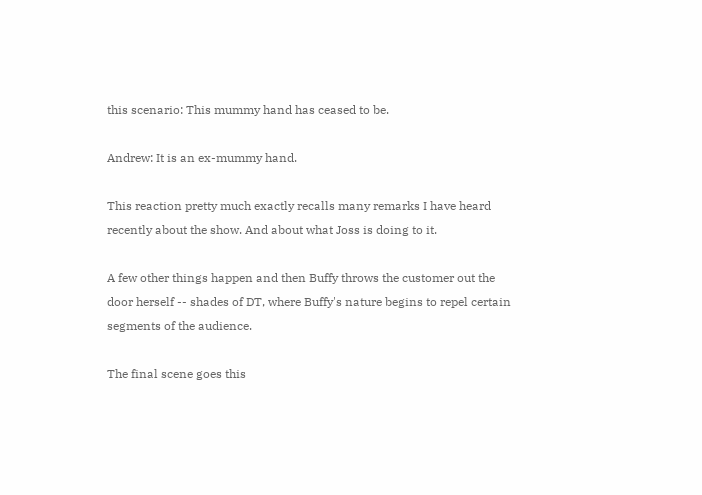this scenario: This mummy hand has ceased to be.

Andrew: It is an ex-mummy hand.

This reaction pretty much exactly recalls many remarks I have heard recently about the show. And about what Joss is doing to it.

A few other things happen and then Buffy throws the customer out the door herself -- shades of DT, where Buffy's nature begins to repel certain segments of the audience.

The final scene goes this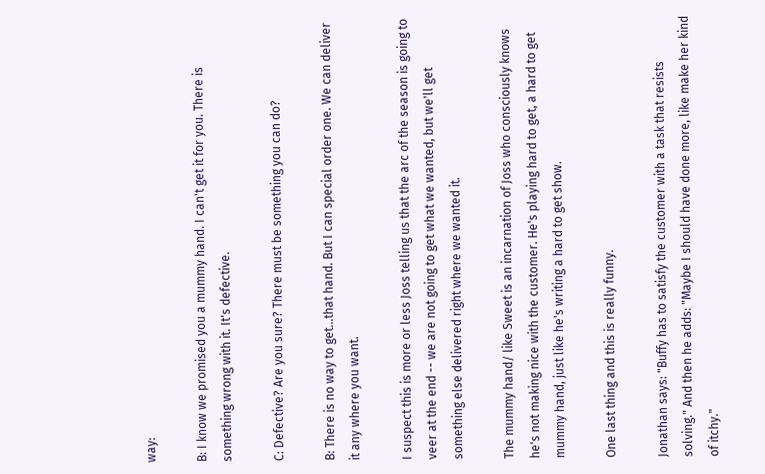way:

B: I know we promised you a mummy hand. I can't get it for you. There is something wrong with it. It's defective.

C: Defective? Are you sure? There must be something you can do?

B: There is no way to get...that hand. But I can special order one. We can deliver it any where you want.

I suspect this is more or less Joss telling us that the arc of the season is going to veer at the end -- we are not going to get what we wanted, but we'll get something else delivered right where we wanted it.

The mummy hand/ like Sweet is an incarnation of Joss who consciously knows he's not making nice with the customer. He's playing hard to get, a hard to get mummy hand, just like he's writing a hard to get show.

One last thing and this is really funny.

Jonathan says: "Buffy has to satisfy the customer with a task that resists solving." And then he adds: "Maybe I should have done more, like make her kind of itchy."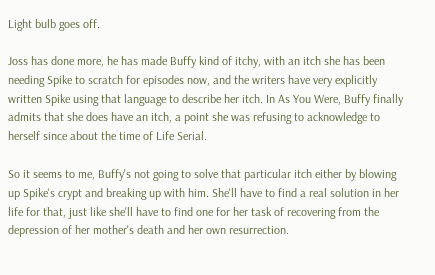Light bulb goes off.

Joss has done more, he has made Buffy kind of itchy, with an itch she has been needing Spike to scratch for episodes now, and the writers have very explicitly written Spike using that language to describe her itch. In As You Were, Buffy finally admits that she does have an itch, a point she was refusing to acknowledge to herself since about the time of Life Serial.

So it seems to me, Buffy's not going to solve that particular itch either by blowing up Spike's crypt and breaking up with him. She'll have to find a real solution in her life for that, just like she'll have to find one for her task of recovering from the depression of her mother's death and her own resurrection.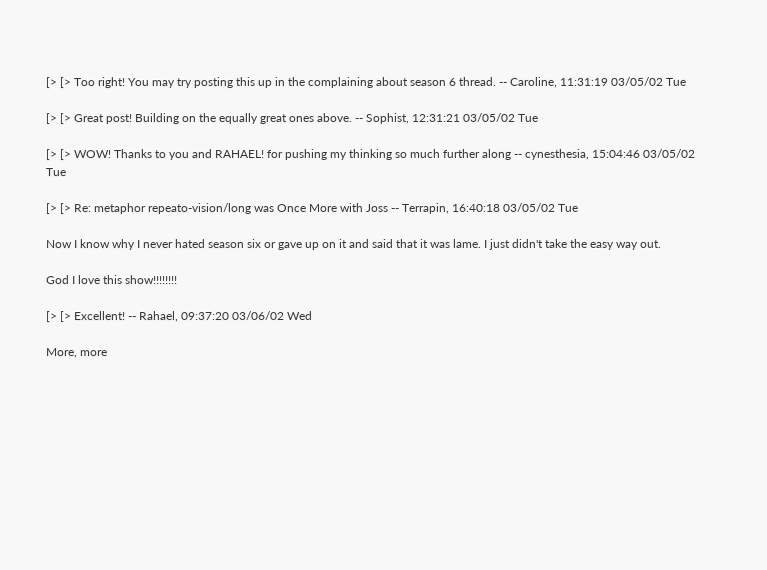[> [> Too right! You may try posting this up in the complaining about season 6 thread. -- Caroline, 11:31:19 03/05/02 Tue

[> [> Great post! Building on the equally great ones above. -- Sophist, 12:31:21 03/05/02 Tue

[> [> WOW! Thanks to you and RAHAEL! for pushing my thinking so much further along -- cynesthesia, 15:04:46 03/05/02 Tue

[> [> Re: metaphor repeato-vision/long was Once More with Joss -- Terrapin, 16:40:18 03/05/02 Tue

Now I know why I never hated season six or gave up on it and said that it was lame. I just didn't take the easy way out.

God I love this show!!!!!!!!

[> [> Excellent! -- Rahael, 09:37:20 03/06/02 Wed

More, more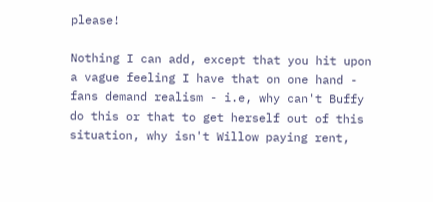please!

Nothing I can add, except that you hit upon a vague feeling I have that on one hand - fans demand realism - i.e, why can't Buffy do this or that to get herself out of this situation, why isn't Willow paying rent,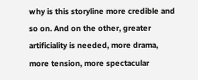why is this storyline more credible and so on. And on the other, greater artificiality is needed, more drama, more tension, more spectacular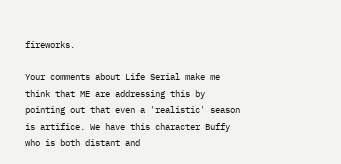fireworks.

Your comments about Life Serial make me think that ME are addressing this by pointing out that even a 'realistic' season is artifice. We have this character Buffy who is both distant and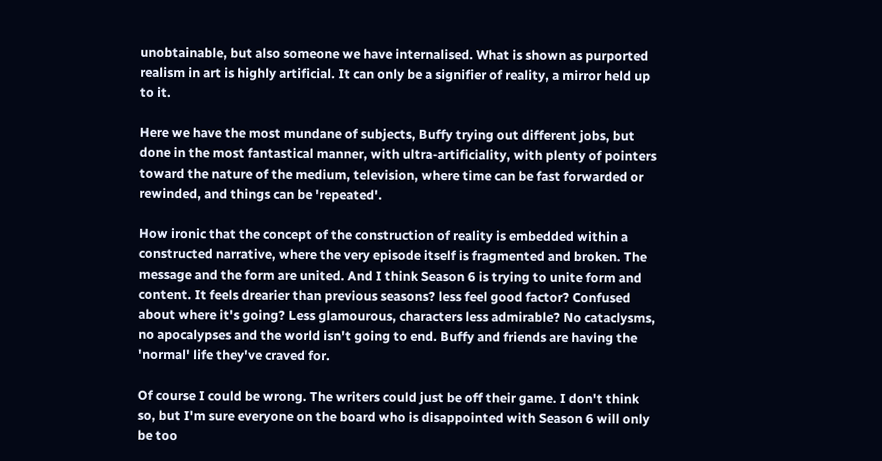unobtainable, but also someone we have internalised. What is shown as purported realism in art is highly artificial. It can only be a signifier of reality, a mirror held up to it.

Here we have the most mundane of subjects, Buffy trying out different jobs, but done in the most fantastical manner, with ultra-artificiality, with plenty of pointers toward the nature of the medium, television, where time can be fast forwarded or rewinded, and things can be 'repeated'.

How ironic that the concept of the construction of reality is embedded within a constructed narrative, where the very episode itself is fragmented and broken. The message and the form are united. And I think Season 6 is trying to unite form and content. It feels drearier than previous seasons? less feel good factor? Confused about where it's going? Less glamourous, characters less admirable? No cataclysms, no apocalypses and the world isn't going to end. Buffy and friends are having the 'normal' life they've craved for.

Of course I could be wrong. The writers could just be off their game. I don't think so, but I'm sure everyone on the board who is disappointed with Season 6 will only be too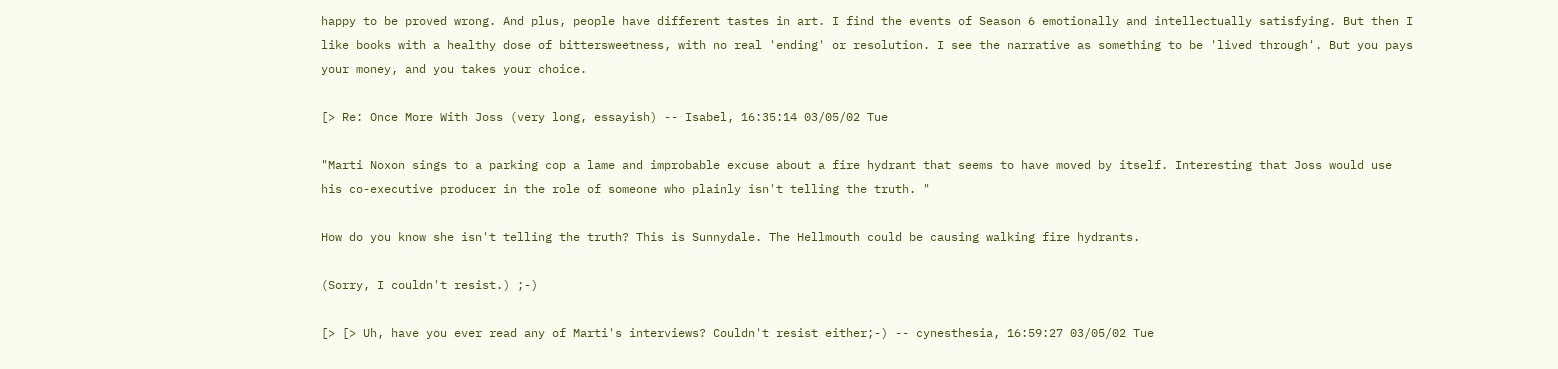happy to be proved wrong. And plus, people have different tastes in art. I find the events of Season 6 emotionally and intellectually satisfying. But then I like books with a healthy dose of bittersweetness, with no real 'ending' or resolution. I see the narrative as something to be 'lived through'. But you pays your money, and you takes your choice.

[> Re: Once More With Joss (very long, essayish) -- Isabel, 16:35:14 03/05/02 Tue

"Marti Noxon sings to a parking cop a lame and improbable excuse about a fire hydrant that seems to have moved by itself. Interesting that Joss would use his co-executive producer in the role of someone who plainly isn't telling the truth. "

How do you know she isn't telling the truth? This is Sunnydale. The Hellmouth could be causing walking fire hydrants.

(Sorry, I couldn't resist.) ;-)

[> [> Uh, have you ever read any of Marti's interviews? Couldn't resist either;-) -- cynesthesia, 16:59:27 03/05/02 Tue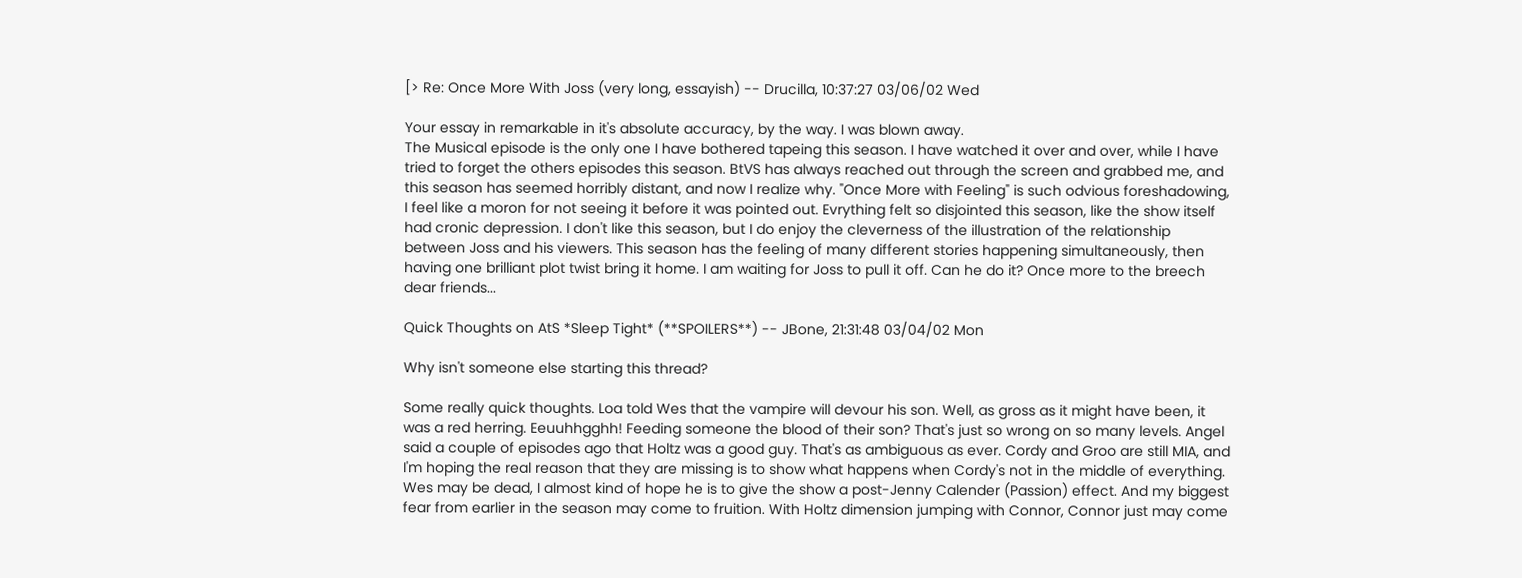[> Re: Once More With Joss (very long, essayish) -- Drucilla, 10:37:27 03/06/02 Wed

Your essay in remarkable in it's absolute accuracy, by the way. I was blown away.
The Musical episode is the only one I have bothered tapeing this season. I have watched it over and over, while I have tried to forget the others episodes this season. BtVS has always reached out through the screen and grabbed me, and this season has seemed horribly distant, and now I realize why. "Once More with Feeling" is such odvious foreshadowing, I feel like a moron for not seeing it before it was pointed out. Evrything felt so disjointed this season, like the show itself had cronic depression. I don't like this season, but I do enjoy the cleverness of the illustration of the relationship between Joss and his viewers. This season has the feeling of many different stories happening simultaneously, then having one brilliant plot twist bring it home. I am waiting for Joss to pull it off. Can he do it? Once more to the breech dear friends...

Quick Thoughts on AtS *Sleep Tight* (**SPOILERS**) -- JBone, 21:31:48 03/04/02 Mon

Why isn't someone else starting this thread?

Some really quick thoughts. Loa told Wes that the vampire will devour his son. Well, as gross as it might have been, it was a red herring. Eeuuhhgghh! Feeding someone the blood of their son? That's just so wrong on so many levels. Angel said a couple of episodes ago that Holtz was a good guy. That's as ambiguous as ever. Cordy and Groo are still MIA, and I'm hoping the real reason that they are missing is to show what happens when Cordy's not in the middle of everything. Wes may be dead, I almost kind of hope he is to give the show a post-Jenny Calender (Passion) effect. And my biggest fear from earlier in the season may come to fruition. With Holtz dimension jumping with Connor, Connor just may come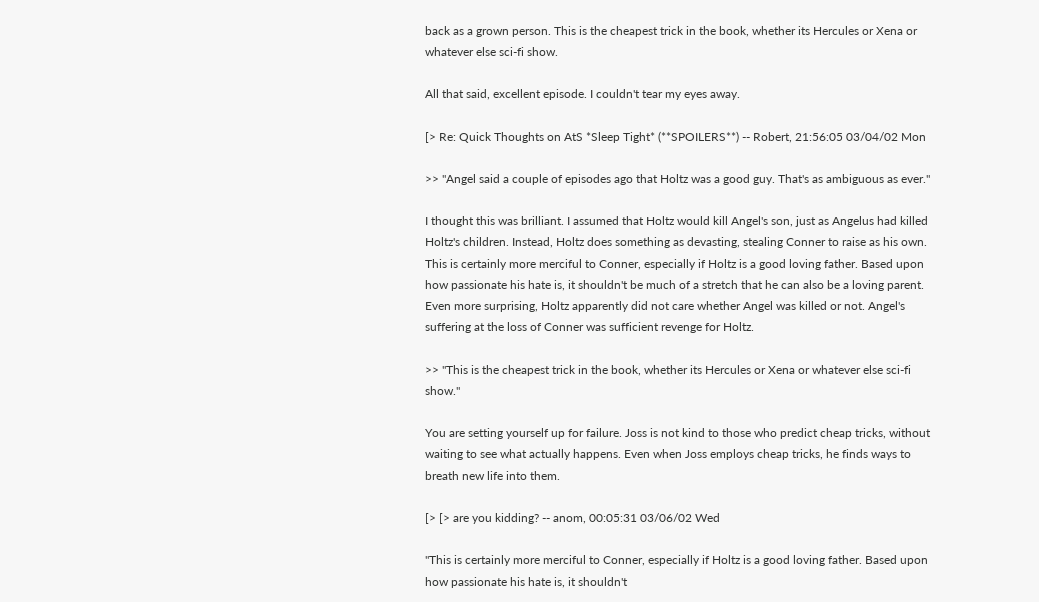back as a grown person. This is the cheapest trick in the book, whether its Hercules or Xena or whatever else sci-fi show.

All that said, excellent episode. I couldn't tear my eyes away.

[> Re: Quick Thoughts on AtS *Sleep Tight* (**SPOILERS**) -- Robert, 21:56:05 03/04/02 Mon

>> "Angel said a couple of episodes ago that Holtz was a good guy. That's as ambiguous as ever."

I thought this was brilliant. I assumed that Holtz would kill Angel's son, just as Angelus had killed Holtz's children. Instead, Holtz does something as devasting, stealing Conner to raise as his own. This is certainly more merciful to Conner, especially if Holtz is a good loving father. Based upon how passionate his hate is, it shouldn't be much of a stretch that he can also be a loving parent. Even more surprising, Holtz apparently did not care whether Angel was killed or not. Angel's suffering at the loss of Conner was sufficient revenge for Holtz.

>> "This is the cheapest trick in the book, whether its Hercules or Xena or whatever else sci-fi show."

You are setting yourself up for failure. Joss is not kind to those who predict cheap tricks, without waiting to see what actually happens. Even when Joss employs cheap tricks, he finds ways to breath new life into them.

[> [> are you kidding? -- anom, 00:05:31 03/06/02 Wed

"This is certainly more merciful to Conner, especially if Holtz is a good loving father. Based upon how passionate his hate is, it shouldn't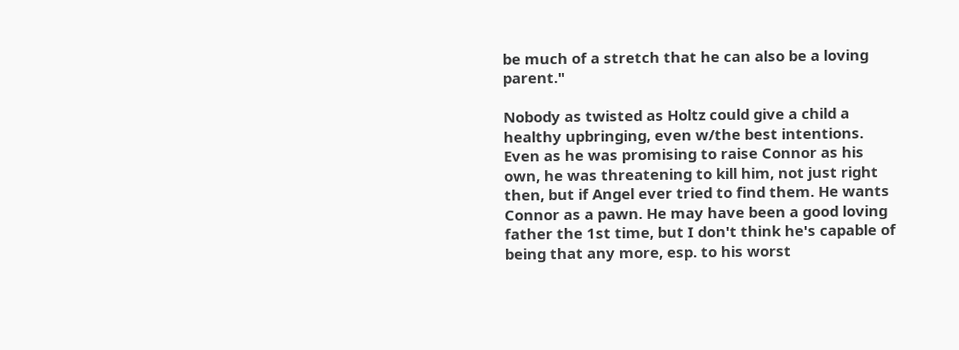be much of a stretch that he can also be a loving parent."

Nobody as twisted as Holtz could give a child a healthy upbringing, even w/the best intentions. Even as he was promising to raise Connor as his own, he was threatening to kill him, not just right then, but if Angel ever tried to find them. He wants Connor as a pawn. He may have been a good loving father the 1st time, but I don't think he's capable of being that any more, esp. to his worst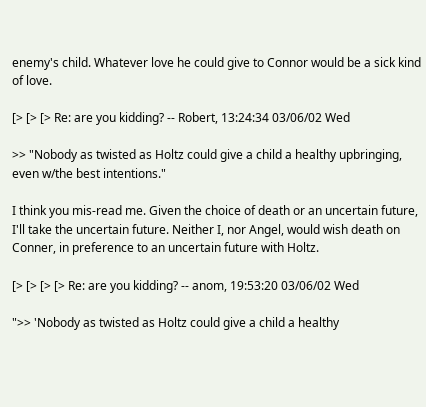enemy's child. Whatever love he could give to Connor would be a sick kind of love.

[> [> [> Re: are you kidding? -- Robert, 13:24:34 03/06/02 Wed

>> "Nobody as twisted as Holtz could give a child a healthy upbringing, even w/the best intentions."

I think you mis-read me. Given the choice of death or an uncertain future, I'll take the uncertain future. Neither I, nor Angel, would wish death on Conner, in preference to an uncertain future with Holtz.

[> [> [> [> Re: are you kidding? -- anom, 19:53:20 03/06/02 Wed

">> 'Nobody as twisted as Holtz could give a child a healthy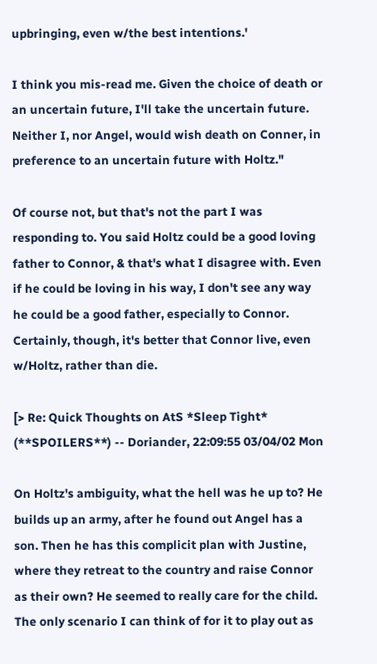upbringing, even w/the best intentions.'

I think you mis-read me. Given the choice of death or an uncertain future, I'll take the uncertain future. Neither I, nor Angel, would wish death on Conner, in preference to an uncertain future with Holtz."

Of course not, but that's not the part I was responding to. You said Holtz could be a good loving father to Connor, & that's what I disagree with. Even if he could be loving in his way, I don't see any way he could be a good father, especially to Connor. Certainly, though, it's better that Connor live, even w/Holtz, rather than die.

[> Re: Quick Thoughts on AtS *Sleep Tight* (**SPOILERS**) -- Doriander, 22:09:55 03/04/02 Mon

On Holtz's ambiguity, what the hell was he up to? He builds up an army, after he found out Angel has a son. Then he has this complicit plan with Justine, where they retreat to the country and raise Connor as their own? He seemed to really care for the child. The only scenario I can think of for it to play out as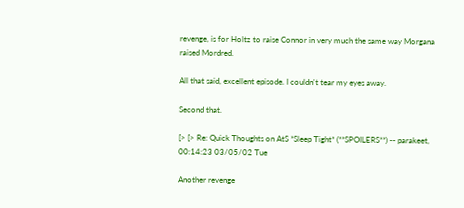revenge, is for Holtz to raise Connor in very much the same way Morgana raised Mordred.

All that said, excellent episode. I couldn't tear my eyes away.

Second that.

[> [> Re: Quick Thoughts on AtS *Sleep Tight* (**SPOILERS**) -- parakeet, 00:14:23 03/05/02 Tue

Another revenge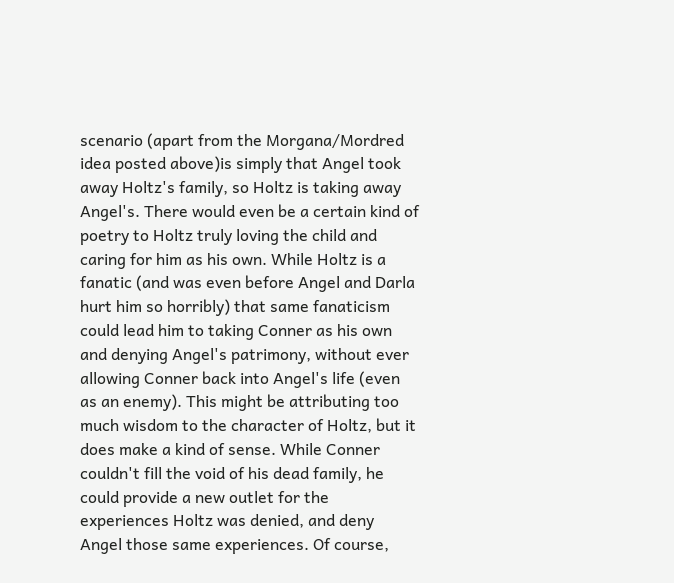scenario (apart from the Morgana/Mordred idea posted above)is simply that Angel took away Holtz's family, so Holtz is taking away Angel's. There would even be a certain kind of poetry to Holtz truly loving the child and caring for him as his own. While Holtz is a fanatic (and was even before Angel and Darla hurt him so horribly) that same fanaticism could lead him to taking Conner as his own and denying Angel's patrimony, without ever allowing Conner back into Angel's life (even as an enemy). This might be attributing too much wisdom to the character of Holtz, but it does make a kind of sense. While Conner couldn't fill the void of his dead family, he could provide a new outlet for the experiences Holtz was denied, and deny Angel those same experiences. Of course,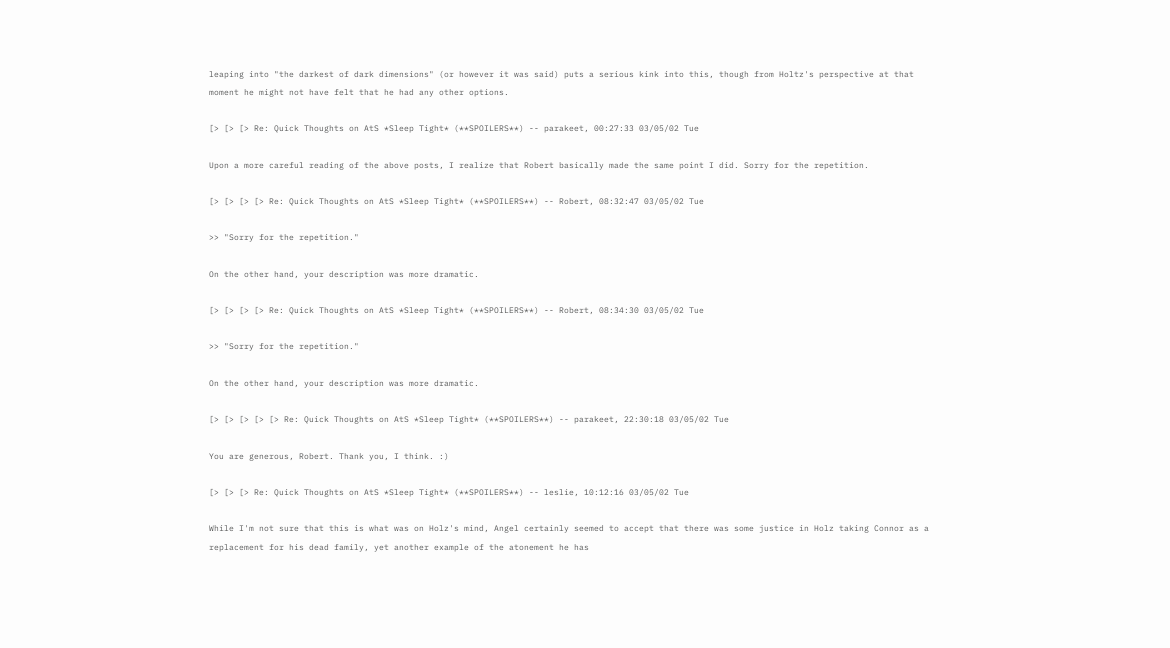leaping into "the darkest of dark dimensions" (or however it was said) puts a serious kink into this, though from Holtz's perspective at that moment he might not have felt that he had any other options.

[> [> [> Re: Quick Thoughts on AtS *Sleep Tight* (**SPOILERS**) -- parakeet, 00:27:33 03/05/02 Tue

Upon a more careful reading of the above posts, I realize that Robert basically made the same point I did. Sorry for the repetition.

[> [> [> [> Re: Quick Thoughts on AtS *Sleep Tight* (**SPOILERS**) -- Robert, 08:32:47 03/05/02 Tue

>> "Sorry for the repetition."

On the other hand, your description was more dramatic.

[> [> [> [> Re: Quick Thoughts on AtS *Sleep Tight* (**SPOILERS**) -- Robert, 08:34:30 03/05/02 Tue

>> "Sorry for the repetition."

On the other hand, your description was more dramatic.

[> [> [> [> [> Re: Quick Thoughts on AtS *Sleep Tight* (**SPOILERS**) -- parakeet, 22:30:18 03/05/02 Tue

You are generous, Robert. Thank you, I think. :)

[> [> [> Re: Quick Thoughts on AtS *Sleep Tight* (**SPOILERS**) -- leslie, 10:12:16 03/05/02 Tue

While I'm not sure that this is what was on Holz's mind, Angel certainly seemed to accept that there was some justice in Holz taking Connor as a replacement for his dead family, yet another example of the atonement he has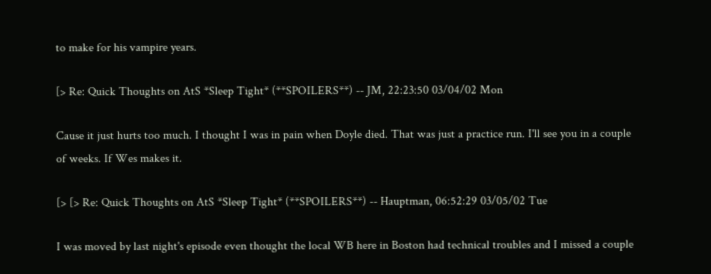to make for his vampire years.

[> Re: Quick Thoughts on AtS *Sleep Tight* (**SPOILERS**) -- JM, 22:23:50 03/04/02 Mon

Cause it just hurts too much. I thought I was in pain when Doyle died. That was just a practice run. I'll see you in a couple of weeks. If Wes makes it.

[> [> Re: Quick Thoughts on AtS *Sleep Tight* (**SPOILERS**) -- Hauptman, 06:52:29 03/05/02 Tue

I was moved by last night's episode even thought the local WB here in Boston had technical troubles and I missed a couple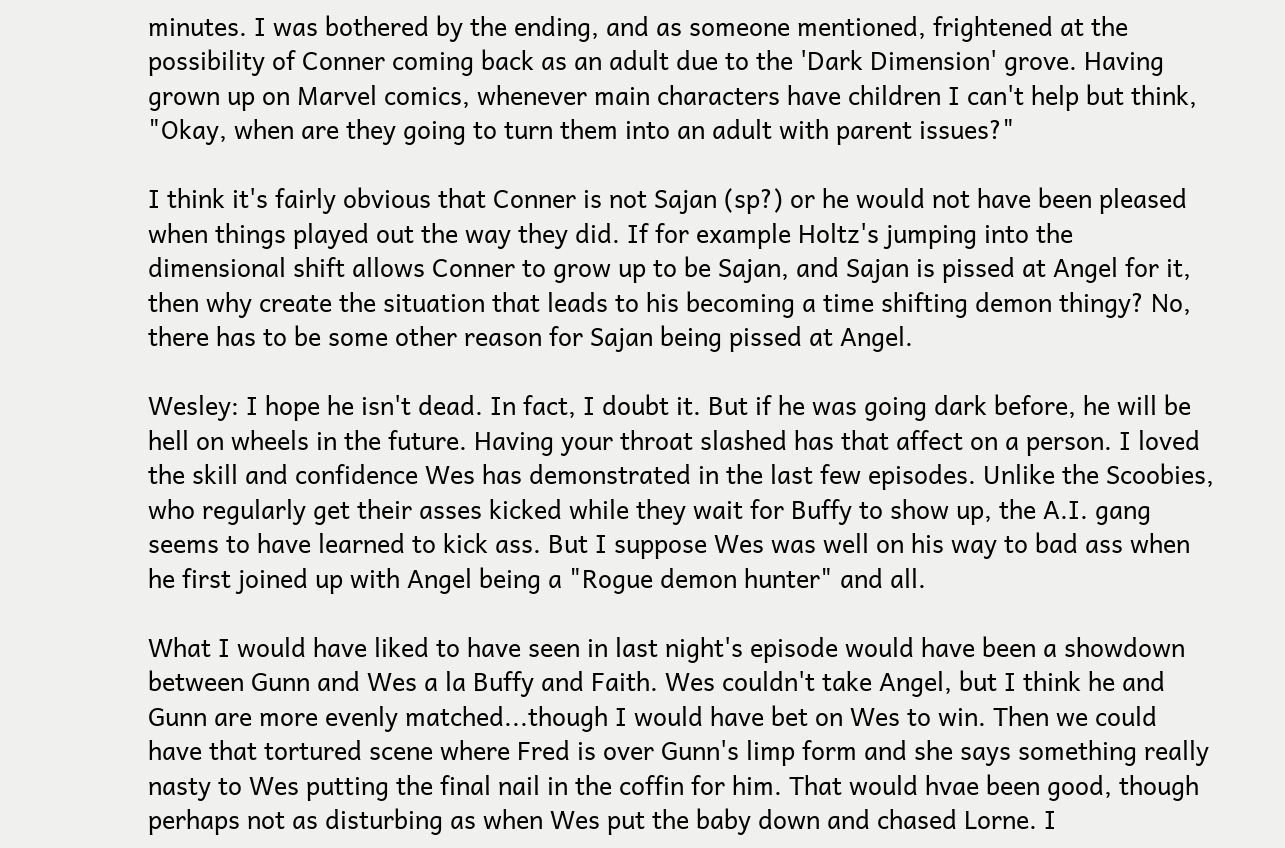minutes. I was bothered by the ending, and as someone mentioned, frightened at the possibility of Conner coming back as an adult due to the 'Dark Dimension' grove. Having grown up on Marvel comics, whenever main characters have children I can't help but think, "Okay, when are they going to turn them into an adult with parent issues?"

I think it's fairly obvious that Conner is not Sajan (sp?) or he would not have been pleased when things played out the way they did. If for example Holtz's jumping into the dimensional shift allows Conner to grow up to be Sajan, and Sajan is pissed at Angel for it, then why create the situation that leads to his becoming a time shifting demon thingy? No, there has to be some other reason for Sajan being pissed at Angel.

Wesley: I hope he isn't dead. In fact, I doubt it. But if he was going dark before, he will be hell on wheels in the future. Having your throat slashed has that affect on a person. I loved the skill and confidence Wes has demonstrated in the last few episodes. Unlike the Scoobies, who regularly get their asses kicked while they wait for Buffy to show up, the A.I. gang seems to have learned to kick ass. But I suppose Wes was well on his way to bad ass when he first joined up with Angel being a "Rogue demon hunter" and all.

What I would have liked to have seen in last night's episode would have been a showdown between Gunn and Wes a la Buffy and Faith. Wes couldn't take Angel, but I think he and Gunn are more evenly matched...though I would have bet on Wes to win. Then we could have that tortured scene where Fred is over Gunn's limp form and she says something really nasty to Wes putting the final nail in the coffin for him. That would hvae been good, though perhaps not as disturbing as when Wes put the baby down and chased Lorne. I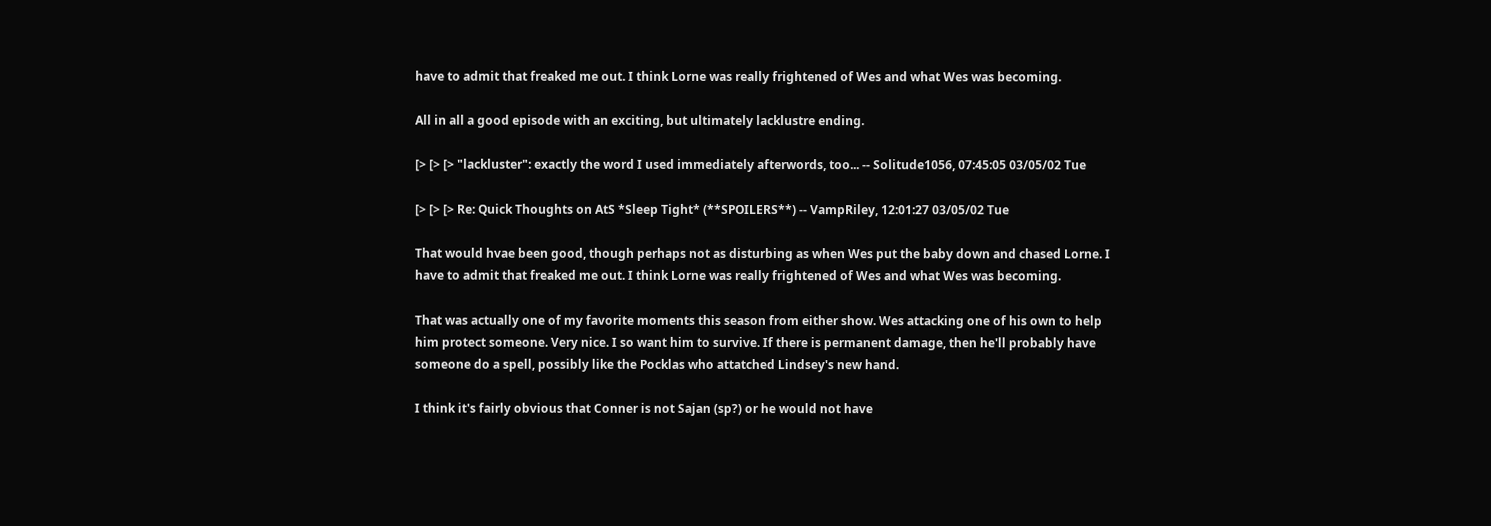have to admit that freaked me out. I think Lorne was really frightened of Wes and what Wes was becoming.

All in all a good episode with an exciting, but ultimately lacklustre ending.

[> [> [> "lackluster": exactly the word I used immediately afterwords, too... -- Solitude1056, 07:45:05 03/05/02 Tue

[> [> [> Re: Quick Thoughts on AtS *Sleep Tight* (**SPOILERS**) -- VampRiley, 12:01:27 03/05/02 Tue

That would hvae been good, though perhaps not as disturbing as when Wes put the baby down and chased Lorne. I have to admit that freaked me out. I think Lorne was really frightened of Wes and what Wes was becoming.

That was actually one of my favorite moments this season from either show. Wes attacking one of his own to help him protect someone. Very nice. I so want him to survive. If there is permanent damage, then he'll probably have someone do a spell, possibly like the Pocklas who attatched Lindsey's new hand.

I think it's fairly obvious that Conner is not Sajan (sp?) or he would not have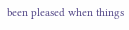been pleased when things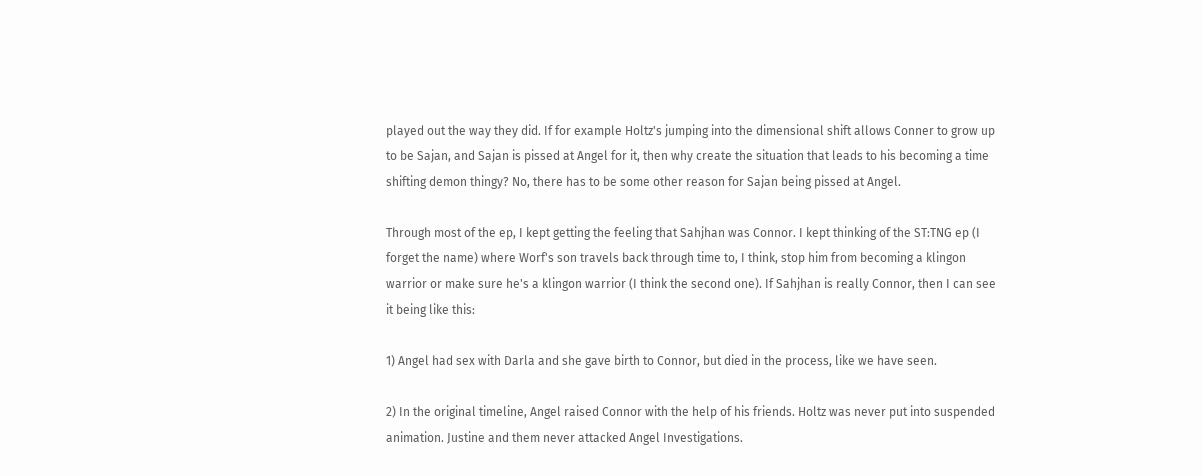played out the way they did. If for example Holtz's jumping into the dimensional shift allows Conner to grow up to be Sajan, and Sajan is pissed at Angel for it, then why create the situation that leads to his becoming a time shifting demon thingy? No, there has to be some other reason for Sajan being pissed at Angel.

Through most of the ep, I kept getting the feeling that Sahjhan was Connor. I kept thinking of the ST:TNG ep (I forget the name) where Worf's son travels back through time to, I think, stop him from becoming a klingon warrior or make sure he's a klingon warrior (I think the second one). If Sahjhan is really Connor, then I can see it being like this:

1) Angel had sex with Darla and she gave birth to Connor, but died in the process, like we have seen.

2) In the original timeline, Angel raised Connor with the help of his friends. Holtz was never put into suspended animation. Justine and them never attacked Angel Investigations.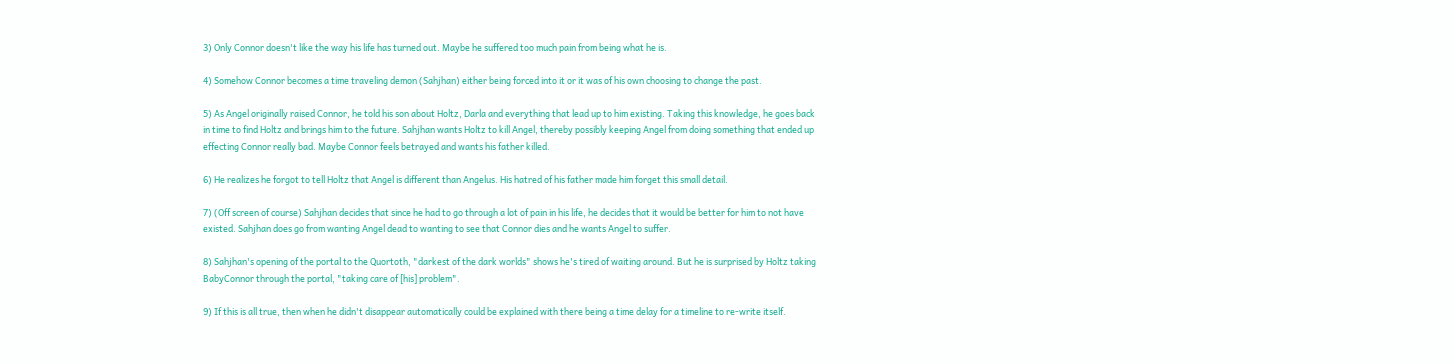3) Only Connor doesn't like the way his life has turned out. Maybe he suffered too much pain from being what he is.

4) Somehow Connor becomes a time traveling demon (Sahjhan) either being forced into it or it was of his own choosing to change the past.

5) As Angel originally raised Connor, he told his son about Holtz, Darla and everything that lead up to him existing. Taking this knowledge, he goes back in time to find Holtz and brings him to the future. Sahjhan wants Holtz to kill Angel, thereby possibly keeping Angel from doing something that ended up effecting Connor really bad. Maybe Connor feels betrayed and wants his father killed.

6) He realizes he forgot to tell Holtz that Angel is different than Angelus. His hatred of his father made him forget this small detail.

7) (Off screen of course) Sahjhan decides that since he had to go through a lot of pain in his life, he decides that it would be better for him to not have existed. Sahjhan does go from wanting Angel dead to wanting to see that Connor dies and he wants Angel to suffer.

8) Sahjhan's opening of the portal to the Quortoth, "darkest of the dark worlds" shows he's tired of waiting around. But he is surprised by Holtz taking BabyConnor through the portal, "taking care of [his] problem".

9) If this is all true, then when he didn't disappear automatically could be explained with there being a time delay for a timeline to re-write itself.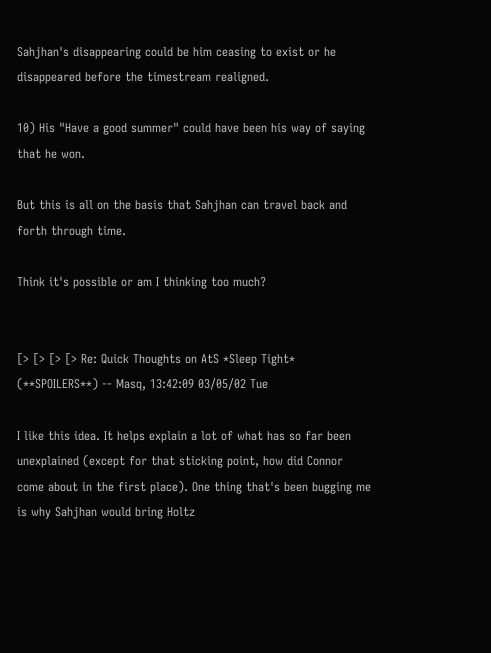Sahjhan's disappearing could be him ceasing to exist or he disappeared before the timestream realigned.

10) His "Have a good summer" could have been his way of saying that he won.

But this is all on the basis that Sahjhan can travel back and forth through time.

Think it's possible or am I thinking too much?


[> [> [> [> Re: Quick Thoughts on AtS *Sleep Tight* (**SPOILERS**) -- Masq, 13:42:09 03/05/02 Tue

I like this idea. It helps explain a lot of what has so far been unexplained (except for that sticking point, how did Connor come about in the first place). One thing that's been bugging me is why Sahjhan would bring Holtz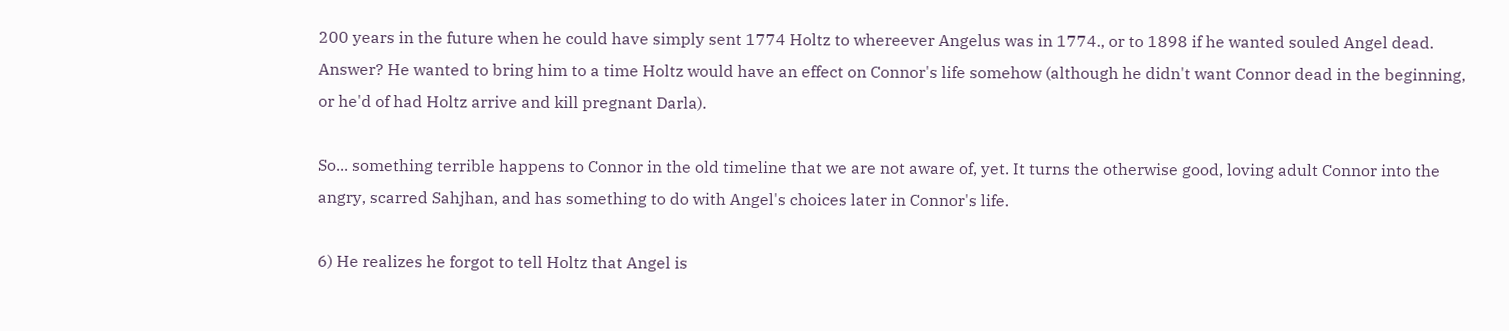200 years in the future when he could have simply sent 1774 Holtz to whereever Angelus was in 1774., or to 1898 if he wanted souled Angel dead. Answer? He wanted to bring him to a time Holtz would have an effect on Connor's life somehow (although he didn't want Connor dead in the beginning, or he'd of had Holtz arrive and kill pregnant Darla).

So... something terrible happens to Connor in the old timeline that we are not aware of, yet. It turns the otherwise good, loving adult Connor into the angry, scarred Sahjhan, and has something to do with Angel's choices later in Connor's life.

6) He realizes he forgot to tell Holtz that Angel is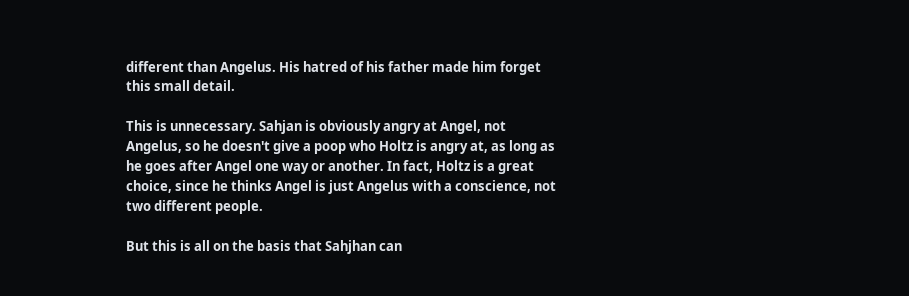different than Angelus. His hatred of his father made him forget this small detail.

This is unnecessary. Sahjan is obviously angry at Angel, not Angelus, so he doesn't give a poop who Holtz is angry at, as long as he goes after Angel one way or another. In fact, Holtz is a great choice, since he thinks Angel is just Angelus with a conscience, not two different people.

But this is all on the basis that Sahjhan can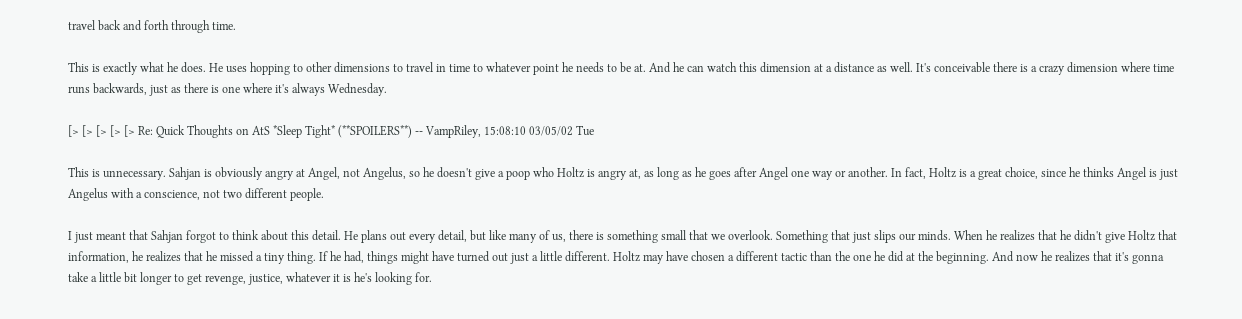travel back and forth through time.

This is exactly what he does. He uses hopping to other dimensions to travel in time to whatever point he needs to be at. And he can watch this dimension at a distance as well. It's conceivable there is a crazy dimension where time runs backwards, just as there is one where it's always Wednesday.

[> [> [> [> [> Re: Quick Thoughts on AtS *Sleep Tight* (**SPOILERS**) -- VampRiley, 15:08:10 03/05/02 Tue

This is unnecessary. Sahjan is obviously angry at Angel, not Angelus, so he doesn't give a poop who Holtz is angry at, as long as he goes after Angel one way or another. In fact, Holtz is a great choice, since he thinks Angel is just Angelus with a conscience, not two different people.

I just meant that Sahjan forgot to think about this detail. He plans out every detail, but like many of us, there is something small that we overlook. Something that just slips our minds. When he realizes that he didn't give Holtz that information, he realizes that he missed a tiny thing. If he had, things might have turned out just a little different. Holtz may have chosen a different tactic than the one he did at the beginning. And now he realizes that it's gonna take a little bit longer to get revenge, justice, whatever it is he's looking for.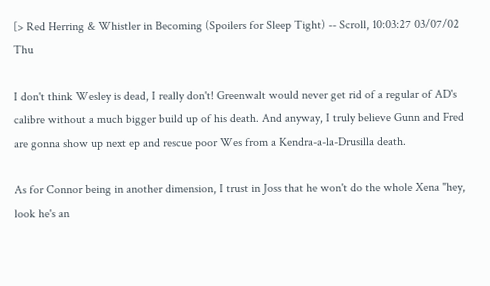[> Red Herring & Whistler in Becoming (Spoilers for Sleep Tight) -- Scroll, 10:03:27 03/07/02 Thu

I don't think Wesley is dead, I really don't! Greenwalt would never get rid of a regular of AD's calibre without a much bigger build up of his death. And anyway, I truly believe Gunn and Fred are gonna show up next ep and rescue poor Wes from a Kendra-a-la-Drusilla death.

As for Connor being in another dimension, I trust in Joss that he won't do the whole Xena "hey, look he's an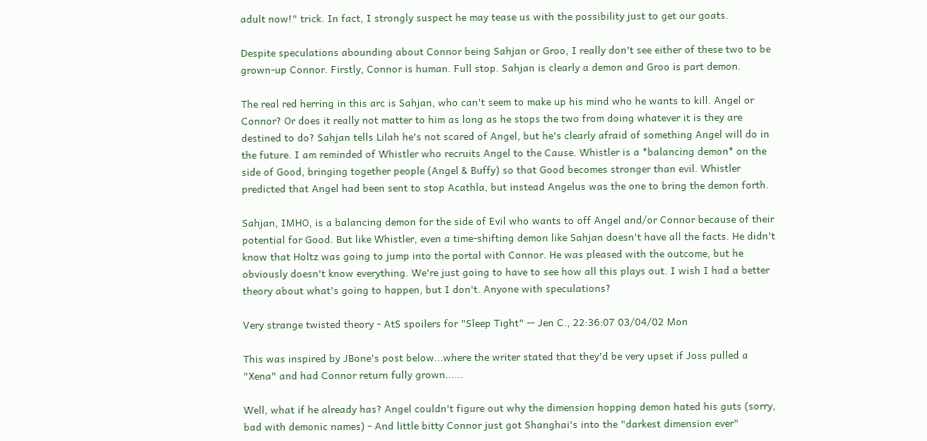adult now!" trick. In fact, I strongly suspect he may tease us with the possibility just to get our goats.

Despite speculations abounding about Connor being Sahjan or Groo, I really don't see either of these two to be grown-up Connor. Firstly, Connor is human. Full stop. Sahjan is clearly a demon and Groo is part demon.

The real red herring in this arc is Sahjan, who can't seem to make up his mind who he wants to kill. Angel or Connor? Or does it really not matter to him as long as he stops the two from doing whatever it is they are destined to do? Sahjan tells Lilah he's not scared of Angel, but he's clearly afraid of something Angel will do in the future. I am reminded of Whistler who recruits Angel to the Cause. Whistler is a *balancing demon* on the side of Good, bringing together people (Angel & Buffy) so that Good becomes stronger than evil. Whistler predicted that Angel had been sent to stop Acathla, but instead Angelus was the one to bring the demon forth.

Sahjan, IMHO, is a balancing demon for the side of Evil who wants to off Angel and/or Connor because of their potential for Good. But like Whistler, even a time-shifting demon like Sahjan doesn't have all the facts. He didn't know that Holtz was going to jump into the portal with Connor. He was pleased with the outcome, but he obviously doesn't know everything. We're just going to have to see how all this plays out. I wish I had a better theory about what's going to happen, but I don't. Anyone with speculations?

Very strange twisted theory - AtS spoilers for "Sleep Tight" -- Jen C., 22:36:07 03/04/02 Mon

This was inspired by JBone's post below...where the writer stated that they'd be very upset if Joss pulled a "Xena" and had Connor return fully grown......

Well, what if he already has? Angel couldn't figure out why the dimension hopping demon hated his guts (sorry, bad with demonic names) - And little bitty Connor just got Shanghai's into the "darkest dimension ever"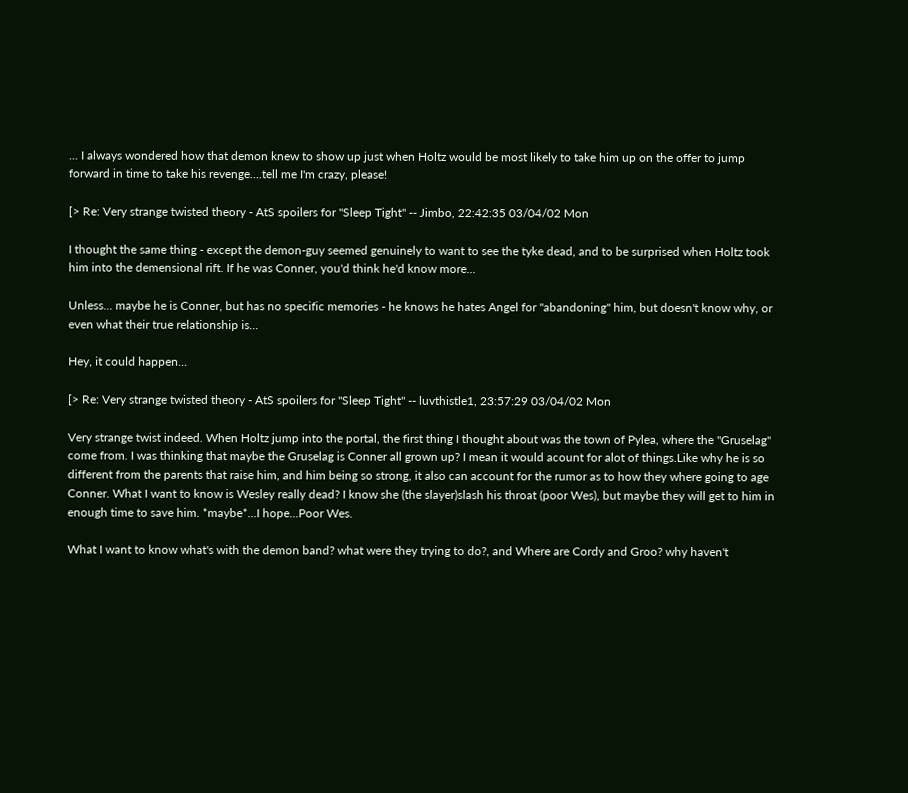... I always wondered how that demon knew to show up just when Holtz would be most likely to take him up on the offer to jump forward in time to take his revenge....tell me I'm crazy, please!

[> Re: Very strange twisted theory - AtS spoilers for "Sleep Tight" -- Jimbo, 22:42:35 03/04/02 Mon

I thought the same thing - except the demon-guy seemed genuinely to want to see the tyke dead, and to be surprised when Holtz took him into the demensional rift. If he was Conner, you'd think he'd know more...

Unless... maybe he is Conner, but has no specific memories - he knows he hates Angel for "abandoning" him, but doesn't know why, or even what their true relationship is...

Hey, it could happen...

[> Re: Very strange twisted theory - AtS spoilers for "Sleep Tight" -- luvthistle1, 23:57:29 03/04/02 Mon

Very strange twist indeed. When Holtz jump into the portal, the first thing I thought about was the town of Pylea, where the "Gruselag" come from. I was thinking that maybe the Gruselag is Conner all grown up? I mean it would acount for alot of things.Like why he is so different from the parents that raise him, and him being so strong, it also can account for the rumor as to how they where going to age Conner. What I want to know is Wesley really dead? I know she (the slayer)slash his throat (poor Wes), but maybe they will get to him in enough time to save him. *maybe*...I hope...Poor Wes.

What I want to know what's with the demon band? what were they trying to do?, and Where are Cordy and Groo? why haven't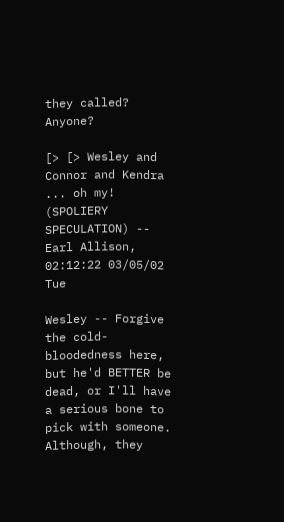they called? Anyone?

[> [> Wesley and Connor and Kendra ... oh my! (SPOLIERY SPECULATION) -- Earl Allison, 02:12:22 03/05/02 Tue

Wesley -- Forgive the cold-bloodedness here, but he'd BETTER be dead, or I'll have a serious bone to pick with someone. Although, they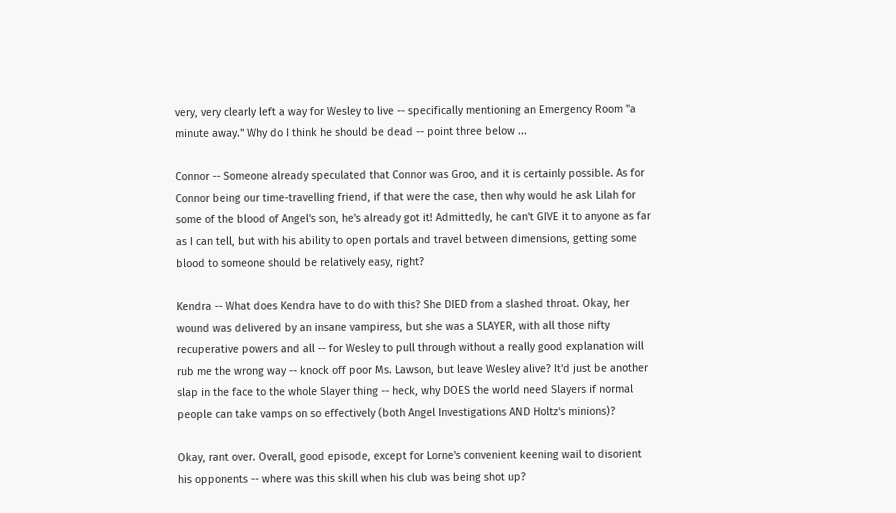very, very clearly left a way for Wesley to live -- specifically mentioning an Emergency Room "a minute away." Why do I think he should be dead -- point three below ...

Connor -- Someone already speculated that Connor was Groo, and it is certainly possible. As for Connor being our time-travelling friend, if that were the case, then why would he ask Lilah for some of the blood of Angel's son, he's already got it! Admittedly, he can't GIVE it to anyone as far as I can tell, but with his ability to open portals and travel between dimensions, getting some blood to someone should be relatively easy, right?

Kendra -- What does Kendra have to do with this? She DIED from a slashed throat. Okay, her wound was delivered by an insane vampiress, but she was a SLAYER, with all those nifty recuperative powers and all -- for Wesley to pull through without a really good explanation will rub me the wrong way -- knock off poor Ms. Lawson, but leave Wesley alive? It'd just be another slap in the face to the whole Slayer thing -- heck, why DOES the world need Slayers if normal people can take vamps on so effectively (both Angel Investigations AND Holtz's minions)?

Okay, rant over. Overall, good episode, except for Lorne's convenient keening wail to disorient his opponents -- where was this skill when his club was being shot up?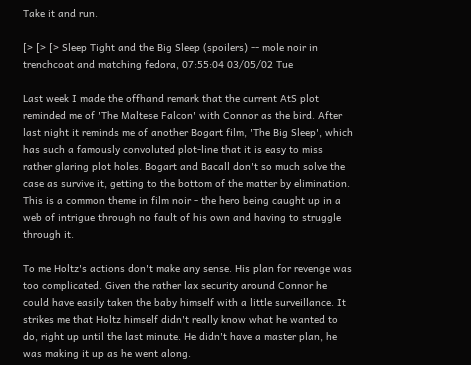Take it and run.

[> [> [> Sleep Tight and the Big Sleep (spoilers) -- mole noir in trenchcoat and matching fedora, 07:55:04 03/05/02 Tue

Last week I made the offhand remark that the current AtS plot reminded me of 'The Maltese Falcon' with Connor as the bird. After last night it reminds me of another Bogart film, 'The Big Sleep', which has such a famously convoluted plot-line that it is easy to miss rather glaring plot holes. Bogart and Bacall don't so much solve the case as survive it, getting to the bottom of the matter by elimination. This is a common theme in film noir - the hero being caught up in a web of intrigue through no fault of his own and having to struggle through it.

To me Holtz's actions don't make any sense. His plan for revenge was too complicated. Given the rather lax security around Connor he could have easily taken the baby himself with a little surveillance. It strikes me that Holtz himself didn't really know what he wanted to do, right up until the last minute. He didn't have a master plan, he was making it up as he went along.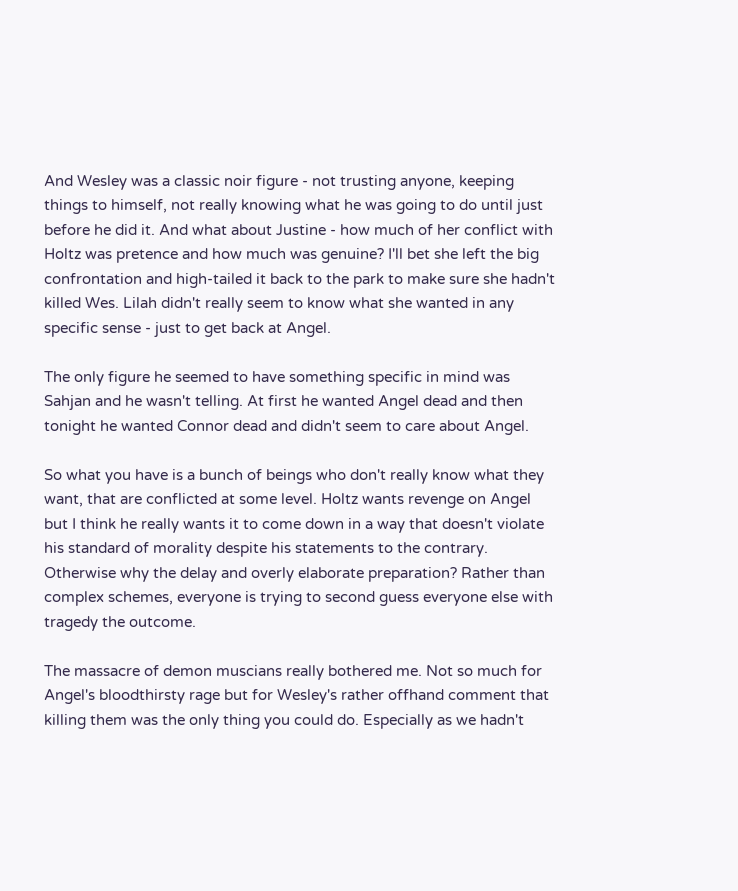And Wesley was a classic noir figure - not trusting anyone, keeping things to himself, not really knowing what he was going to do until just before he did it. And what about Justine - how much of her conflict with Holtz was pretence and how much was genuine? I'll bet she left the big confrontation and high-tailed it back to the park to make sure she hadn't killed Wes. Lilah didn't really seem to know what she wanted in any specific sense - just to get back at Angel.

The only figure he seemed to have something specific in mind was Sahjan and he wasn't telling. At first he wanted Angel dead and then tonight he wanted Connor dead and didn't seem to care about Angel.

So what you have is a bunch of beings who don't really know what they want, that are conflicted at some level. Holtz wants revenge on Angel but I think he really wants it to come down in a way that doesn't violate his standard of morality despite his statements to the contrary. Otherwise why the delay and overly elaborate preparation? Rather than complex schemes, everyone is trying to second guess everyone else with tragedy the outcome.

The massacre of demon muscians really bothered me. Not so much for Angel's bloodthirsty rage but for Wesley's rather offhand comment that killing them was the only thing you could do. Especially as we hadn't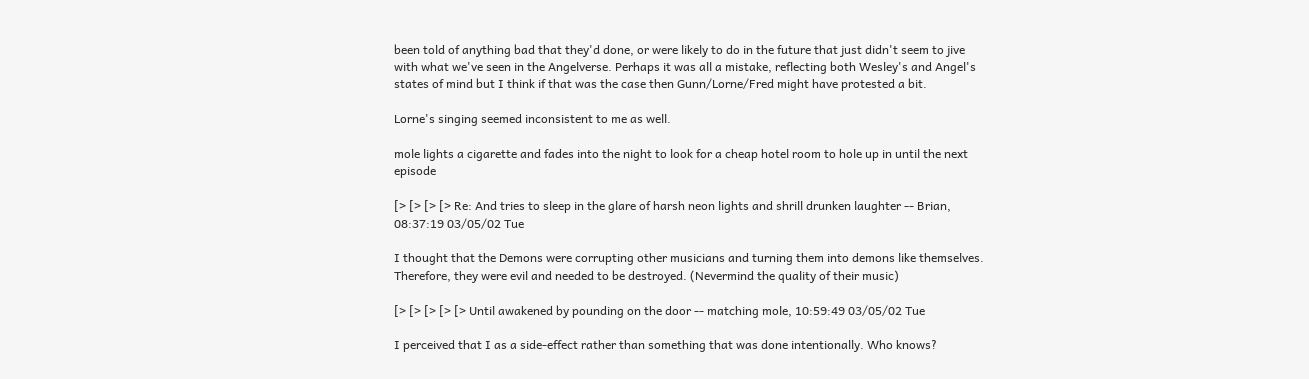been told of anything bad that they'd done, or were likely to do in the future that just didn't seem to jive with what we've seen in the Angelverse. Perhaps it was all a mistake, reflecting both Wesley's and Angel's states of mind but I think if that was the case then Gunn/Lorne/Fred might have protested a bit.

Lorne's singing seemed inconsistent to me as well.

mole lights a cigarette and fades into the night to look for a cheap hotel room to hole up in until the next episode

[> [> [> [> Re: And tries to sleep in the glare of harsh neon lights and shrill drunken laughter -- Brian, 08:37:19 03/05/02 Tue

I thought that the Demons were corrupting other musicians and turning them into demons like themselves. Therefore, they were evil and needed to be destroyed. (Nevermind the quality of their music)

[> [> [> [> [> Until awakened by pounding on the door -- matching mole, 10:59:49 03/05/02 Tue

I perceived that I as a side-effect rather than something that was done intentionally. Who knows?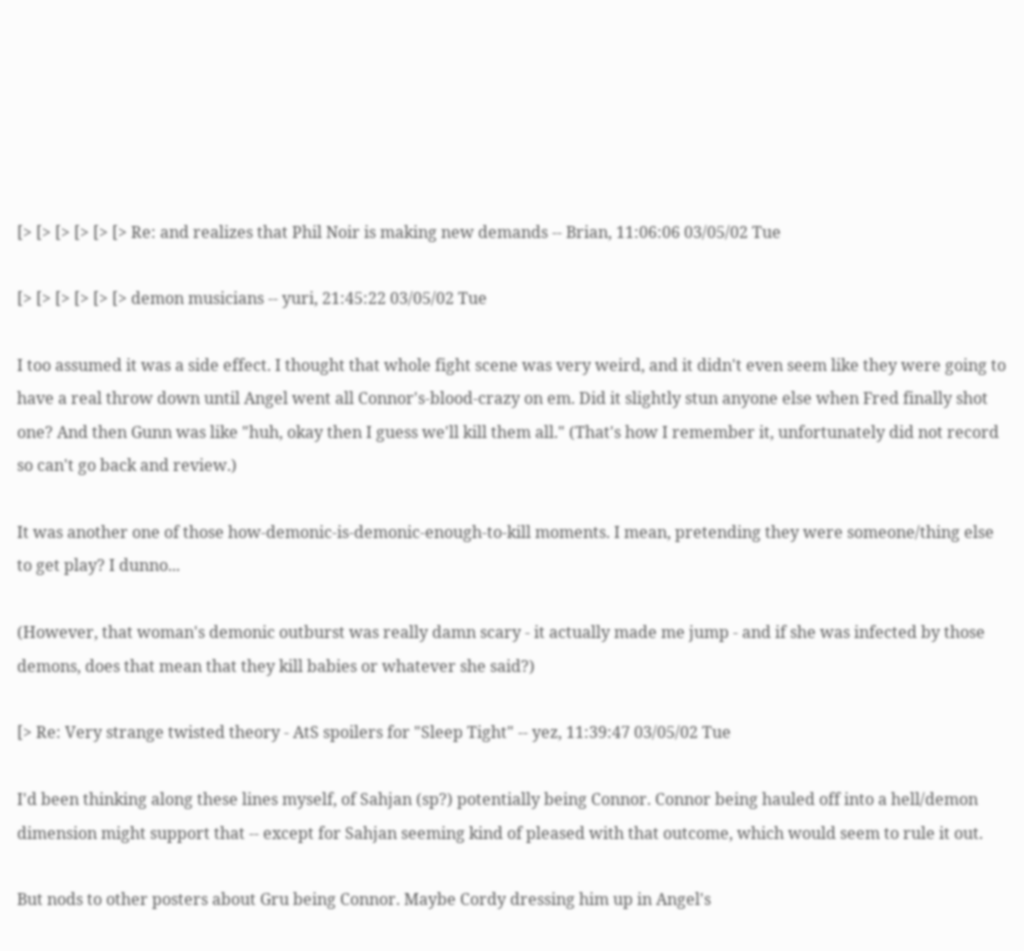[> [> [> [> [> [> Re: and realizes that Phil Noir is making new demands -- Brian, 11:06:06 03/05/02 Tue

[> [> [> [> [> [> demon musicians -- yuri, 21:45:22 03/05/02 Tue

I too assumed it was a side effect. I thought that whole fight scene was very weird, and it didn't even seem like they were going to have a real throw down until Angel went all Connor's-blood-crazy on em. Did it slightly stun anyone else when Fred finally shot one? And then Gunn was like "huh, okay then I guess we'll kill them all." (That's how I remember it, unfortunately did not record so can't go back and review.)

It was another one of those how-demonic-is-demonic-enough-to-kill moments. I mean, pretending they were someone/thing else to get play? I dunno...

(However, that woman's demonic outburst was really damn scary - it actually made me jump - and if she was infected by those demons, does that mean that they kill babies or whatever she said?)

[> Re: Very strange twisted theory - AtS spoilers for "Sleep Tight" -- yez, 11:39:47 03/05/02 Tue

I'd been thinking along these lines myself, of Sahjan (sp?) potentially being Connor. Connor being hauled off into a hell/demon dimension might support that -- except for Sahjan seeming kind of pleased with that outcome, which would seem to rule it out.

But nods to other posters about Gru being Connor. Maybe Cordy dressing him up in Angel's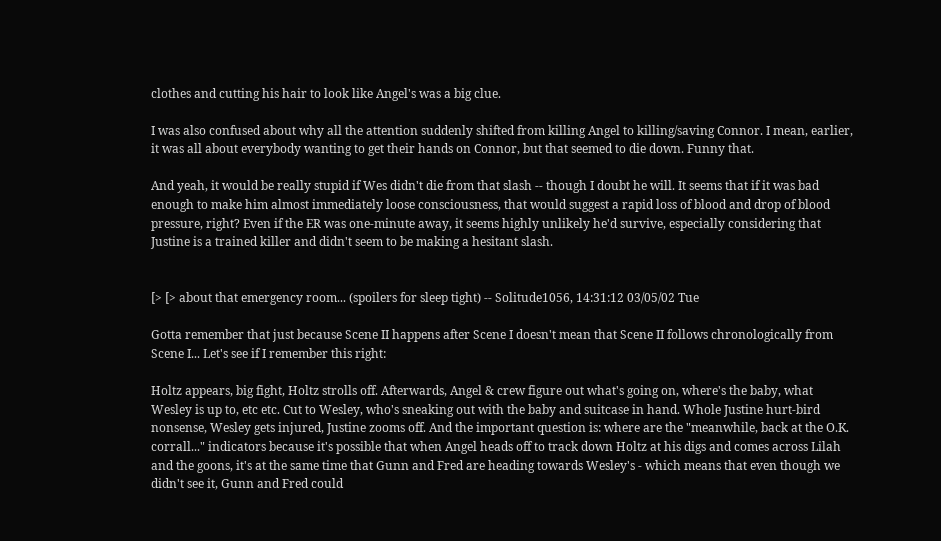clothes and cutting his hair to look like Angel's was a big clue.

I was also confused about why all the attention suddenly shifted from killing Angel to killing/saving Connor. I mean, earlier, it was all about everybody wanting to get their hands on Connor, but that seemed to die down. Funny that.

And yeah, it would be really stupid if Wes didn't die from that slash -- though I doubt he will. It seems that if it was bad enough to make him almost immediately loose consciousness, that would suggest a rapid loss of blood and drop of blood pressure, right? Even if the ER was one-minute away, it seems highly unlikely he'd survive, especially considering that Justine is a trained killer and didn't seem to be making a hesitant slash.


[> [> about that emergency room... (spoilers for sleep tight) -- Solitude1056, 14:31:12 03/05/02 Tue

Gotta remember that just because Scene II happens after Scene I doesn't mean that Scene II follows chronologically from Scene I... Let's see if I remember this right:

Holtz appears, big fight, Holtz strolls off. Afterwards, Angel & crew figure out what's going on, where's the baby, what Wesley is up to, etc etc. Cut to Wesley, who's sneaking out with the baby and suitcase in hand. Whole Justine hurt-bird nonsense, Wesley gets injured, Justine zooms off. And the important question is: where are the "meanwhile, back at the O.K. corrall..." indicators because it's possible that when Angel heads off to track down Holtz at his digs and comes across Lilah and the goons, it's at the same time that Gunn and Fred are heading towards Wesley's - which means that even though we didn't see it, Gunn and Fred could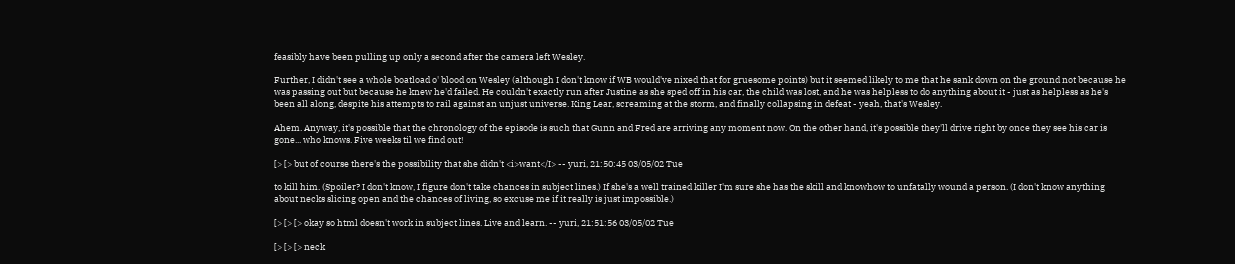feasibly have been pulling up only a second after the camera left Wesley.

Further, I didn't see a whole boatload o' blood on Wesley (although I don't know if WB would've nixed that for gruesome points) but it seemed likely to me that he sank down on the ground not because he was passing out but because he knew he'd failed. He couldn't exactly run after Justine as she sped off in his car, the child was lost, and he was helpless to do anything about it - just as helpless as he's been all along, despite his attempts to rail against an unjust universe. King Lear, screaming at the storm, and finally collapsing in defeat - yeah, that's Wesley.

Ahem. Anyway, it's possible that the chronology of the episode is such that Gunn and Fred are arriving any moment now. On the other hand, it's possible they'll drive right by once they see his car is gone... who knows. Five weeks til we find out!

[> [> but of course there's the possibility that she didn't <i>want</I> -- yuri, 21:50:45 03/05/02 Tue

to kill him. (Spoiler? I don't know, I figure don't take chances in subject lines.) If she's a well trained killer I'm sure she has the skill and knowhow to unfatally wound a person. (I don't know anything about necks slicing open and the chances of living, so excuse me if it really is just impossible.)

[> [> [> okay so html doesn't work in subject lines. Live and learn. -- yuri, 21:51:56 03/05/02 Tue

[> [> [> neck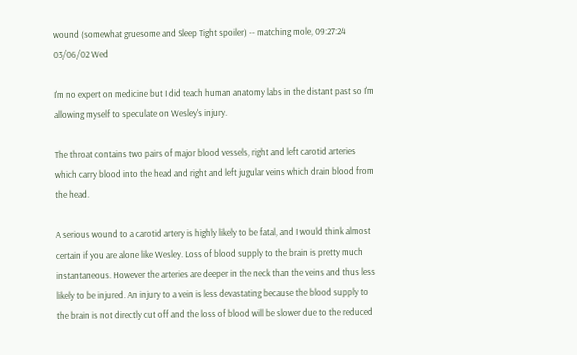wound (somewhat gruesome and Sleep Tight spoiler) -- matching mole, 09:27:24 03/06/02 Wed

I'm no expert on medicine but I did teach human anatomy labs in the distant past so I'm allowing myself to speculate on Wesley's injury.

The throat contains two pairs of major blood vessels, right and left carotid arteries which carry blood into the head and right and left jugular veins which drain blood from the head.

A serious wound to a carotid artery is highly likely to be fatal, and I would think almost certain if you are alone like Wesley. Loss of blood supply to the brain is pretty much instantaneous. However the arteries are deeper in the neck than the veins and thus less likely to be injured. An injury to a vein is less devastating because the blood supply to the brain is not directly cut off and the loss of blood will be slower due to the reduced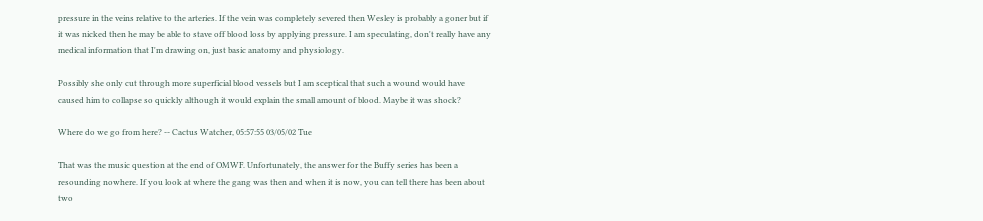pressure in the veins relative to the arteries. If the vein was completely severed then Wesley is probably a goner but if it was nicked then he may be able to stave off blood loss by applying pressure. I am speculating, don't really have any medical information that I'm drawing on, just basic anatomy and physiology.

Possibly she only cut through more superficial blood vessels but I am sceptical that such a wound would have caused him to collapse so quickly although it would explain the small amount of blood. Maybe it was shock?

Where do we go from here? -- Cactus Watcher, 05:57:55 03/05/02 Tue

That was the music question at the end of OMWF. Unfortunately, the answer for the Buffy series has been a resounding nowhere. If you look at where the gang was then and when it is now, you can tell there has been about two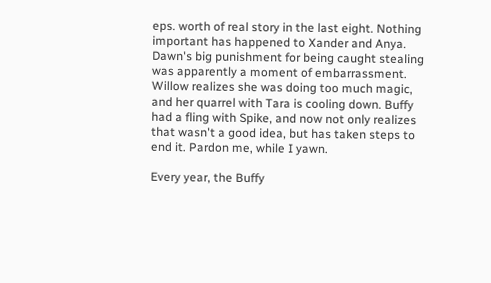eps. worth of real story in the last eight. Nothing important has happened to Xander and Anya. Dawn's big punishment for being caught stealing was apparently a moment of embarrassment. Willow realizes she was doing too much magic, and her quarrel with Tara is cooling down. Buffy had a fling with Spike, and now not only realizes that wasn't a good idea, but has taken steps to end it. Pardon me, while I yawn.

Every year, the Buffy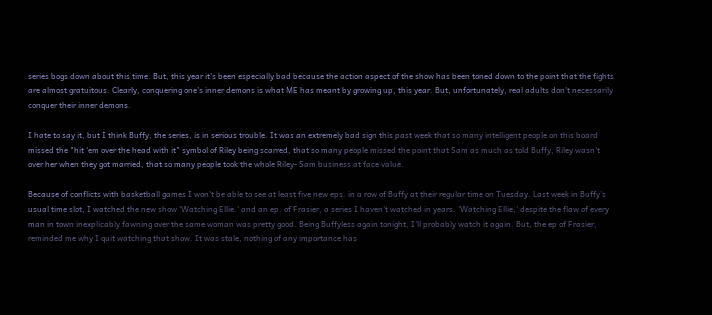series bogs down about this time. But, this year it's been especially bad because the action aspect of the show has been toned down to the point that the fights are almost gratuitous. Clearly, conquering one's inner demons is what ME has meant by growing up, this year. But, unfortunately, real adults don't necessarily conquer their inner demons.

I hate to say it, but I think Buffy, the series, is in serious trouble. It was an extremely bad sign this past week that so many intelligent people on this board missed the "hit 'em over the head with it" symbol of Riley being scarred, that so many people missed the point that Sam as much as told Buffy, Riley wasn't over her when they got married, that so many people took the whole Riley- Sam business at face value.

Because of conflicts with basketball games I won't be able to see at least five new eps. in a row of Buffy at their regular time on Tuesday. Last week in Buffy's usual time slot, I watched the new show 'Watching Ellie.' and an ep. of Frasier, a series I haven't watched in years. 'Watching Ellie,' despite the flaw of every man in town inexplicably fawning over the same woman was pretty good. Being Buffyless again tonight, I'll probably watch it again. But, the ep of Frasier, reminded me why I quit watching that show. It was stale, nothing of any importance has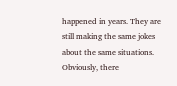happened in years. They are still making the same jokes about the same situations. Obviously, there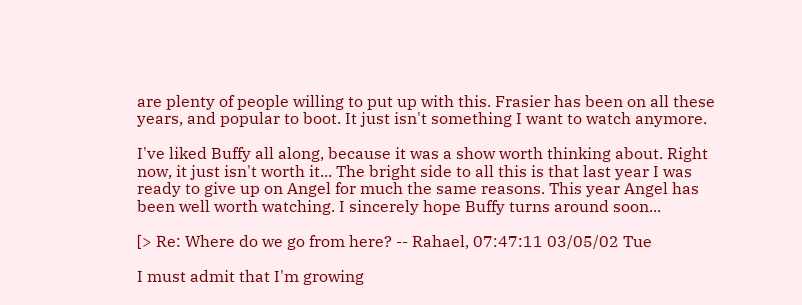are plenty of people willing to put up with this. Frasier has been on all these years, and popular to boot. It just isn't something I want to watch anymore.

I've liked Buffy all along, because it was a show worth thinking about. Right now, it just isn't worth it... The bright side to all this is that last year I was ready to give up on Angel for much the same reasons. This year Angel has been well worth watching. I sincerely hope Buffy turns around soon...

[> Re: Where do we go from here? -- Rahael, 07:47:11 03/05/02 Tue

I must admit that I'm growing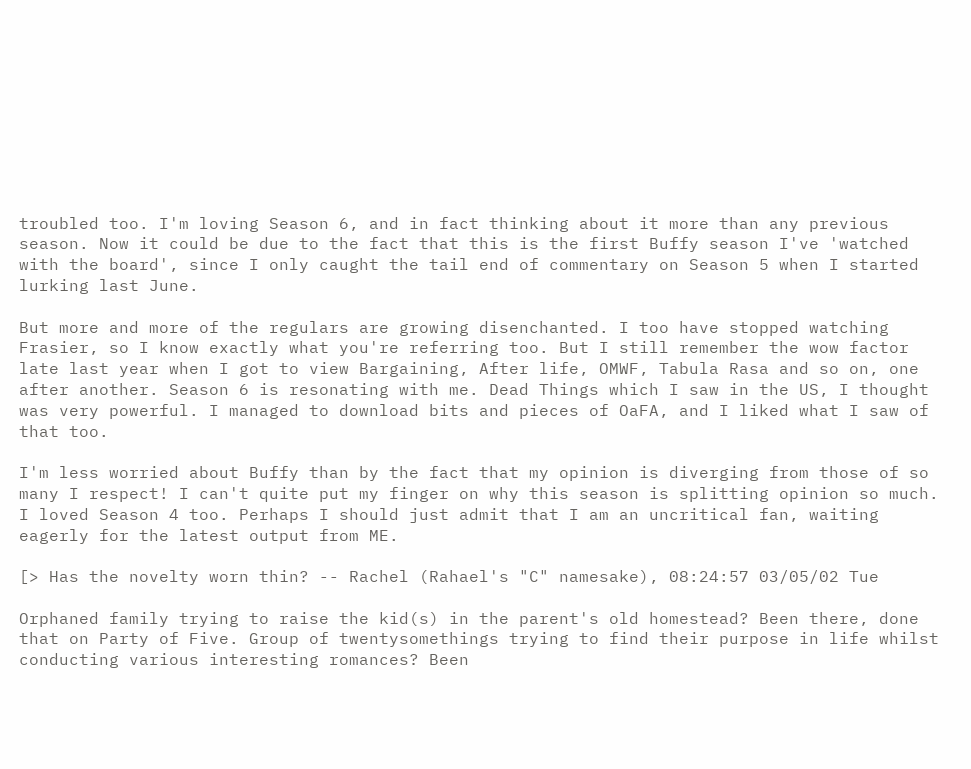troubled too. I'm loving Season 6, and in fact thinking about it more than any previous season. Now it could be due to the fact that this is the first Buffy season I've 'watched with the board', since I only caught the tail end of commentary on Season 5 when I started lurking last June.

But more and more of the regulars are growing disenchanted. I too have stopped watching Frasier, so I know exactly what you're referring too. But I still remember the wow factor late last year when I got to view Bargaining, After life, OMWF, Tabula Rasa and so on, one after another. Season 6 is resonating with me. Dead Things which I saw in the US, I thought was very powerful. I managed to download bits and pieces of OaFA, and I liked what I saw of that too.

I'm less worried about Buffy than by the fact that my opinion is diverging from those of so many I respect! I can't quite put my finger on why this season is splitting opinion so much. I loved Season 4 too. Perhaps I should just admit that I am an uncritical fan, waiting eagerly for the latest output from ME.

[> Has the novelty worn thin? -- Rachel (Rahael's "C" namesake), 08:24:57 03/05/02 Tue

Orphaned family trying to raise the kid(s) in the parent's old homestead? Been there, done that on Party of Five. Group of twentysomethings trying to find their purpose in life whilst conducting various interesting romances? Been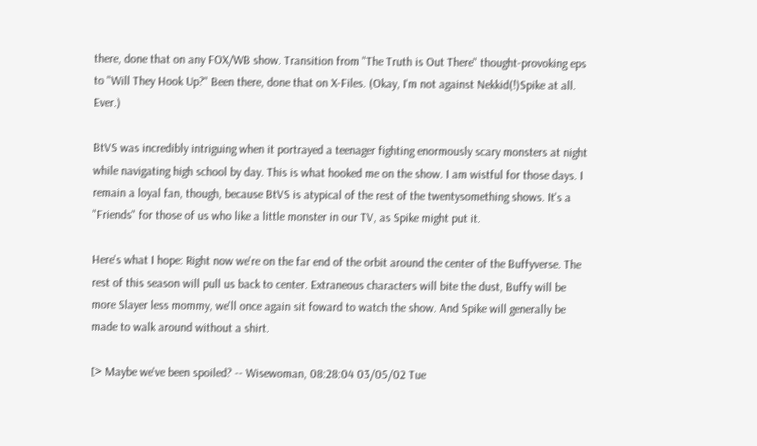there, done that on any FOX/WB show. Transition from "The Truth is Out There" thought-provoking eps to "Will They Hook Up?" Been there, done that on X-Files. (Okay, I'm not against Nekkid(!)Spike at all. Ever.)

BtVS was incredibly intriguing when it portrayed a teenager fighting enormously scary monsters at night while navigating high school by day. This is what hooked me on the show. I am wistful for those days. I remain a loyal fan, though, because BtVS is atypical of the rest of the twentysomething shows. It's a "Friends" for those of us who like a little monster in our TV, as Spike might put it.

Here's what I hope: Right now we're on the far end of the orbit around the center of the Buffyverse. The rest of this season will pull us back to center. Extraneous characters will bite the dust, Buffy will be more Slayer less mommy, we'll once again sit foward to watch the show. And Spike will generally be made to walk around without a shirt.

[> Maybe we've been spoiled? -- Wisewoman, 08:28:04 03/05/02 Tue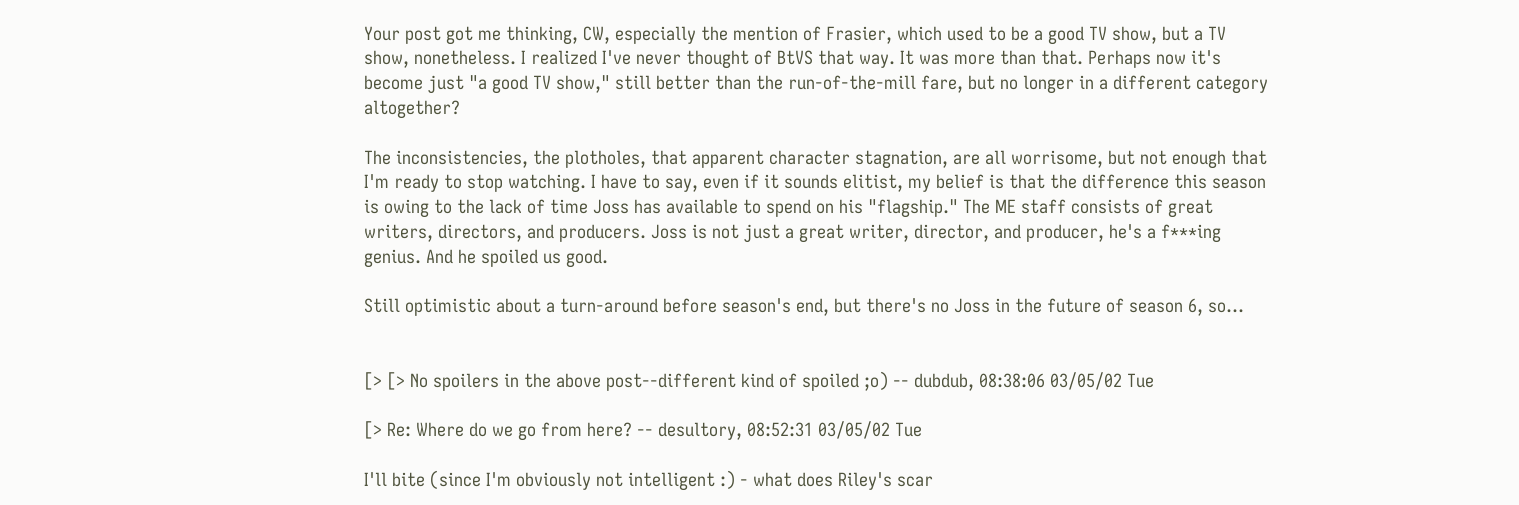Your post got me thinking, CW, especially the mention of Frasier, which used to be a good TV show, but a TV show, nonetheless. I realized I've never thought of BtVS that way. It was more than that. Perhaps now it's become just "a good TV show," still better than the run-of-the-mill fare, but no longer in a different category altogether?

The inconsistencies, the plotholes, that apparent character stagnation, are all worrisome, but not enough that I'm ready to stop watching. I have to say, even if it sounds elitist, my belief is that the difference this season is owing to the lack of time Joss has available to spend on his "flagship." The ME staff consists of great writers, directors, and producers. Joss is not just a great writer, director, and producer, he's a f***ing genius. And he spoiled us good.

Still optimistic about a turn-around before season's end, but there's no Joss in the future of season 6, so...


[> [> No spoilers in the above post--different kind of spoiled ;o) -- dubdub, 08:38:06 03/05/02 Tue

[> Re: Where do we go from here? -- desultory, 08:52:31 03/05/02 Tue

I'll bite (since I'm obviously not intelligent :) - what does Riley's scar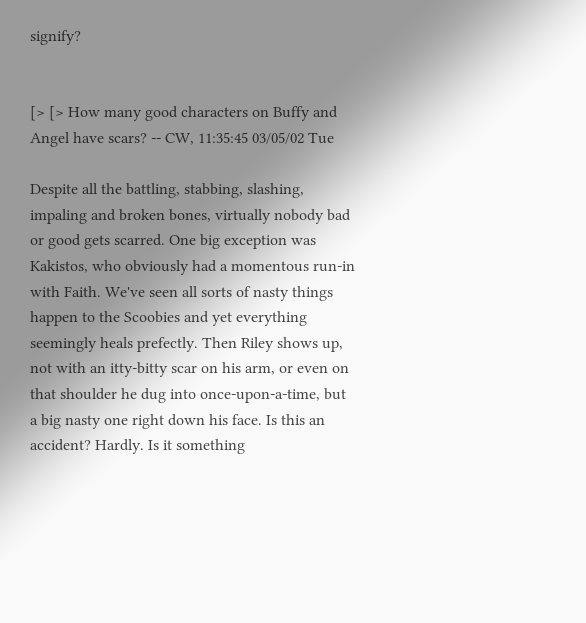signify?


[> [> How many good characters on Buffy and Angel have scars? -- CW, 11:35:45 03/05/02 Tue

Despite all the battling, stabbing, slashing, impaling and broken bones, virtually nobody bad or good gets scarred. One big exception was Kakistos, who obviously had a momentous run-in with Faith. We've seen all sorts of nasty things happen to the Scoobies and yet everything seemingly heals prefectly. Then Riley shows up, not with an itty-bitty scar on his arm, or even on that shoulder he dug into once-upon-a-time, but a big nasty one right down his face. Is this an accident? Hardly. Is it something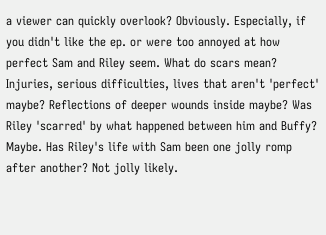a viewer can quickly overlook? Obviously. Especially, if you didn't like the ep. or were too annoyed at how perfect Sam and Riley seem. What do scars mean? Injuries, serious difficulties, lives that aren't 'perfect' maybe? Reflections of deeper wounds inside maybe? Was Riley 'scarred' by what happened between him and Buffy? Maybe. Has Riley's life with Sam been one jolly romp after another? Not jolly likely.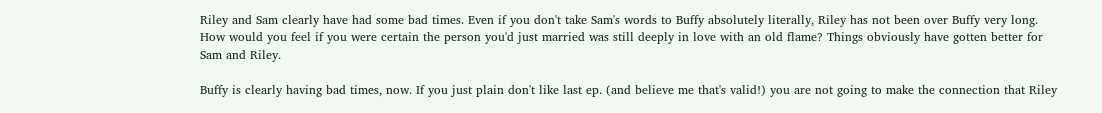Riley and Sam clearly have had some bad times. Even if you don't take Sam's words to Buffy absolutely literally, Riley has not been over Buffy very long. How would you feel if you were certain the person you'd just married was still deeply in love with an old flame? Things obviously have gotten better for Sam and Riley.

Buffy is clearly having bad times, now. If you just plain don't like last ep. (and believe me that's valid!) you are not going to make the connection that Riley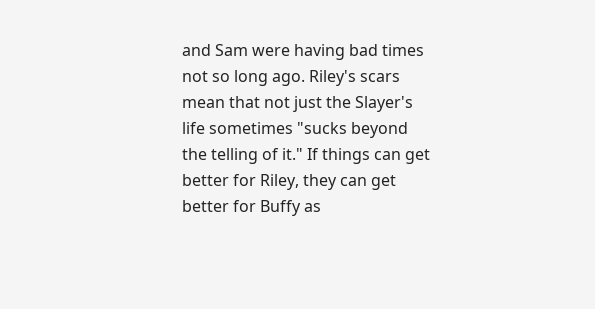and Sam were having bad times not so long ago. Riley's scars mean that not just the Slayer's life sometimes "sucks beyond the telling of it." If things can get better for Riley, they can get better for Buffy as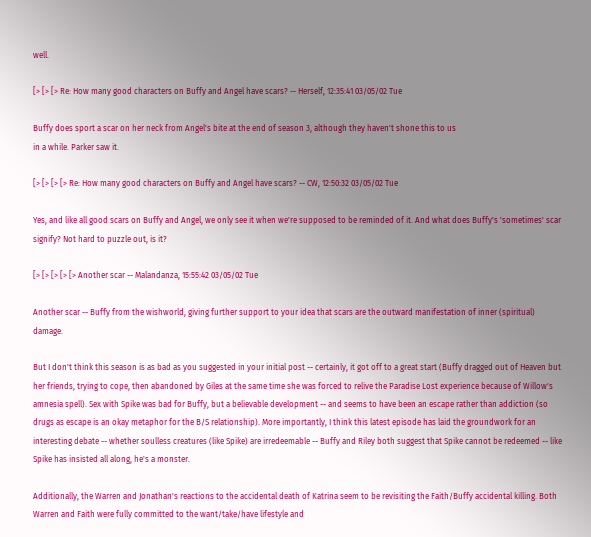well.

[> [> [> Re: How many good characters on Buffy and Angel have scars? -- Herself, 12:35:41 03/05/02 Tue

Buffy does sport a scar on her neck from Angel's bite at the end of season 3, although they haven't shone this to us
in a while. Parker saw it.

[> [> [> [> Re: How many good characters on Buffy and Angel have scars? -- CW, 12:50:32 03/05/02 Tue

Yes, and like all good scars on Buffy and Angel, we only see it when we're supposed to be reminded of it. And what does Buffy's 'sometimes' scar signify? Not hard to puzzle out, is it?

[> [> [> [> [> Another scar -- Malandanza, 15:55:42 03/05/02 Tue

Another scar -- Buffy from the wishworld, giving further support to your idea that scars are the outward manifestation of inner (spiritual) damage.

But I don't think this season is as bad as you suggested in your initial post -- certainly, it got off to a great start (Buffy dragged out of Heaven but her friends, trying to cope, then abandoned by Giles at the same time she was forced to relive the Paradise Lost experience because of Willow's amnesia spell). Sex with Spike was bad for Buffy, but a believable development -- and seems to have been an escape rather than addiction (so drugs as escape is an okay metaphor for the B/S relationship). More importantly, I think this latest episode has laid the groundwork for an interesting debate -- whether soulless creatures (like Spike) are irredeemable -- Buffy and Riley both suggest that Spike cannot be redeemed -- like Spike has insisted all along, he's a monster.

Additionally, the Warren and Jonathan's reactions to the accidental death of Katrina seem to be revisiting the Faith/Buffy accidental killing. Both Warren and Faith were fully committed to the want/take/have lifestyle and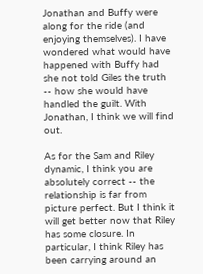Jonathan and Buffy were along for the ride (and enjoying themselves). I have wondered what would have happened with Buffy had she not told Giles the truth -- how she would have handled the guilt. With Jonathan, I think we will find out.

As for the Sam and Riley dynamic, I think you are absolutely correct -- the relationship is far from picture perfect. But I think it will get better now that Riley has some closure. In particular, I think Riley has been carrying around an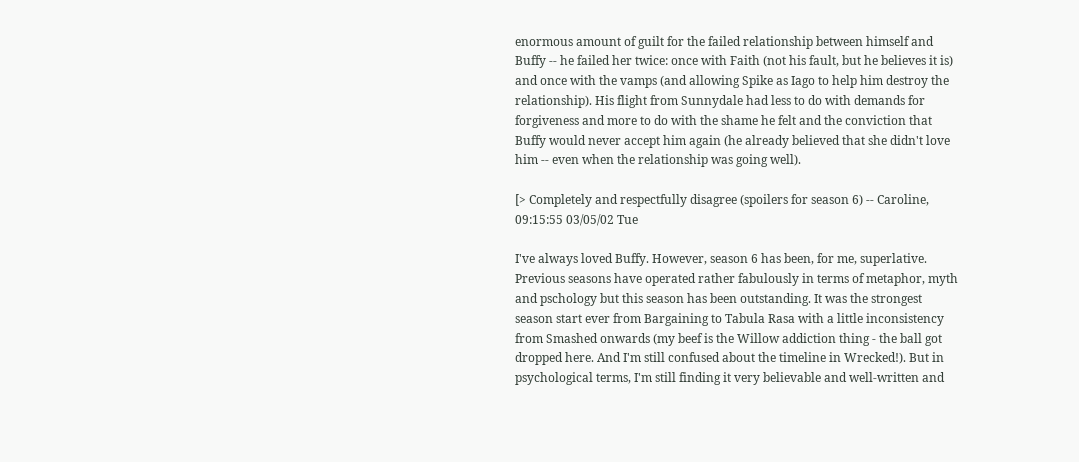enormous amount of guilt for the failed relationship between himself and Buffy -- he failed her twice: once with Faith (not his fault, but he believes it is) and once with the vamps (and allowing Spike as Iago to help him destroy the relationship). His flight from Sunnydale had less to do with demands for forgiveness and more to do with the shame he felt and the conviction that Buffy would never accept him again (he already believed that she didn't love him -- even when the relationship was going well).

[> Completely and respectfully disagree (spoilers for season 6) -- Caroline, 09:15:55 03/05/02 Tue

I've always loved Buffy. However, season 6 has been, for me, superlative. Previous seasons have operated rather fabulously in terms of metaphor, myth and pschology but this season has been outstanding. It was the strongest season start ever from Bargaining to Tabula Rasa with a little inconsistency from Smashed onwards (my beef is the Willow addiction thing - the ball got dropped here. And I'm still confused about the timeline in Wrecked!). But in psychological terms, I'm still finding it very believable and well-written and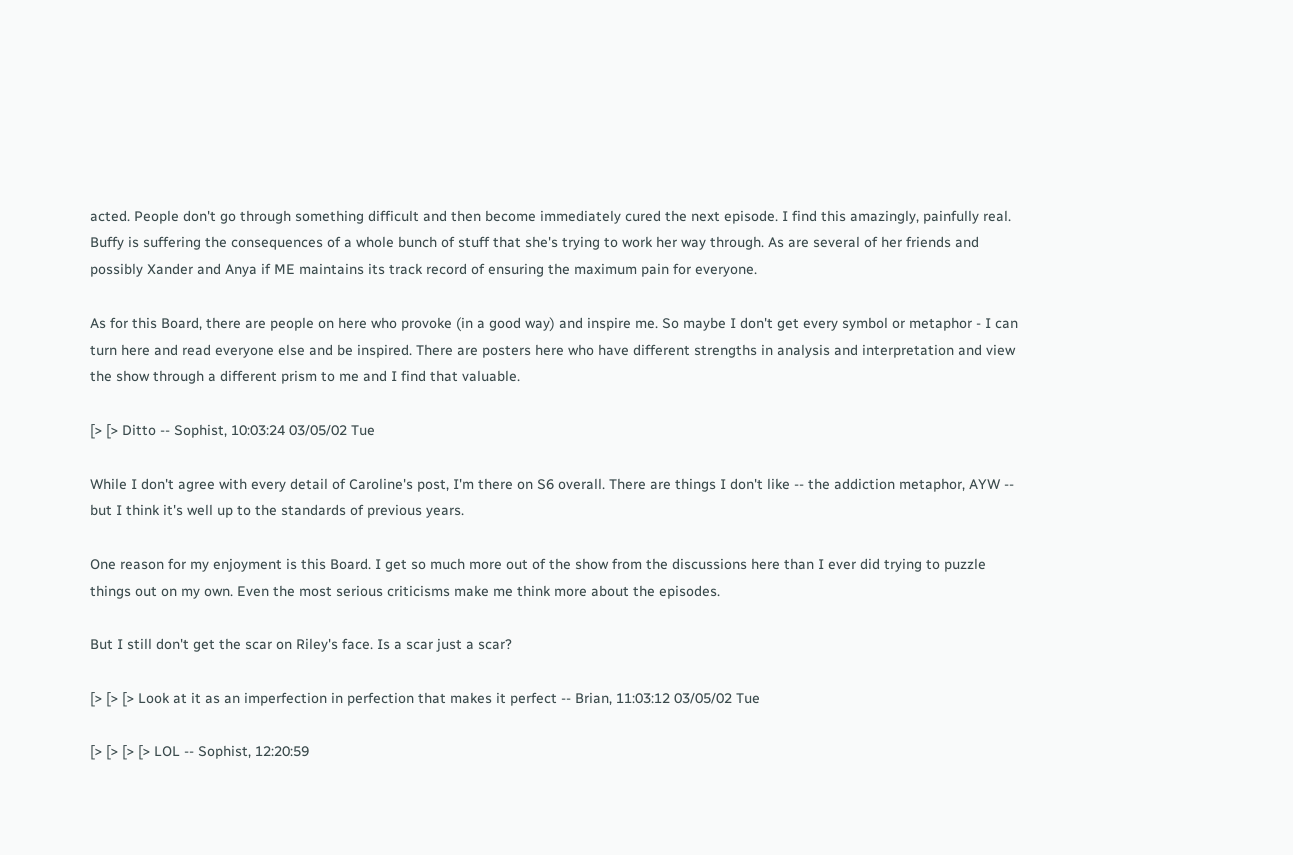acted. People don't go through something difficult and then become immediately cured the next episode. I find this amazingly, painfully real. Buffy is suffering the consequences of a whole bunch of stuff that she's trying to work her way through. As are several of her friends and possibly Xander and Anya if ME maintains its track record of ensuring the maximum pain for everyone.

As for this Board, there are people on here who provoke (in a good way) and inspire me. So maybe I don't get every symbol or metaphor - I can turn here and read everyone else and be inspired. There are posters here who have different strengths in analysis and interpretation and view the show through a different prism to me and I find that valuable.

[> [> Ditto -- Sophist, 10:03:24 03/05/02 Tue

While I don't agree with every detail of Caroline's post, I'm there on S6 overall. There are things I don't like -- the addiction metaphor, AYW -- but I think it's well up to the standards of previous years.

One reason for my enjoyment is this Board. I get so much more out of the show from the discussions here than I ever did trying to puzzle things out on my own. Even the most serious criticisms make me think more about the episodes.

But I still don't get the scar on Riley's face. Is a scar just a scar?

[> [> [> Look at it as an imperfection in perfection that makes it perfect -- Brian, 11:03:12 03/05/02 Tue

[> [> [> [> LOL -- Sophist, 12:20:59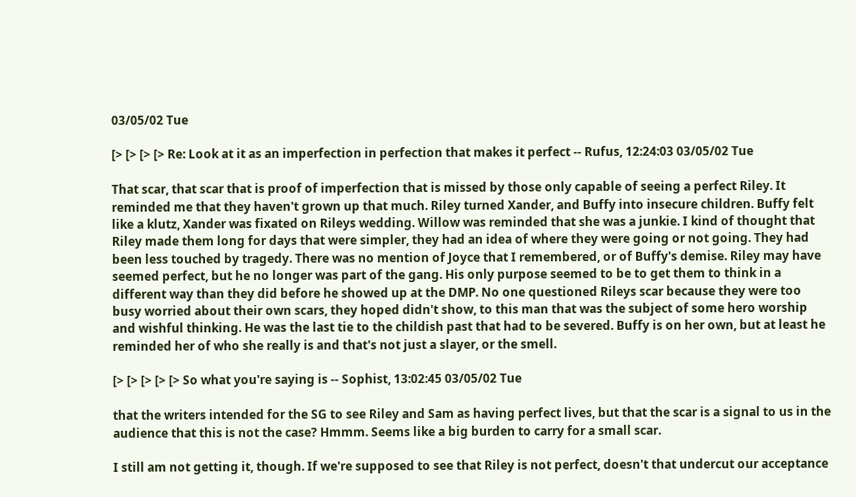03/05/02 Tue

[> [> [> [> Re: Look at it as an imperfection in perfection that makes it perfect -- Rufus, 12:24:03 03/05/02 Tue

That scar, that scar that is proof of imperfection that is missed by those only capable of seeing a perfect Riley. It reminded me that they haven't grown up that much. Riley turned Xander, and Buffy into insecure children. Buffy felt like a klutz, Xander was fixated on Rileys wedding. Willow was reminded that she was a junkie. I kind of thought that Riley made them long for days that were simpler, they had an idea of where they were going or not going. They had been less touched by tragedy. There was no mention of Joyce that I remembered, or of Buffy's demise. Riley may have seemed perfect, but he no longer was part of the gang. His only purpose seemed to be to get them to think in a different way than they did before he showed up at the DMP. No one questioned Rileys scar because they were too busy worried about their own scars, they hoped didn't show, to this man that was the subject of some hero worship and wishful thinking. He was the last tie to the childish past that had to be severed. Buffy is on her own, but at least he reminded her of who she really is and that's not just a slayer, or the smell.

[> [> [> [> [> So what you're saying is -- Sophist, 13:02:45 03/05/02 Tue

that the writers intended for the SG to see Riley and Sam as having perfect lives, but that the scar is a signal to us in the audience that this is not the case? Hmmm. Seems like a big burden to carry for a small scar.

I still am not getting it, though. If we're supposed to see that Riley is not perfect, doesn't that undercut our acceptance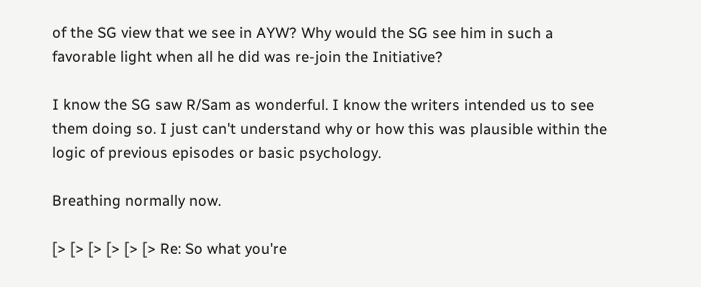of the SG view that we see in AYW? Why would the SG see him in such a favorable light when all he did was re-join the Initiative?

I know the SG saw R/Sam as wonderful. I know the writers intended us to see them doing so. I just can't understand why or how this was plausible within the logic of previous episodes or basic psychology.

Breathing normally now.

[> [> [> [> [> [> Re: So what you're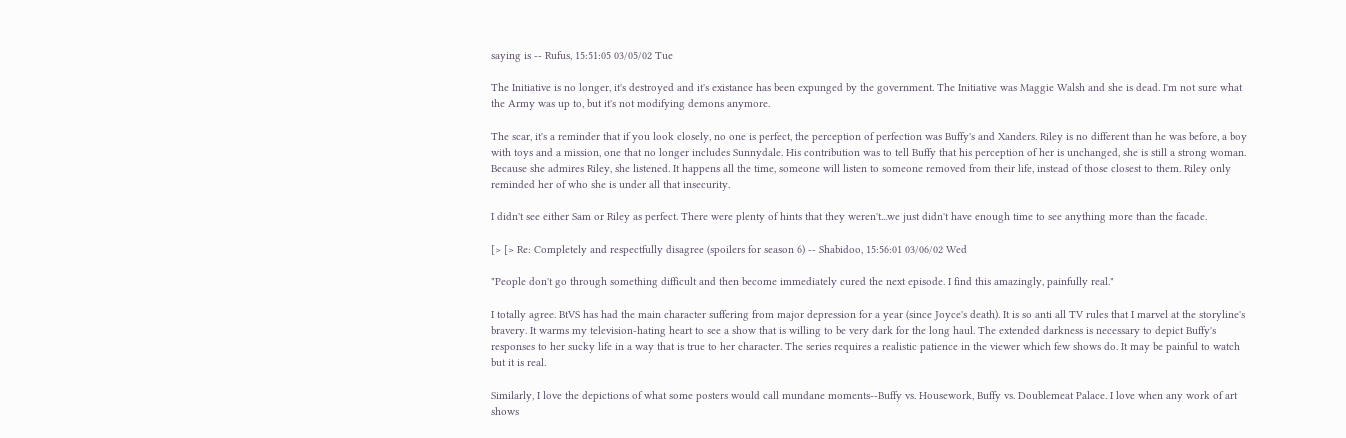saying is -- Rufus, 15:51:05 03/05/02 Tue

The Initiative is no longer, it's destroyed and it's existance has been expunged by the government. The Initiative was Maggie Walsh and she is dead. I'm not sure what the Army was up to, but it's not modifying demons anymore.

The scar, it's a reminder that if you look closely, no one is perfect, the perception of perfection was Buffy's and Xanders. Riley is no different than he was before, a boy with toys and a mission, one that no longer includes Sunnydale. His contribution was to tell Buffy that his perception of her is unchanged, she is still a strong woman. Because she admires Riley, she listened. It happens all the time, someone will listen to someone removed from their life, instead of those closest to them. Riley only reminded her of who she is under all that insecurity.

I didn't see either Sam or Riley as perfect. There were plenty of hints that they weren't...we just didn't have enough time to see anything more than the facade.

[> [> Re: Completely and respectfully disagree (spoilers for season 6) -- Shabidoo, 15:56:01 03/06/02 Wed

"People don't go through something difficult and then become immediately cured the next episode. I find this amazingly, painfully real."

I totally agree. BtVS has had the main character suffering from major depression for a year (since Joyce's death). It is so anti all TV rules that I marvel at the storyline's bravery. It warms my television-hating heart to see a show that is willing to be very dark for the long haul. The extended darkness is necessary to depict Buffy's responses to her sucky life in a way that is true to her character. The series requires a realistic patience in the viewer which few shows do. It may be painful to watch but it is real.

Similarly, I love the depictions of what some posters would call mundane moments--Buffy vs. Housework, Buffy vs. Doublemeat Palace. I love when any work of art shows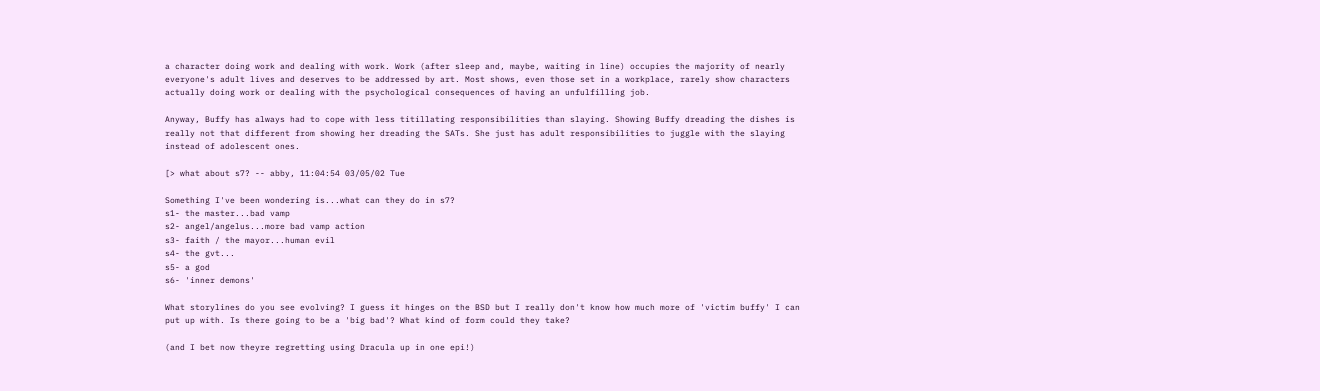a character doing work and dealing with work. Work (after sleep and, maybe, waiting in line) occupies the majority of nearly everyone's adult lives and deserves to be addressed by art. Most shows, even those set in a workplace, rarely show characters actually doing work or dealing with the psychological consequences of having an unfulfilling job.

Anyway, Buffy has always had to cope with less titillating responsibilities than slaying. Showing Buffy dreading the dishes is really not that different from showing her dreading the SATs. She just has adult responsibilities to juggle with the slaying instead of adolescent ones.

[> what about s7? -- abby, 11:04:54 03/05/02 Tue

Something I've been wondering is...what can they do in s7?
s1- the master...bad vamp
s2- angel/angelus...more bad vamp action
s3- faith / the mayor...human evil
s4- the gvt...
s5- a god
s6- 'inner demons'

What storylines do you see evolving? I guess it hinges on the BSD but I really don't know how much more of 'victim buffy' I can put up with. Is there going to be a 'big bad'? What kind of form could they take?

(and I bet now theyre regretting using Dracula up in one epi!)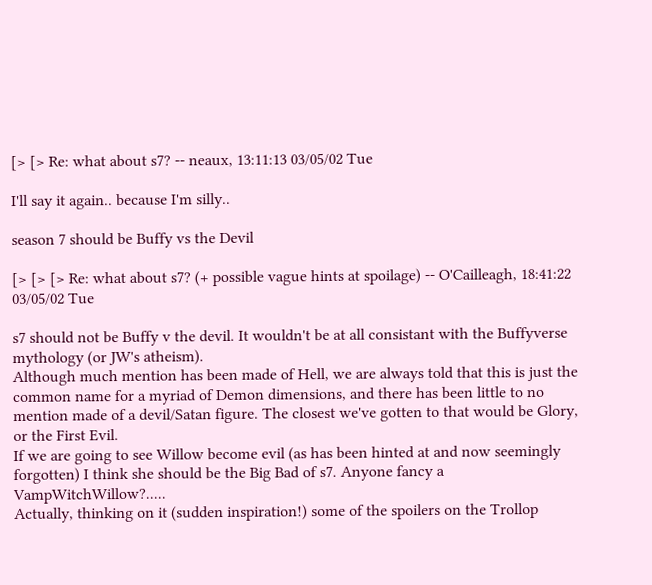[> [> Re: what about s7? -- neaux, 13:11:13 03/05/02 Tue

I'll say it again.. because I'm silly..

season 7 should be Buffy vs the Devil

[> [> [> Re: what about s7? (+ possible vague hints at spoilage) -- O'Cailleagh, 18:41:22 03/05/02 Tue

s7 should not be Buffy v the devil. It wouldn't be at all consistant with the Buffyverse mythology (or JW's atheism).
Although much mention has been made of Hell, we are always told that this is just the common name for a myriad of Demon dimensions, and there has been little to no mention made of a devil/Satan figure. The closest we've gotten to that would be Glory, or the First Evil.
If we are going to see Willow become evil (as has been hinted at and now seemingly forgotten) I think she should be the Big Bad of s7. Anyone fancy a VampWitchWillow?.....
Actually, thinking on it (sudden inspiration!) some of the spoilers on the Trollop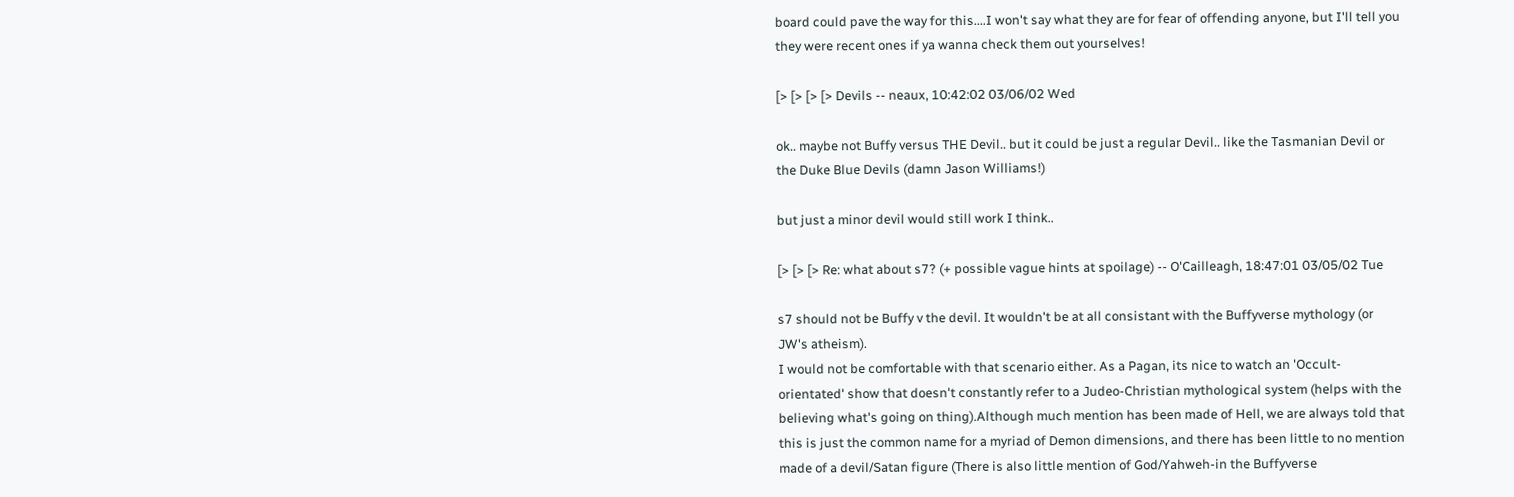board could pave the way for this....I won't say what they are for fear of offending anyone, but I'll tell you they were recent ones if ya wanna check them out yourselves!

[> [> [> [> Devils -- neaux, 10:42:02 03/06/02 Wed

ok.. maybe not Buffy versus THE Devil.. but it could be just a regular Devil.. like the Tasmanian Devil or the Duke Blue Devils (damn Jason Williams!)

but just a minor devil would still work I think..

[> [> [> Re: what about s7? (+ possible vague hints at spoilage) -- O'Cailleagh, 18:47:01 03/05/02 Tue

s7 should not be Buffy v the devil. It wouldn't be at all consistant with the Buffyverse mythology (or JW's atheism).
I would not be comfortable with that scenario either. As a Pagan, its nice to watch an 'Occult- orientated' show that doesn't constantly refer to a Judeo-Christian mythological system (helps with the believing what's going on thing).Although much mention has been made of Hell, we are always told that this is just the common name for a myriad of Demon dimensions, and there has been little to no mention made of a devil/Satan figure (There is also little mention of God/Yahweh-in the Buffyverse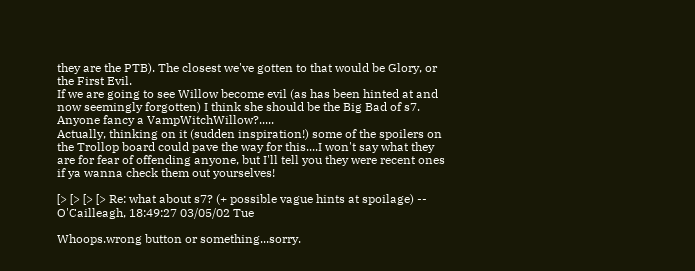they are the PTB). The closest we've gotten to that would be Glory, or the First Evil.
If we are going to see Willow become evil (as has been hinted at and now seemingly forgotten) I think she should be the Big Bad of s7. Anyone fancy a VampWitchWillow?.....
Actually, thinking on it (sudden inspiration!) some of the spoilers on the Trollop board could pave the way for this....I won't say what they are for fear of offending anyone, but I'll tell you they were recent ones if ya wanna check them out yourselves!

[> [> [> [> Re: what about s7? (+ possible vague hints at spoilage) -- O'Cailleagh, 18:49:27 03/05/02 Tue

Whoops.wrong button or something...sorry.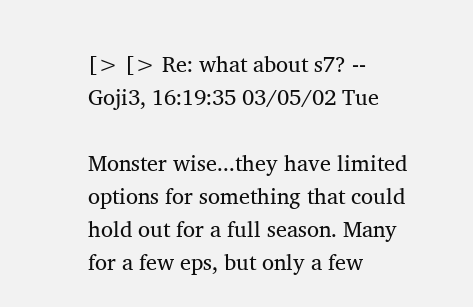[> [> Re: what about s7? -- Goji3, 16:19:35 03/05/02 Tue

Monster wise...they have limited options for something that could hold out for a full season. Many for a few eps, but only a few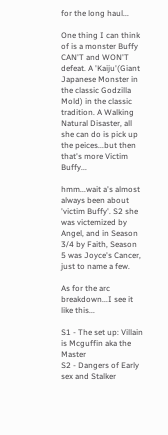for the long haul...

One thing I can think of is a monster Buffy CAN'T and WON'T defeat. A 'Kaiju'(Giant Japanese Monster in the classic Godzilla Mold) in the classic tradition. A Walking Natural Disaster, all she can do is pick up the peices...but then that's more Victim Buffy...

hmm...wait a's almost always been about 'victim Buffy'. S2 she was victemized by Angel, and in Season 3/4 by Faith, Season 5 was Joyce's Cancer, just to name a few.

As for the arc breakdown...I see it like this...

S1 - The set up: Villain is Mcguffin aka the Master
S2 - Dangers of Early sex and Stalker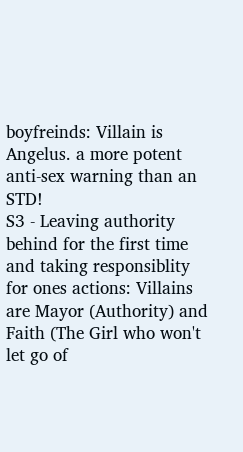boyfreinds: Villain is Angelus. a more potent anti-sex warning than an STD!
S3 - Leaving authority behind for the first time and taking responsiblity for ones actions: Villains are Mayor (Authority) and Faith (The Girl who won't let go of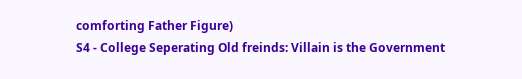comforting Father Figure)
S4 - College Seperating Old freinds: Villain is the Government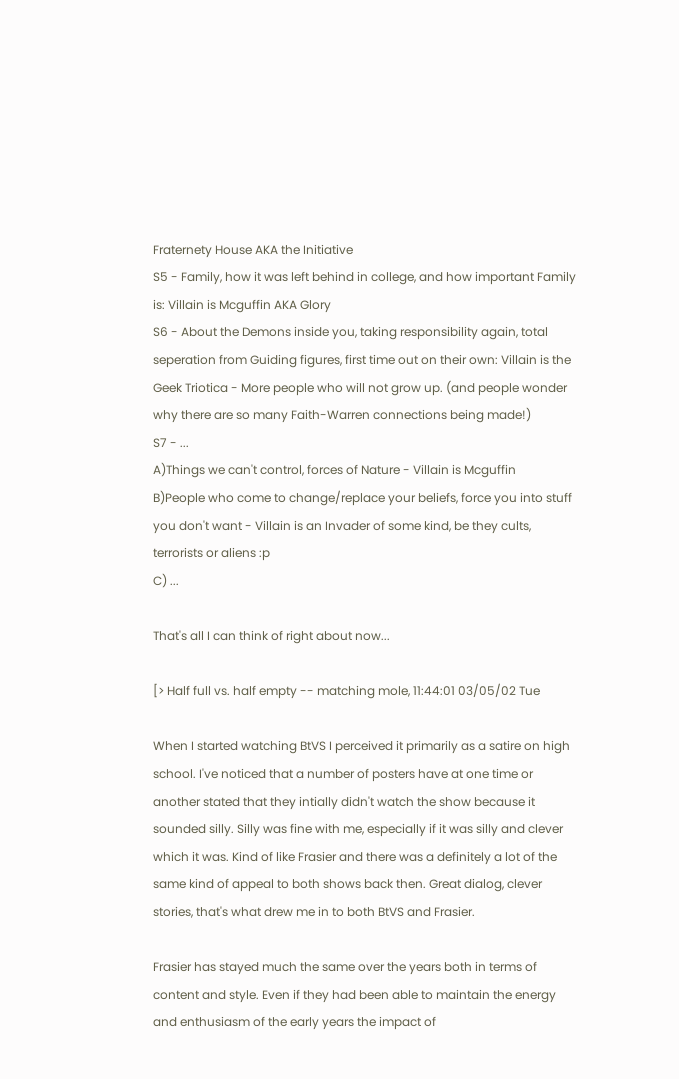Fraternety House AKA the Initiative
S5 - Family, how it was left behind in college, and how important Family is: Villain is Mcguffin AKA Glory
S6 - About the Demons inside you, taking responsibility again, total seperation from Guiding figures, first time out on their own: Villain is the Geek Triotica - More people who will not grow up. (and people wonder why there are so many Faith-Warren connections being made!)
S7 - ...
A)Things we can't control, forces of Nature - Villain is Mcguffin
B)People who come to change/replace your beliefs, force you into stuff you don't want - Villain is an Invader of some kind, be they cults, terrorists or aliens :p
C) ...

That's all I can think of right about now...

[> Half full vs. half empty -- matching mole, 11:44:01 03/05/02 Tue

When I started watching BtVS I perceived it primarily as a satire on high school. I've noticed that a number of posters have at one time or another stated that they intially didn't watch the show because it sounded silly. Silly was fine with me, especially if it was silly and clever which it was. Kind of like Frasier and there was a definitely a lot of the same kind of appeal to both shows back then. Great dialog, clever stories, that's what drew me in to both BtVS and Frasier.

Frasier has stayed much the same over the years both in terms of content and style. Even if they had been able to maintain the energy and enthusiasm of the early years the impact of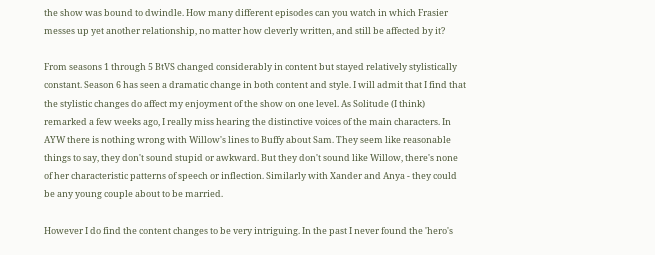the show was bound to dwindle. How many different episodes can you watch in which Frasier messes up yet another relationship, no matter how cleverly written, and still be affected by it?

From seasons 1 through 5 BtVS changed considerably in content but stayed relatively stylistically constant. Season 6 has seen a dramatic change in both content and style. I will admit that I find that the stylistic changes do affect my enjoyment of the show on one level. As Solitude (I think) remarked a few weeks ago, I really miss hearing the distinctive voices of the main characters. In AYW there is nothing wrong with Willow's lines to Buffy about Sam. They seem like reasonable things to say, they don't sound stupid or awkward. But they don't sound like Willow, there's none of her characteristic patterns of speech or inflection. Similarly with Xander and Anya - they could be any young couple about to be married.

However I do find the content changes to be very intriguing. In the past I never found the 'hero's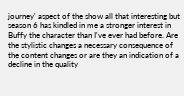journey' aspect of the show all that interesting but season 6 has kindled in me a stronger interest in Buffy the character than I've ever had before. Are the stylistic changes a necessary consequence of the content changes or are they an indication of a decline in the quality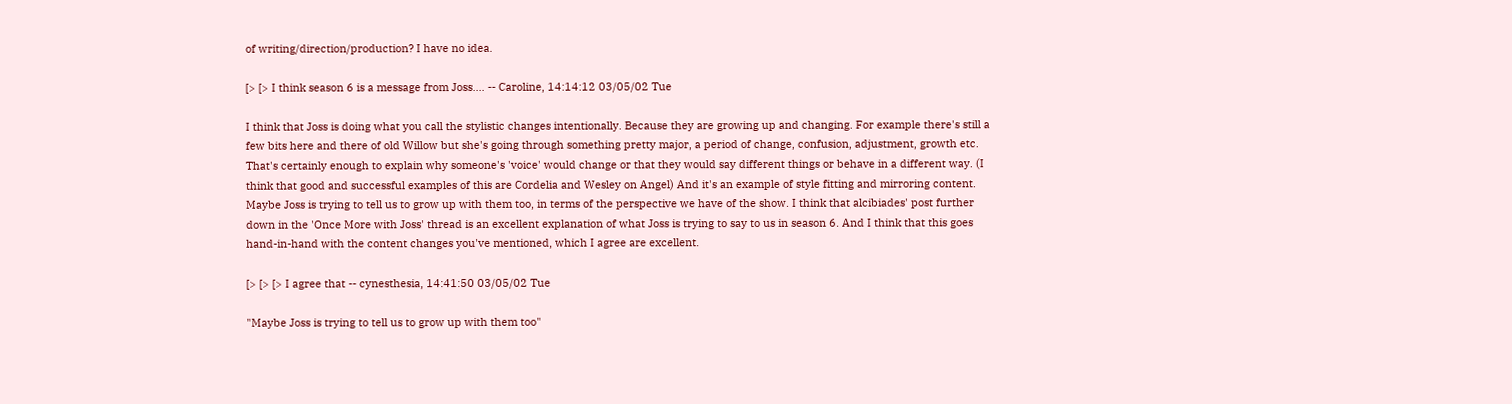of writing/direction/production? I have no idea.

[> [> I think season 6 is a message from Joss.... -- Caroline, 14:14:12 03/05/02 Tue

I think that Joss is doing what you call the stylistic changes intentionally. Because they are growing up and changing. For example there's still a few bits here and there of old Willow but she's going through something pretty major, a period of change, confusion, adjustment, growth etc. That's certainly enough to explain why someone's 'voice' would change or that they would say different things or behave in a different way. (I think that good and successful examples of this are Cordelia and Wesley on Angel) And it's an example of style fitting and mirroring content. Maybe Joss is trying to tell us to grow up with them too, in terms of the perspective we have of the show. I think that alcibiades' post further down in the 'Once More with Joss' thread is an excellent explanation of what Joss is trying to say to us in season 6. And I think that this goes hand-in-hand with the content changes you've mentioned, which I agree are excellent.

[> [> [> I agree that -- cynesthesia, 14:41:50 03/05/02 Tue

"Maybe Joss is trying to tell us to grow up with them too"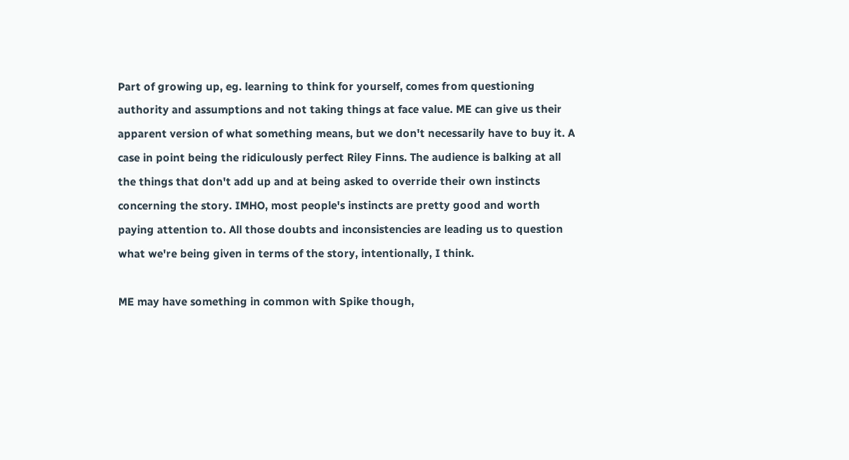Part of growing up, eg. learning to think for yourself, comes from questioning authority and assumptions and not taking things at face value. ME can give us their apparent version of what something means, but we don't necessarily have to buy it. A case in point being the ridiculously perfect Riley Finns. The audience is balking at all the things that don't add up and at being asked to override their own instincts concerning the story. IMHO, most people's instincts are pretty good and worth paying attention to. All those doubts and inconsistencies are leading us to question what we're being given in terms of the story, intentionally, I think.

ME may have something in common with Spike though,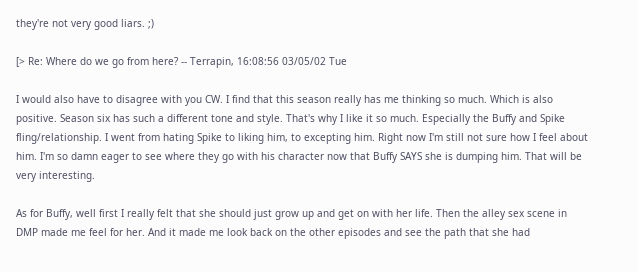they're not very good liars. ;)

[> Re: Where do we go from here? -- Terrapin, 16:08:56 03/05/02 Tue

I would also have to disagree with you CW. I find that this season really has me thinking so much. Which is also positive. Season six has such a different tone and style. That's why I like it so much. Especially the Buffy and Spike fling/relationship. I went from hating Spike to liking him, to excepting him. Right now I'm still not sure how I feel about him. I'm so damn eager to see where they go with his character now that Buffy SAYS she is dumping him. That will be very interesting.

As for Buffy, well first I really felt that she should just grow up and get on with her life. Then the alley sex scene in DMP made me feel for her. And it made me look back on the other episodes and see the path that she had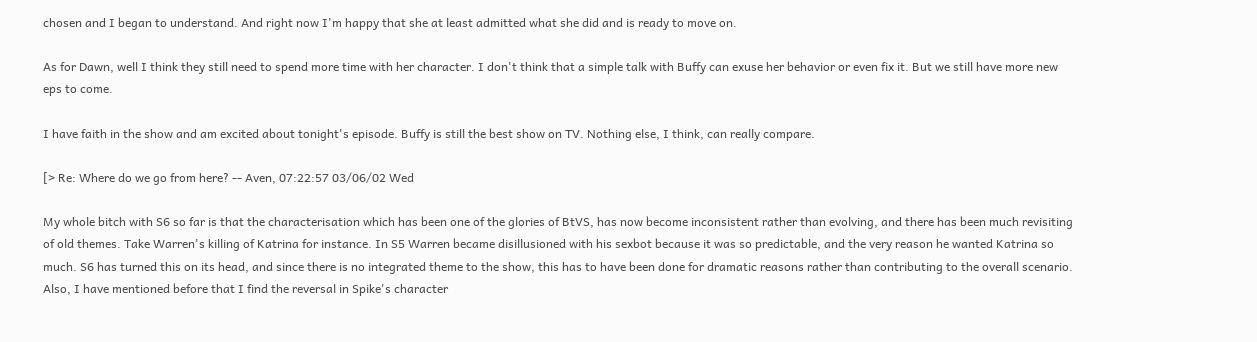chosen and I began to understand. And right now I'm happy that she at least admitted what she did and is ready to move on.

As for Dawn, well I think they still need to spend more time with her character. I don't think that a simple talk with Buffy can exuse her behavior or even fix it. But we still have more new eps to come.

I have faith in the show and am excited about tonight's episode. Buffy is still the best show on TV. Nothing else, I think, can really compare.

[> Re: Where do we go from here? -- Aven, 07:22:57 03/06/02 Wed

My whole bitch with S6 so far is that the characterisation which has been one of the glories of BtVS, has now become inconsistent rather than evolving, and there has been much revisiting of old themes. Take Warren's killing of Katrina for instance. In S5 Warren became disillusioned with his sexbot because it was so predictable, and the very reason he wanted Katrina so much. S6 has turned this on its head, and since there is no integrated theme to the show, this has to have been done for dramatic reasons rather than contributing to the overall scenario. Also, I have mentioned before that I find the reversal in Spike's character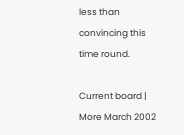less than convincing this time round.

Current board | More March 2002